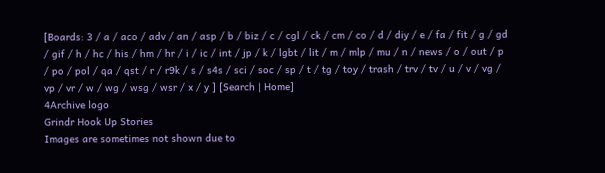[Boards: 3 / a / aco / adv / an / asp / b / biz / c / cgl / ck / cm / co / d / diy / e / fa / fit / g / gd / gif / h / hc / his / hm / hr / i / ic / int / jp / k / lgbt / lit / m / mlp / mu / n / news / o / out / p / po / pol / qa / qst / r / r9k / s / s4s / sci / soc / sp / t / tg / toy / trash / trv / tv / u / v / vg / vp / vr / w / wg / wsg / wsr / x / y ] [Search | Home]
4Archive logo
Grindr Hook Up Stories
Images are sometimes not shown due to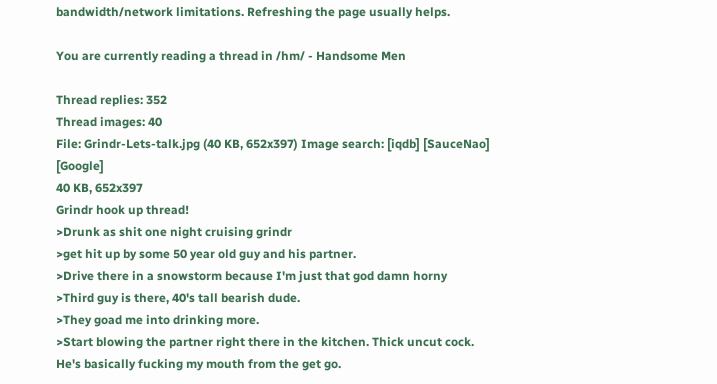bandwidth/network limitations. Refreshing the page usually helps.

You are currently reading a thread in /hm/ - Handsome Men

Thread replies: 352
Thread images: 40
File: Grindr-Lets-talk.jpg (40 KB, 652x397) Image search: [iqdb] [SauceNao] [Google]
40 KB, 652x397
Grindr hook up thread!
>Drunk as shit one night cruising grindr
>get hit up by some 50 year old guy and his partner.
>Drive there in a snowstorm because I'm just that god damn horny
>Third guy is there, 40's tall bearish dude.
>They goad me into drinking more.
>Start blowing the partner right there in the kitchen. Thick uncut cock. He's basically fucking my mouth from the get go.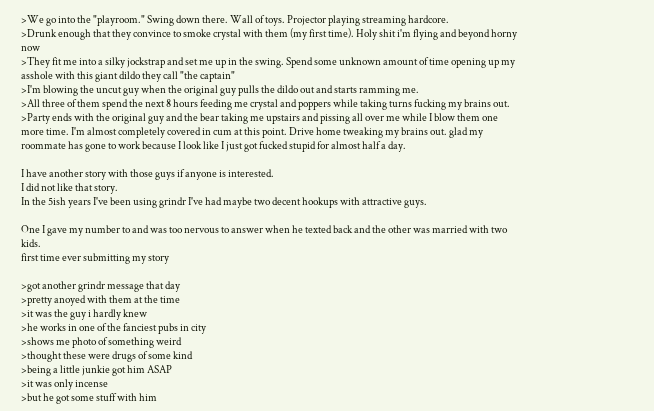>We go into the "playroom." Swing down there. Wall of toys. Projector playing streaming hardcore.
>Drunk enough that they convince to smoke crystal with them (my first time). Holy shit i'm flying and beyond horny now
>They fit me into a silky jockstrap and set me up in the swing. Spend some unknown amount of time opening up my asshole with this giant dildo they call "the captain"
>I'm blowing the uncut guy when the original guy pulls the dildo out and starts ramming me.
>All three of them spend the next 8 hours feeding me crystal and poppers while taking turns fucking my brains out.
>Party ends with the original guy and the bear taking me upstairs and pissing all over me while I blow them one more time. I'm almost completely covered in cum at this point. Drive home tweaking my brains out. glad my roommate has gone to work because I look like I just got fucked stupid for almost half a day.

I have another story with those guys if anyone is interested.
I did not like that story.
In the 5ish years I've been using grindr I've had maybe two decent hookups with attractive guys.

One I gave my number to and was too nervous to answer when he texted back and the other was married with two kids.
first time ever submitting my story

>got another grindr message that day
>pretty anoyed with them at the time
>it was the guy i hardly knew
>he works in one of the fanciest pubs in city
>shows me photo of something weird
>thought these were drugs of some kind
>being a little junkie got him ASAP
>it was only incense
>but he got some stuff with him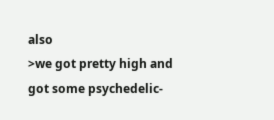also
>we got pretty high and got some psychedelic-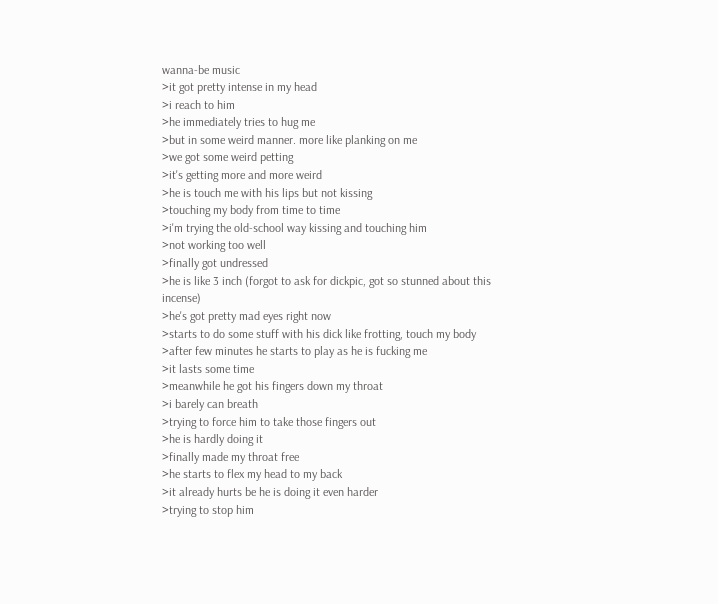wanna-be music
>it got pretty intense in my head
>i reach to him
>he immediately tries to hug me
>but in some weird manner. more like planking on me
>we got some weird petting
>it's getting more and more weird
>he is touch me with his lips but not kissing
>touching my body from time to time
>i'm trying the old-school way kissing and touching him
>not working too well
>finally got undressed
>he is like 3 inch (forgot to ask for dickpic, got so stunned about this incense)
>he's got pretty mad eyes right now
>starts to do some stuff with his dick like frotting, touch my body
>after few minutes he starts to play as he is fucking me
>it lasts some time
>meanwhile he got his fingers down my throat
>i barely can breath
>trying to force him to take those fingers out
>he is hardly doing it
>finally made my throat free
>he starts to flex my head to my back
>it already hurts be he is doing it even harder
>trying to stop him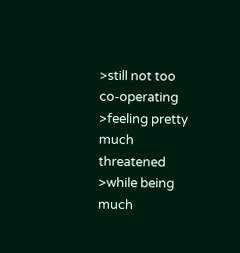>still not too co-operating
>feeling pretty much threatened
>while being much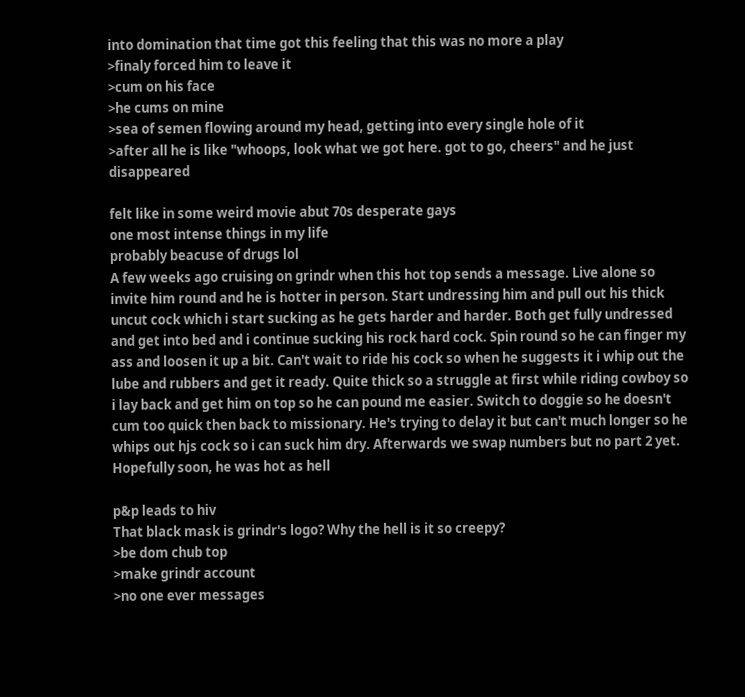into domination that time got this feeling that this was no more a play
>finaly forced him to leave it
>cum on his face
>he cums on mine
>sea of semen flowing around my head, getting into every single hole of it
>after all he is like "whoops, look what we got here. got to go, cheers" and he just disappeared

felt like in some weird movie abut 70s desperate gays
one most intense things in my life
probably beacuse of drugs lol
A few weeks ago cruising on grindr when this hot top sends a message. Live alone so invite him round and he is hotter in person. Start undressing him and pull out his thick uncut cock which i start sucking as he gets harder and harder. Both get fully undressed and get into bed and i continue sucking his rock hard cock. Spin round so he can finger my ass and loosen it up a bit. Can't wait to ride his cock so when he suggests it i whip out the lube and rubbers and get it ready. Quite thick so a struggle at first while riding cowboy so i lay back and get him on top so he can pound me easier. Switch to doggie so he doesn't cum too quick then back to missionary. He's trying to delay it but can't much longer so he whips out hjs cock so i can suck him dry. Afterwards we swap numbers but no part 2 yet. Hopefully soon, he was hot as hell

p&p leads to hiv
That black mask is grindr's logo? Why the hell is it so creepy?
>be dom chub top
>make grindr account
>no one ever messages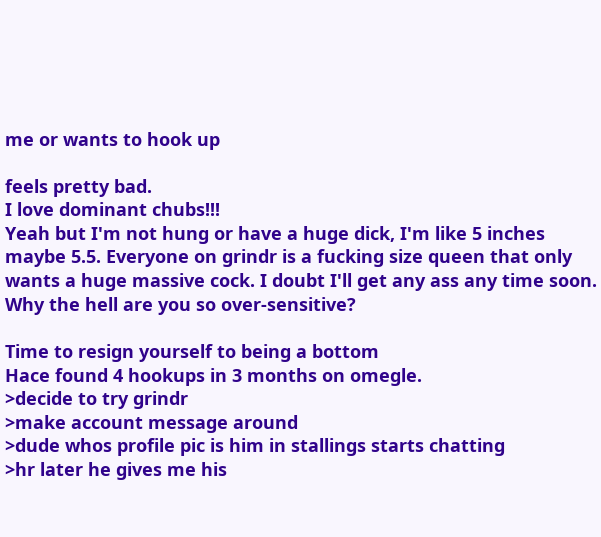me or wants to hook up

feels pretty bad.
I love dominant chubs!!!
Yeah but I'm not hung or have a huge dick, I'm like 5 inches maybe 5.5. Everyone on grindr is a fucking size queen that only wants a huge massive cock. I doubt I'll get any ass any time soon.
Why the hell are you so over-sensitive?

Time to resign yourself to being a bottom
Hace found 4 hookups in 3 months on omegle.
>decide to try grindr
>make account message around
>dude whos profile pic is him in stallings starts chatting
>hr later he gives me his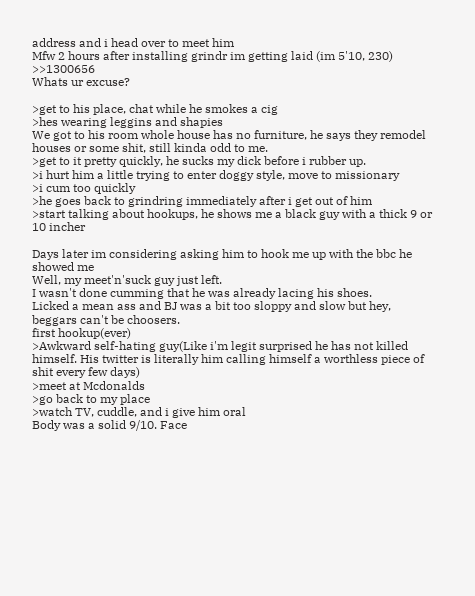address and i head over to meet him
Mfw 2 hours after installing grindr im getting laid (im 5'10, 230) >>1300656
Whats ur excuse?

>get to his place, chat while he smokes a cig
>hes wearing leggins and shapies
We got to his room whole house has no furniture, he says they remodel houses or some shit, still kinda odd to me.
>get to it pretty quickly, he sucks my dick before i rubber up.
>i hurt him a little trying to enter doggy style, move to missionary
>i cum too quickly
>he goes back to grindring immediately after i get out of him
>start talking about hookups, he shows me a black guy with a thick 9 or 10 incher

Days later im considering asking him to hook me up with the bbc he showed me
Well, my meet'n'suck guy just left.
I wasn't done cumming that he was already lacing his shoes.
Licked a mean ass and BJ was a bit too sloppy and slow but hey, beggars can't be choosers.
first hookup(ever)
>Awkward self-hating guy(Like i'm legit surprised he has not killed himself. His twitter is literally him calling himself a worthless piece of shit every few days)
>meet at Mcdonalds
>go back to my place
>watch TV, cuddle, and i give him oral
Body was a solid 9/10. Face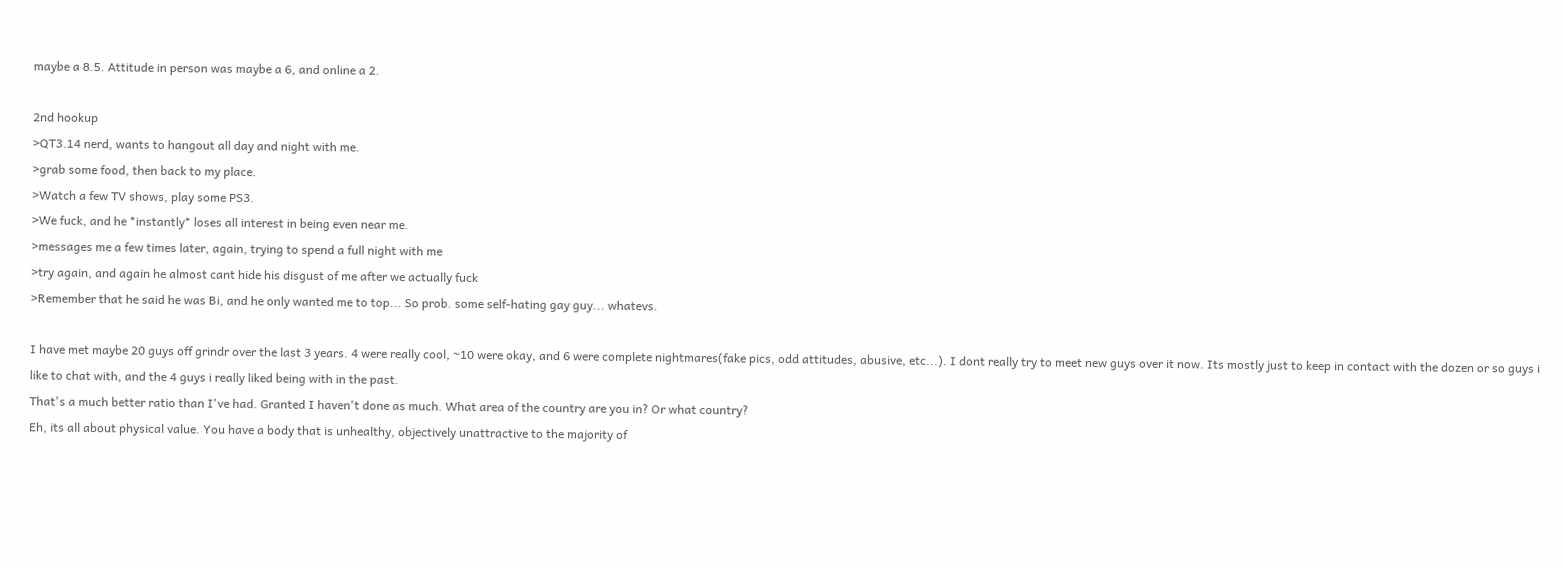maybe a 8.5. Attitude in person was maybe a 6, and online a 2.

2nd hookup
>QT3.14 nerd, wants to hangout all day and night with me.
>grab some food, then back to my place.
>Watch a few TV shows, play some PS3.
>We fuck, and he *instantly* loses all interest in being even near me.
>messages me a few times later, again, trying to spend a full night with me
>try again, and again he almost cant hide his disgust of me after we actually fuck
>Remember that he said he was Bi, and he only wanted me to top... So prob. some self-hating gay guy... whatevs.

I have met maybe 20 guys off grindr over the last 3 years. 4 were really cool, ~10 were okay, and 6 were complete nightmares(fake pics, odd attitudes, abusive, etc...). I dont really try to meet new guys over it now. Its mostly just to keep in contact with the dozen or so guys i like to chat with, and the 4 guys i really liked being with in the past.
That's a much better ratio than I've had. Granted I haven't done as much. What area of the country are you in? Or what country?
Eh, its all about physical value. You have a body that is unhealthy, objectively unattractive to the majority of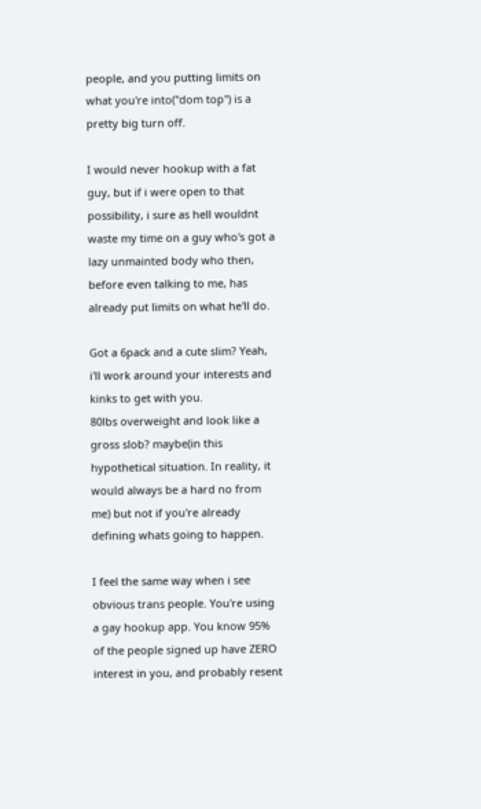people, and you putting limits on what you're into("dom top") is a pretty big turn off.

I would never hookup with a fat guy, but if i were open to that possibility, i sure as hell wouldnt waste my time on a guy who's got a lazy unmainted body who then, before even talking to me, has already put limits on what he'll do.

Got a 6pack and a cute slim? Yeah, i'll work around your interests and kinks to get with you.
80lbs overweight and look like a gross slob? maybe(in this hypothetical situation. In reality, it would always be a hard no from me) but not if you're already defining whats going to happen.

I feel the same way when i see obvious trans people. You're using a gay hookup app. You know 95% of the people signed up have ZERO interest in you, and probably resent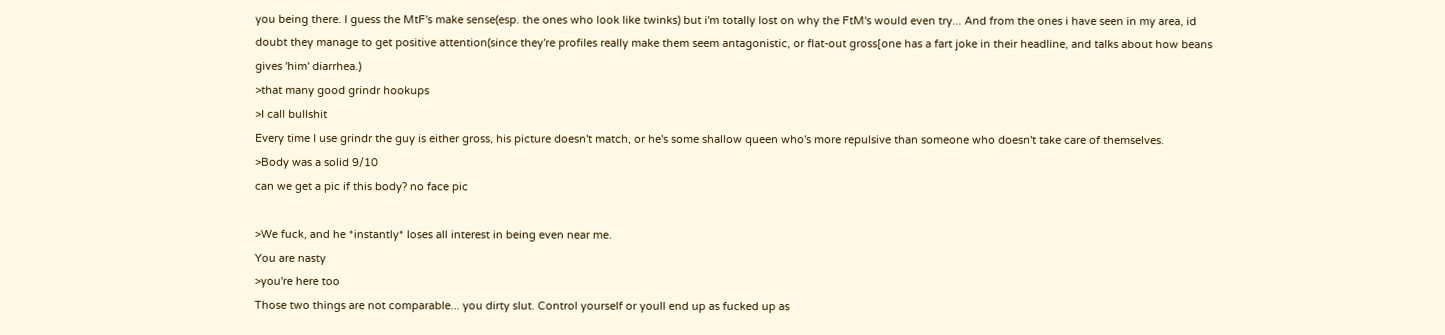you being there. I guess the MtF's make sense(esp. the ones who look like twinks) but i'm totally lost on why the FtM's would even try... And from the ones i have seen in my area, id doubt they manage to get positive attention(since they're profiles really make them seem antagonistic, or flat-out gross[one has a fart joke in their headline, and talks about how beans gives 'him' diarrhea.)
>that many good grindr hookups
>I call bullshit
Every time I use grindr the guy is either gross, his picture doesn't match, or he's some shallow queen who's more repulsive than someone who doesn't take care of themselves.
>Body was a solid 9/10
can we get a pic if this body? no face pic

>We fuck, and he *instantly* loses all interest in being even near me.
You are nasty
>you're here too
Those two things are not comparable... you dirty slut. Control yourself or youll end up as fucked up as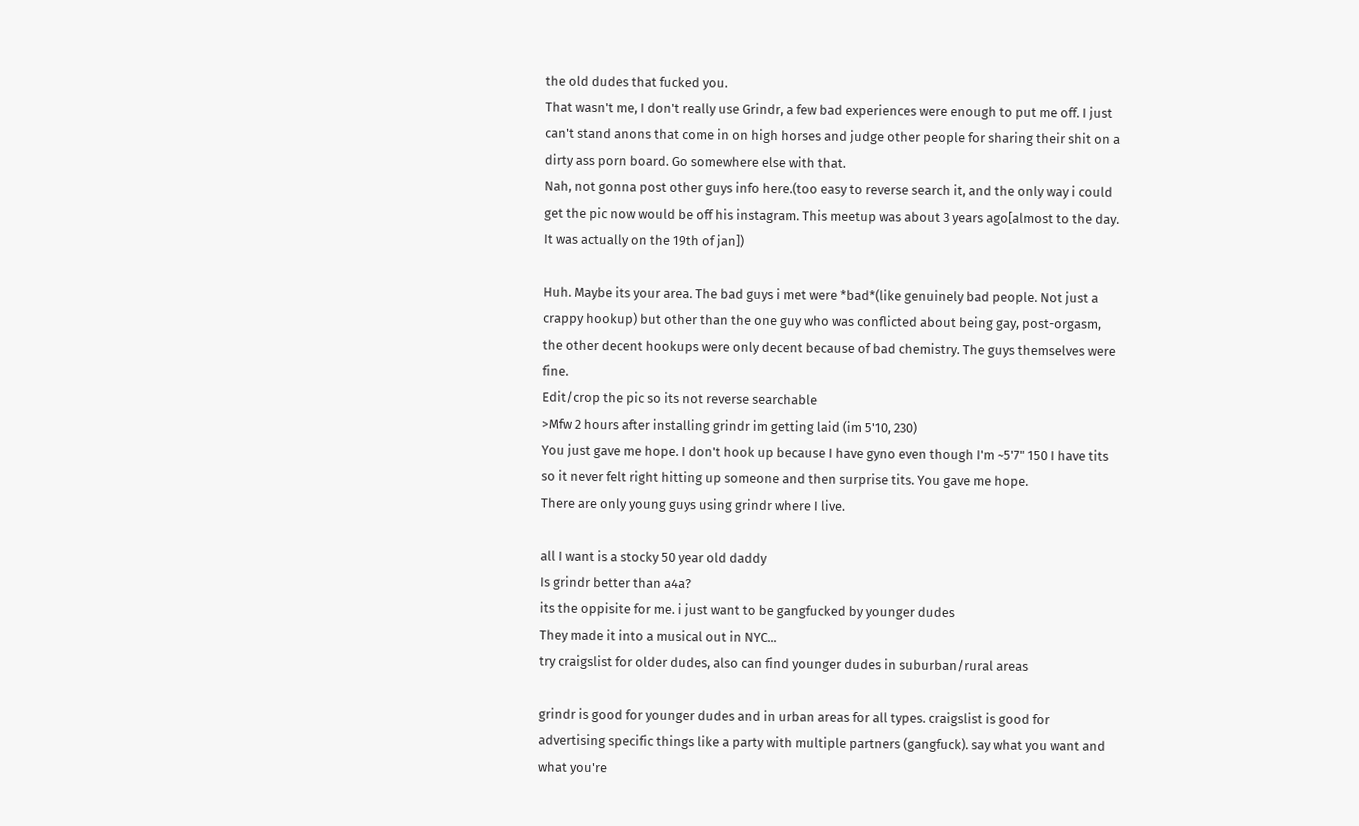the old dudes that fucked you.
That wasn't me, I don't really use Grindr, a few bad experiences were enough to put me off. I just can't stand anons that come in on high horses and judge other people for sharing their shit on a dirty ass porn board. Go somewhere else with that.
Nah, not gonna post other guys info here.(too easy to reverse search it, and the only way i could get the pic now would be off his instagram. This meetup was about 3 years ago[almost to the day. It was actually on the 19th of jan])

Huh. Maybe its your area. The bad guys i met were *bad*(like genuinely bad people. Not just a crappy hookup) but other than the one guy who was conflicted about being gay, post-orgasm, the other decent hookups were only decent because of bad chemistry. The guys themselves were fine.
Edit/crop the pic so its not reverse searchable
>Mfw 2 hours after installing grindr im getting laid (im 5'10, 230)
You just gave me hope. I don't hook up because I have gyno even though I'm ~5'7" 150 I have tits so it never felt right hitting up someone and then surprise tits. You gave me hope.
There are only young guys using grindr where I live.

all I want is a stocky 50 year old daddy
Is grindr better than a4a?
its the oppisite for me. i just want to be gangfucked by younger dudes
They made it into a musical out in NYC...
try craigslist for older dudes, also can find younger dudes in suburban/rural areas

grindr is good for younger dudes and in urban areas for all types. craigslist is good for advertising specific things like a party with multiple partners (gangfuck). say what you want and what you're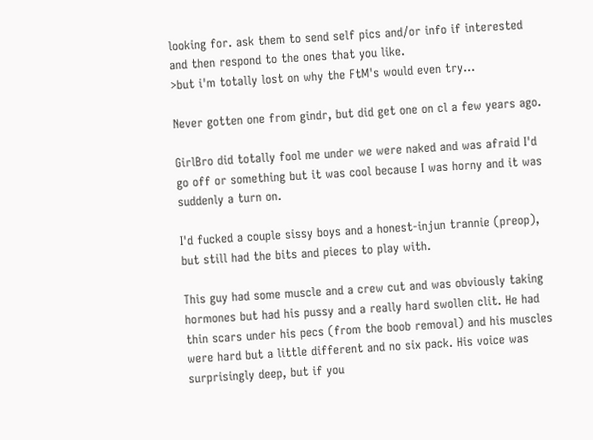looking for. ask them to send self pics and/or info if interested and then respond to the ones that you like.
>but i'm totally lost on why the FtM's would even try...

Never gotten one from gindr, but did get one on cl a few years ago.

GirlBro did totally fool me under we were naked and was afraid I'd go off or something but it was cool because I was horny and it was suddenly a turn on.

I'd fucked a couple sissy boys and a honest-injun trannie (preop), but still had the bits and pieces to play with.

This guy had some muscle and a crew cut and was obviously taking hormones but had his pussy and a really hard swollen clit. He had thin scars under his pecs (from the boob removal) and his muscles were hard but a little different and no six pack. His voice was surprisingly deep, but if you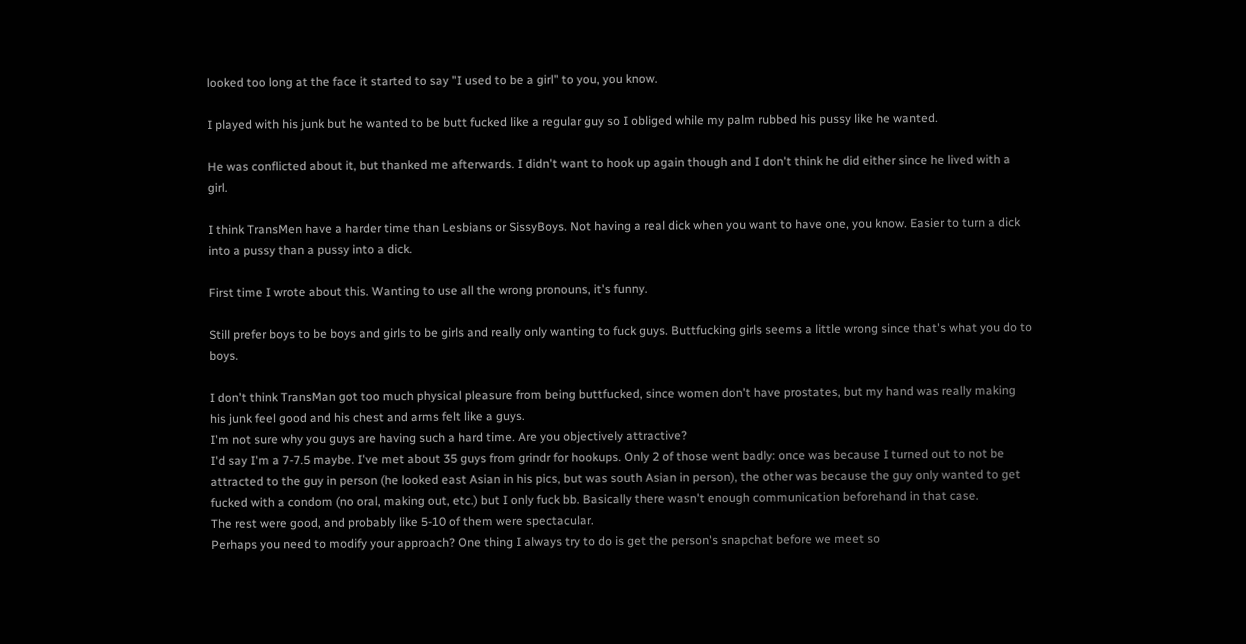looked too long at the face it started to say "I used to be a girl" to you, you know.

I played with his junk but he wanted to be butt fucked like a regular guy so I obliged while my palm rubbed his pussy like he wanted.

He was conflicted about it, but thanked me afterwards. I didn't want to hook up again though and I don't think he did either since he lived with a girl.

I think TransMen have a harder time than Lesbians or SissyBoys. Not having a real dick when you want to have one, you know. Easier to turn a dick into a pussy than a pussy into a dick.

First time I wrote about this. Wanting to use all the wrong pronouns, it's funny.

Still prefer boys to be boys and girls to be girls and really only wanting to fuck guys. Buttfucking girls seems a little wrong since that's what you do to boys.

I don't think TransMan got too much physical pleasure from being buttfucked, since women don't have prostates, but my hand was really making his junk feel good and his chest and arms felt like a guys.
I'm not sure why you guys are having such a hard time. Are you objectively attractive?
I'd say I'm a 7-7.5 maybe. I've met about 35 guys from grindr for hookups. Only 2 of those went badly: once was because I turned out to not be attracted to the guy in person (he looked east Asian in his pics, but was south Asian in person), the other was because the guy only wanted to get fucked with a condom (no oral, making out, etc.) but I only fuck bb. Basically there wasn't enough communication beforehand in that case.
The rest were good, and probably like 5-10 of them were spectacular.
Perhaps you need to modify your approach? One thing I always try to do is get the person's snapchat before we meet so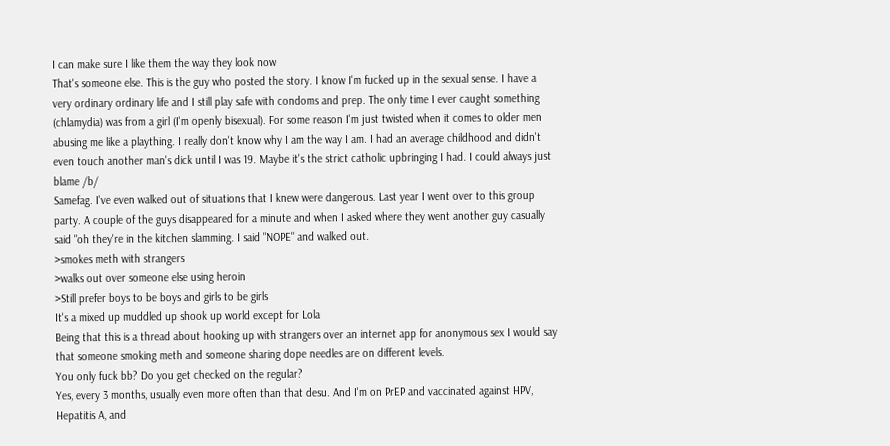I can make sure I like them the way they look now
That's someone else. This is the guy who posted the story. I know I'm fucked up in the sexual sense. I have a very ordinary ordinary life and I still play safe with condoms and prep. The only time I ever caught something (chlamydia) was from a girl (I'm openly bisexual). For some reason I'm just twisted when it comes to older men abusing me like a plaything. I really don't know why I am the way I am. I had an average childhood and didn't even touch another man's dick until I was 19. Maybe it's the strict catholic upbringing I had. I could always just blame /b/
Samefag. I've even walked out of situations that I knew were dangerous. Last year I went over to this group party. A couple of the guys disappeared for a minute and when I asked where they went another guy casually said "oh they're in the kitchen slamming. I said "NOPE" and walked out.
>smokes meth with strangers
>walks out over someone else using heroin
>Still prefer boys to be boys and girls to be girls
It's a mixed up muddled up shook up world except for Lola
Being that this is a thread about hooking up with strangers over an internet app for anonymous sex I would say that someone smoking meth and someone sharing dope needles are on different levels.
You only fuck bb? Do you get checked on the regular?
Yes, every 3 months, usually even more often than that desu. And I'm on PrEP and vaccinated against HPV, Hepatitis A, and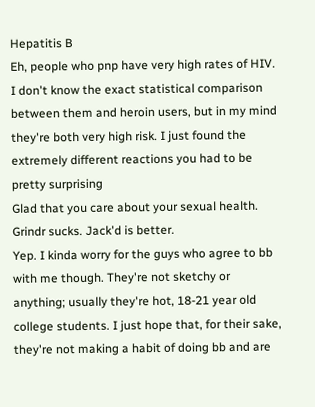Hepatitis B
Eh, people who pnp have very high rates of HIV. I don't know the exact statistical comparison between them and heroin users, but in my mind they're both very high risk. I just found the extremely different reactions you had to be pretty surprising
Glad that you care about your sexual health.
Grindr sucks. Jack'd is better.
Yep. I kinda worry for the guys who agree to bb with me though. They're not sketchy or anything; usually they're hot, 18-21 year old college students. I just hope that, for their sake, they're not making a habit of doing bb and are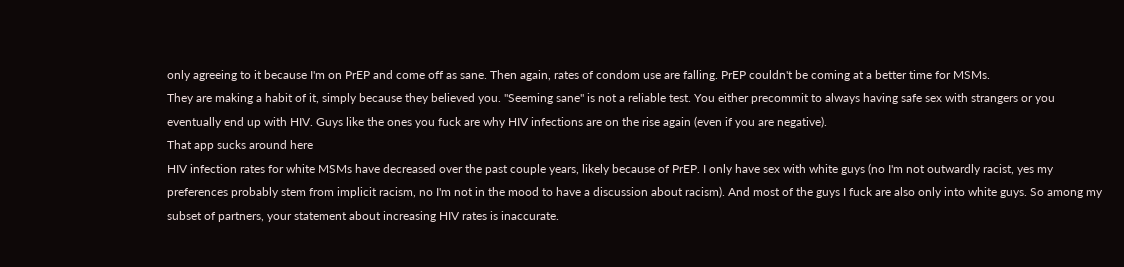only agreeing to it because I'm on PrEP and come off as sane. Then again, rates of condom use are falling. PrEP couldn't be coming at a better time for MSMs.
They are making a habit of it, simply because they believed you. "Seeming sane" is not a reliable test. You either precommit to always having safe sex with strangers or you eventually end up with HIV. Guys like the ones you fuck are why HIV infections are on the rise again (even if you are negative).
That app sucks around here
HIV infection rates for white MSMs have decreased over the past couple years, likely because of PrEP. I only have sex with white guys (no I'm not outwardly racist, yes my preferences probably stem from implicit racism, no I'm not in the mood to have a discussion about racism). And most of the guys I fuck are also only into white guys. So among my subset of partners, your statement about increasing HIV rates is inaccurate.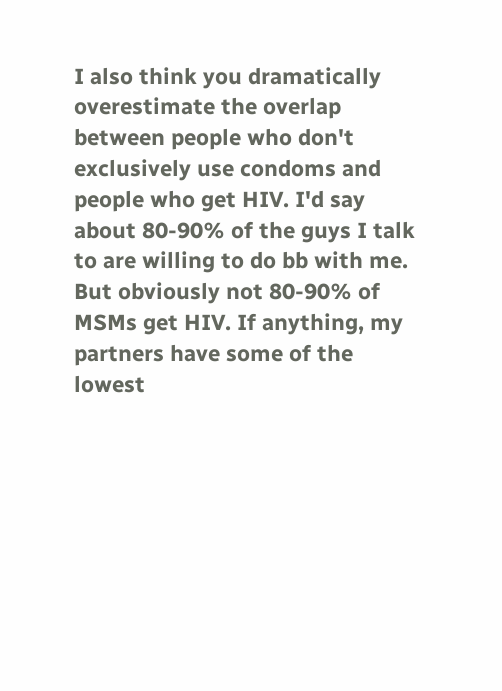I also think you dramatically overestimate the overlap between people who don't exclusively use condoms and people who get HIV. I'd say about 80-90% of the guys I talk to are willing to do bb with me. But obviously not 80-90% of MSMs get HIV. If anything, my partners have some of the lowest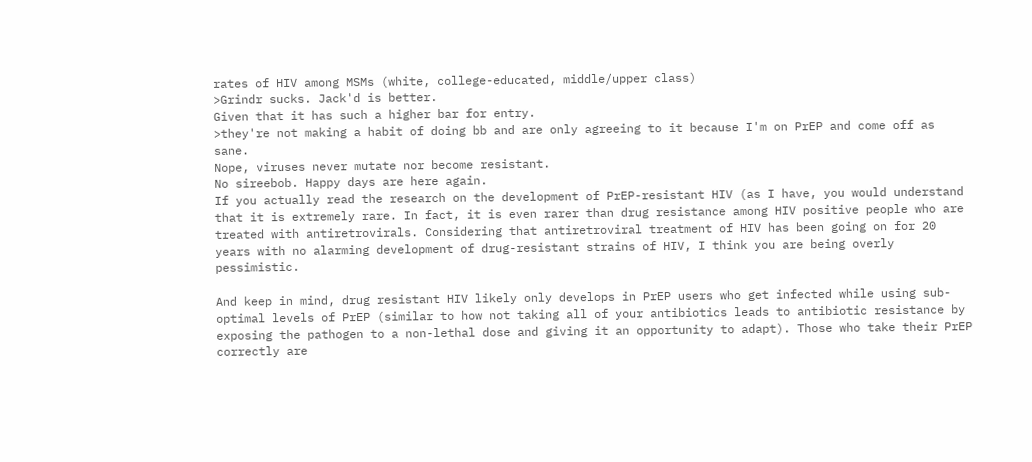rates of HIV among MSMs (white, college-educated, middle/upper class)
>Grindr sucks. Jack'd is better.
Given that it has such a higher bar for entry.
>they're not making a habit of doing bb and are only agreeing to it because I'm on PrEP and come off as sane.
Nope, viruses never mutate nor become resistant.
No sireebob. Happy days are here again.
If you actually read the research on the development of PrEP-resistant HIV (as I have, you would understand that it is extremely rare. In fact, it is even rarer than drug resistance among HIV positive people who are treated with antiretrovirals. Considering that antiretroviral treatment of HIV has been going on for 20 years with no alarming development of drug-resistant strains of HIV, I think you are being overly pessimistic.

And keep in mind, drug resistant HIV likely only develops in PrEP users who get infected while using sub-optimal levels of PrEP (similar to how not taking all of your antibiotics leads to antibiotic resistance by exposing the pathogen to a non-lethal dose and giving it an opportunity to adapt). Those who take their PrEP correctly are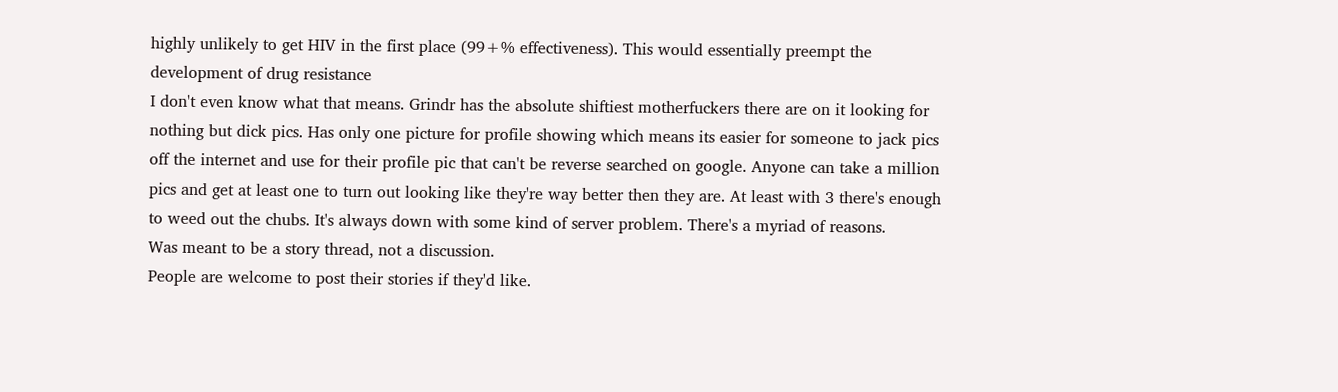highly unlikely to get HIV in the first place (99+% effectiveness). This would essentially preempt the development of drug resistance
I don't even know what that means. Grindr has the absolute shiftiest motherfuckers there are on it looking for nothing but dick pics. Has only one picture for profile showing which means its easier for someone to jack pics off the internet and use for their profile pic that can't be reverse searched on google. Anyone can take a million pics and get at least one to turn out looking like they're way better then they are. At least with 3 there's enough to weed out the chubs. It's always down with some kind of server problem. There's a myriad of reasons.
Was meant to be a story thread, not a discussion.
People are welcome to post their stories if they'd like.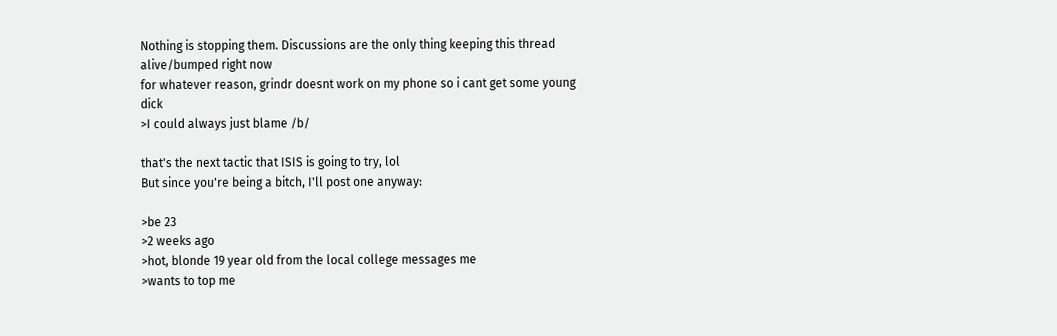Nothing is stopping them. Discussions are the only thing keeping this thread alive/bumped right now
for whatever reason, grindr doesnt work on my phone so i cant get some young dick
>I could always just blame /b/

that's the next tactic that ISIS is going to try, lol
But since you're being a bitch, I'll post one anyway:

>be 23
>2 weeks ago
>hot, blonde 19 year old from the local college messages me
>wants to top me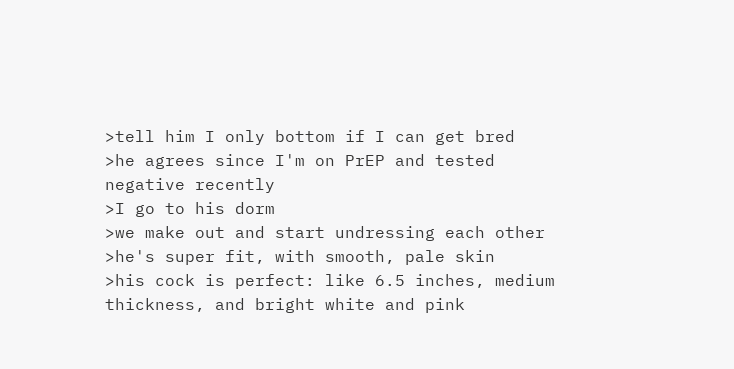>tell him I only bottom if I can get bred
>he agrees since I'm on PrEP and tested negative recently
>I go to his dorm
>we make out and start undressing each other
>he's super fit, with smooth, pale skin
>his cock is perfect: like 6.5 inches, medium thickness, and bright white and pink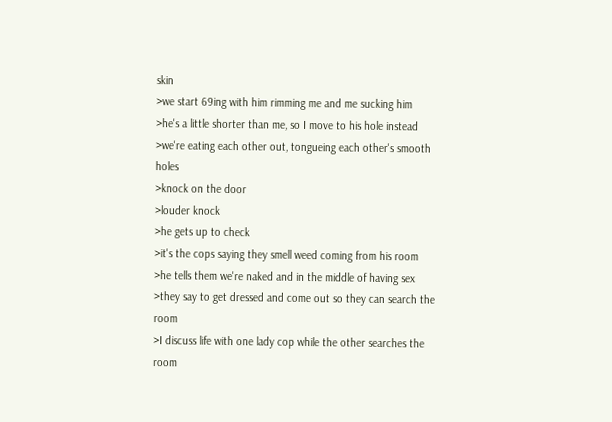skin
>we start 69ing with him rimming me and me sucking him
>he's a little shorter than me, so I move to his hole instead
>we're eating each other out, tongueing each other's smooth holes
>knock on the door
>louder knock
>he gets up to check
>it's the cops saying they smell weed coming from his room
>he tells them we're naked and in the middle of having sex
>they say to get dressed and come out so they can search the room
>I discuss life with one lady cop while the other searches the room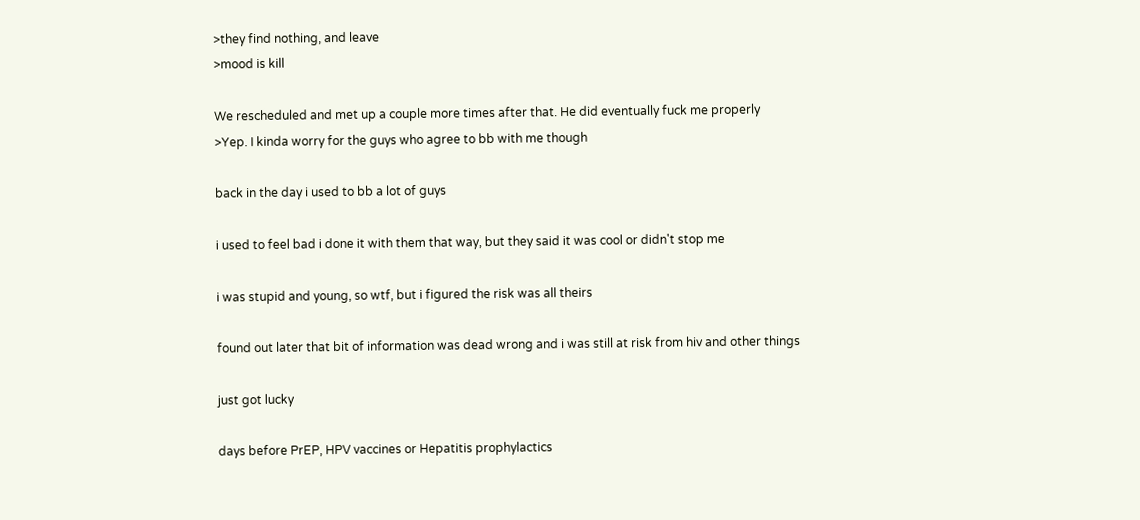>they find nothing, and leave
>mood is kill

We rescheduled and met up a couple more times after that. He did eventually fuck me properly
>Yep. I kinda worry for the guys who agree to bb with me though

back in the day i used to bb a lot of guys

i used to feel bad i done it with them that way, but they said it was cool or didn't stop me

i was stupid and young, so wtf, but i figured the risk was all theirs

found out later that bit of information was dead wrong and i was still at risk from hiv and other things

just got lucky

days before PrEP, HPV vaccines or Hepatitis prophylactics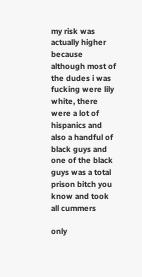my risk was actually higher because although most of the dudes i was fucking were lily white, there were a lot of hispanics and also a handful of black guys and one of the black guys was a total prison bitch you know and took all cummers

only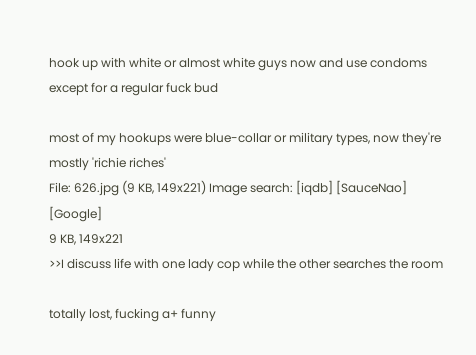hook up with white or almost white guys now and use condoms except for a regular fuck bud

most of my hookups were blue-collar or military types, now they're mostly 'richie riches'
File: 626.jpg (9 KB, 149x221) Image search: [iqdb] [SauceNao] [Google]
9 KB, 149x221
>>I discuss life with one lady cop while the other searches the room

totally lost, fucking a+ funny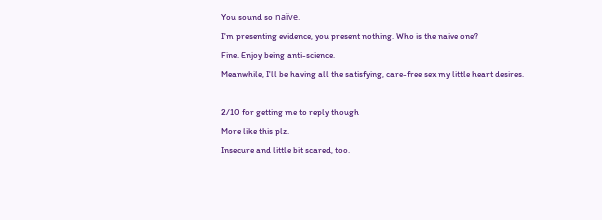You sound so naïve.
I'm presenting evidence, you present nothing. Who is the naive one?
Fine. Enjoy being anti-science.
Meanwhile, I'll be having all the satisfying, care-free sex my little heart desires.

2/10 for getting me to reply though
More like this plz.
Insecure and little bit scared, too.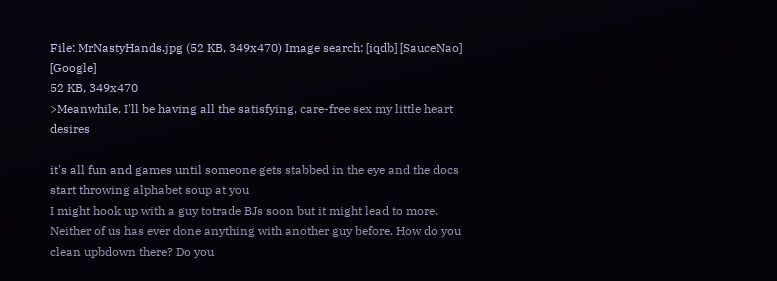File: MrNastyHands.jpg (52 KB, 349x470) Image search: [iqdb] [SauceNao] [Google]
52 KB, 349x470
>Meanwhile, I'll be having all the satisfying, care-free sex my little heart desires

it's all fun and games until someone gets stabbed in the eye and the docs start throwing alphabet soup at you
I might hook up with a guy totrade BJs soon but it might lead to more. Neither of us has ever done anything with another guy before. How do you clean upbdown there? Do you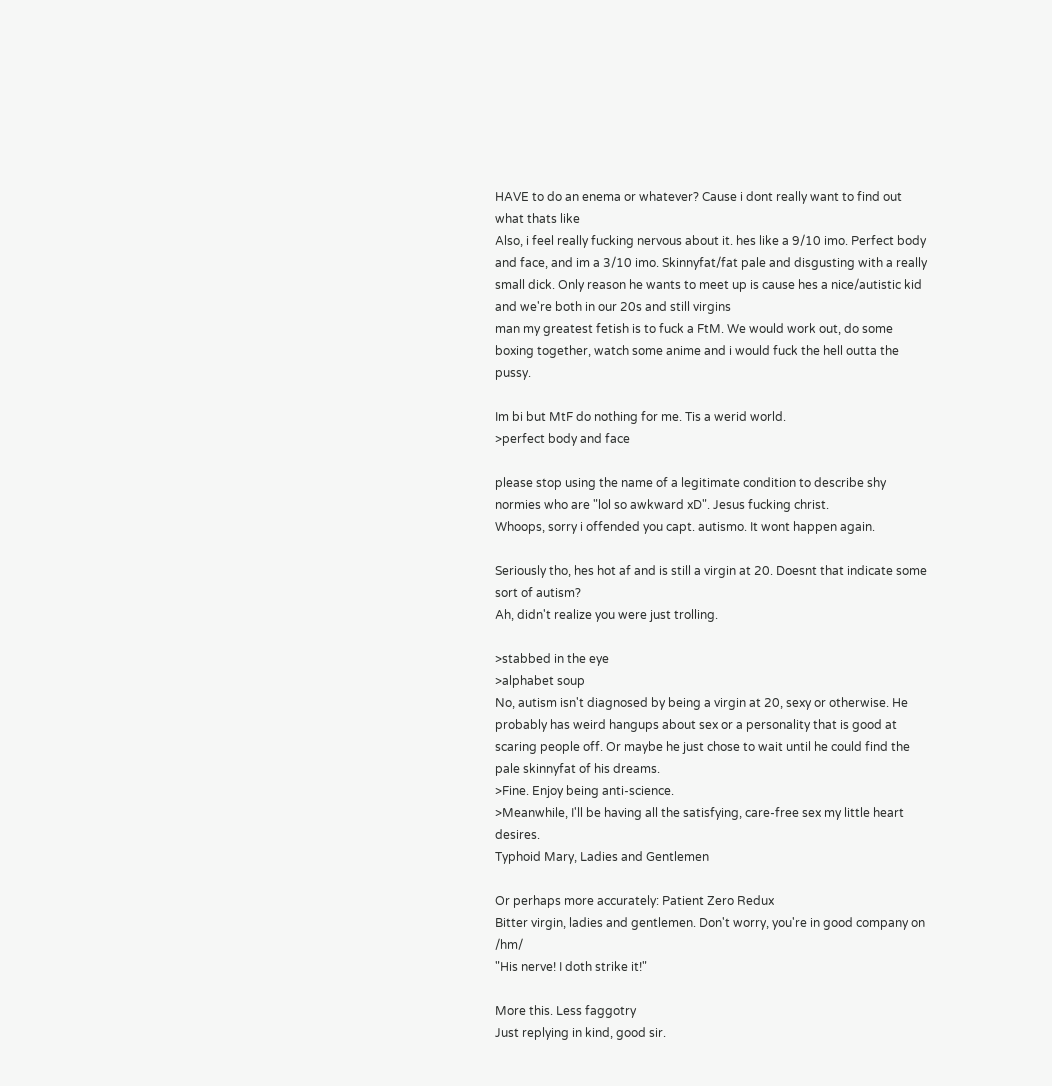HAVE to do an enema or whatever? Cause i dont really want to find out what thats like
Also, i feel really fucking nervous about it. hes like a 9/10 imo. Perfect body and face, and im a 3/10 imo. Skinnyfat/fat pale and disgusting with a really small dick. Only reason he wants to meet up is cause hes a nice/autistic kid and we're both in our 20s and still virgins
man my greatest fetish is to fuck a FtM. We would work out, do some boxing together, watch some anime and i would fuck the hell outta the pussy.

Im bi but MtF do nothing for me. Tis a werid world.
>perfect body and face

please stop using the name of a legitimate condition to describe shy normies who are "lol so awkward xD". Jesus fucking christ.
Whoops, sorry i offended you capt. autismo. It wont happen again.

Seriously tho, hes hot af and is still a virgin at 20. Doesnt that indicate some sort of autism?
Ah, didn't realize you were just trolling.

>stabbed in the eye
>alphabet soup
No, autism isn't diagnosed by being a virgin at 20, sexy or otherwise. He probably has weird hangups about sex or a personality that is good at scaring people off. Or maybe he just chose to wait until he could find the pale skinnyfat of his dreams.
>Fine. Enjoy being anti-science.
>Meanwhile, I'll be having all the satisfying, care-free sex my little heart desires.
Typhoid Mary, Ladies and Gentlemen

Or perhaps more accurately: Patient Zero Redux
Bitter virgin, ladies and gentlemen. Don't worry, you're in good company on /hm/
"His nerve! I doth strike it!"

More this. Less faggotry
Just replying in kind, good sir.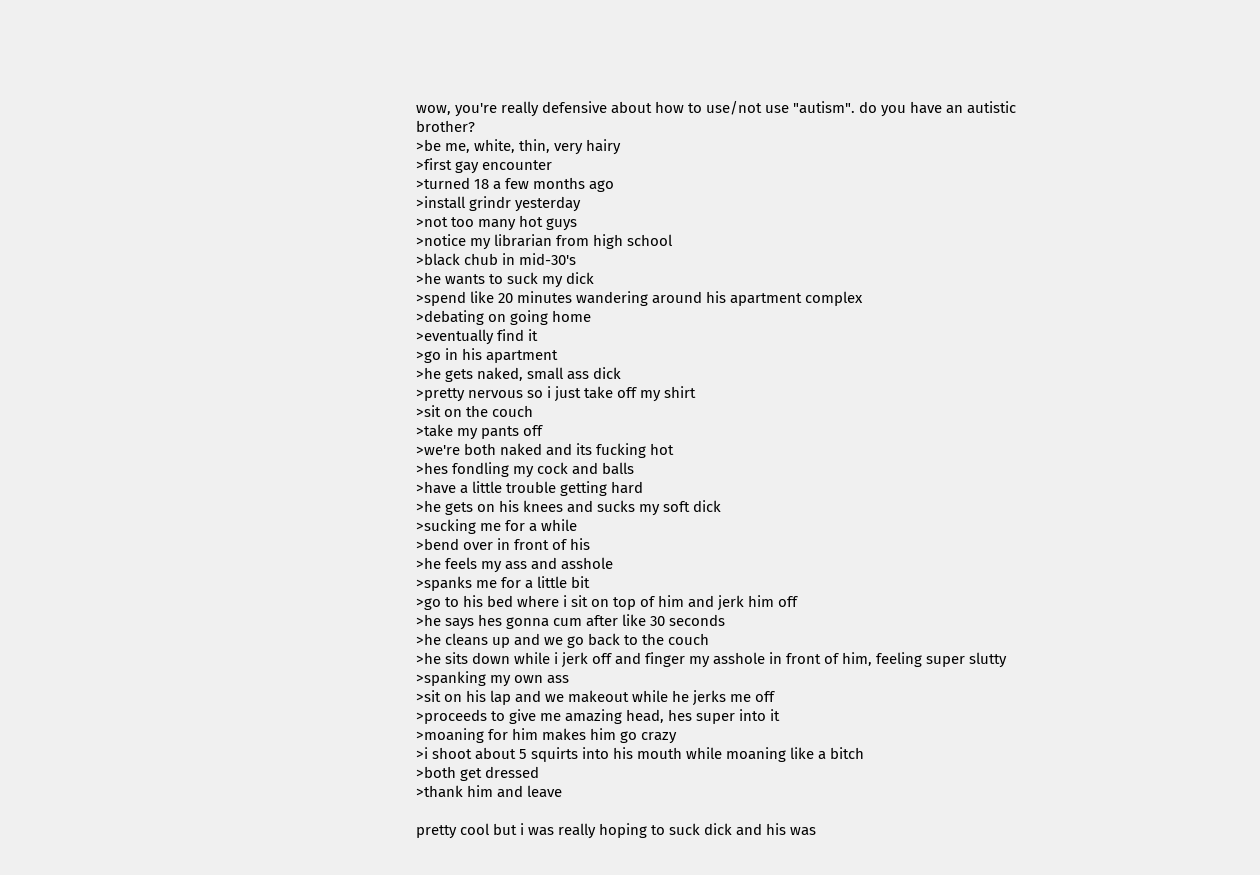wow, you're really defensive about how to use/not use "autism". do you have an autistic brother?
>be me, white, thin, very hairy
>first gay encounter
>turned 18 a few months ago
>install grindr yesterday
>not too many hot guys
>notice my librarian from high school
>black chub in mid-30's
>he wants to suck my dick
>spend like 20 minutes wandering around his apartment complex
>debating on going home
>eventually find it
>go in his apartment
>he gets naked, small ass dick
>pretty nervous so i just take off my shirt
>sit on the couch
>take my pants off
>we're both naked and its fucking hot
>hes fondling my cock and balls
>have a little trouble getting hard
>he gets on his knees and sucks my soft dick
>sucking me for a while
>bend over in front of his
>he feels my ass and asshole
>spanks me for a little bit
>go to his bed where i sit on top of him and jerk him off
>he says hes gonna cum after like 30 seconds
>he cleans up and we go back to the couch
>he sits down while i jerk off and finger my asshole in front of him, feeling super slutty
>spanking my own ass
>sit on his lap and we makeout while he jerks me off
>proceeds to give me amazing head, hes super into it
>moaning for him makes him go crazy
>i shoot about 5 squirts into his mouth while moaning like a bitch
>both get dressed
>thank him and leave

pretty cool but i was really hoping to suck dick and his was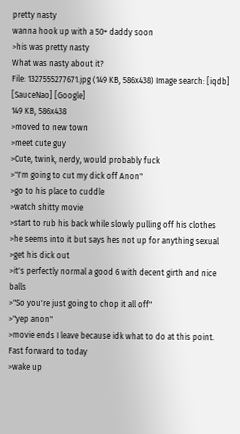pretty nasty
wanna hook up with a 50+ daddy soon
>his was pretty nasty
What was nasty about it?
File: 1327555277671.jpg (149 KB, 586x438) Image search: [iqdb] [SauceNao] [Google]
149 KB, 586x438
>moved to new town
>meet cute guy
>Cute, twink, nerdy, would probably fuck
>"I'm going to cut my dick off Anon"
>go to his place to cuddle
>watch shitty movie
>start to rub his back while slowly pulling off his clothes
>he seems into it but says hes not up for anything sexual
>get his dick out
>it's perfectly normal a good 6 with decent girth and nice balls
>"So you're just going to chop it all off"
>"yep anon"
>movie ends I leave because idk what to do at this point.
Fast forward to today
>wake up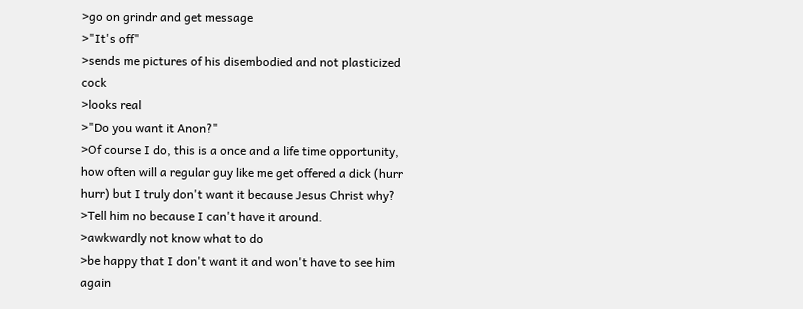>go on grindr and get message
>"It's off"
>sends me pictures of his disembodied and not plasticized cock
>looks real
>"Do you want it Anon?"
>Of course I do, this is a once and a life time opportunity, how often will a regular guy like me get offered a dick (hurr hurr) but I truly don't want it because Jesus Christ why?
>Tell him no because I can't have it around.
>awkwardly not know what to do
>be happy that I don't want it and won't have to see him again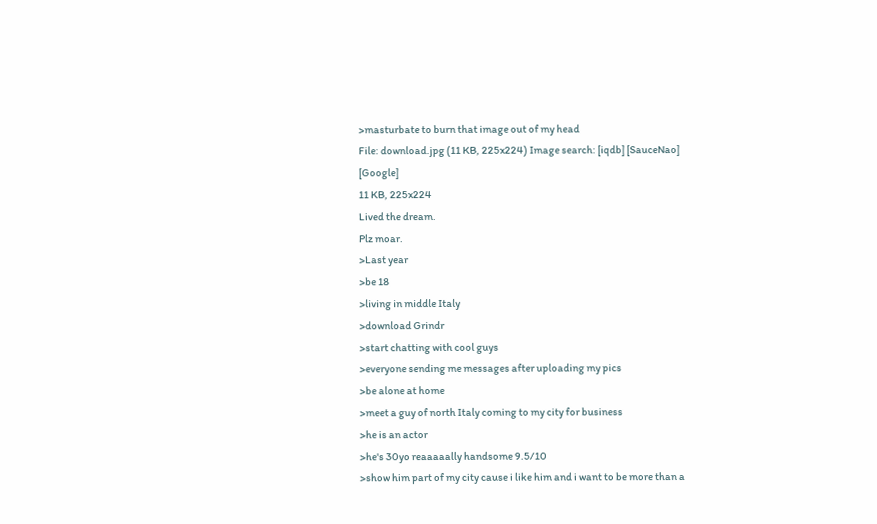>masturbate to burn that image out of my head
File: download.jpg (11 KB, 225x224) Image search: [iqdb] [SauceNao] [Google]
11 KB, 225x224
Lived the dream.
Plz moar.
>Last year
>be 18
>living in middle Italy
>download Grindr
>start chatting with cool guys
>everyone sending me messages after uploading my pics
>be alone at home
>meet a guy of north Italy coming to my city for business
>he is an actor
>he's 30yo reaaaaally handsome 9.5/10
>show him part of my city cause i like him and i want to be more than a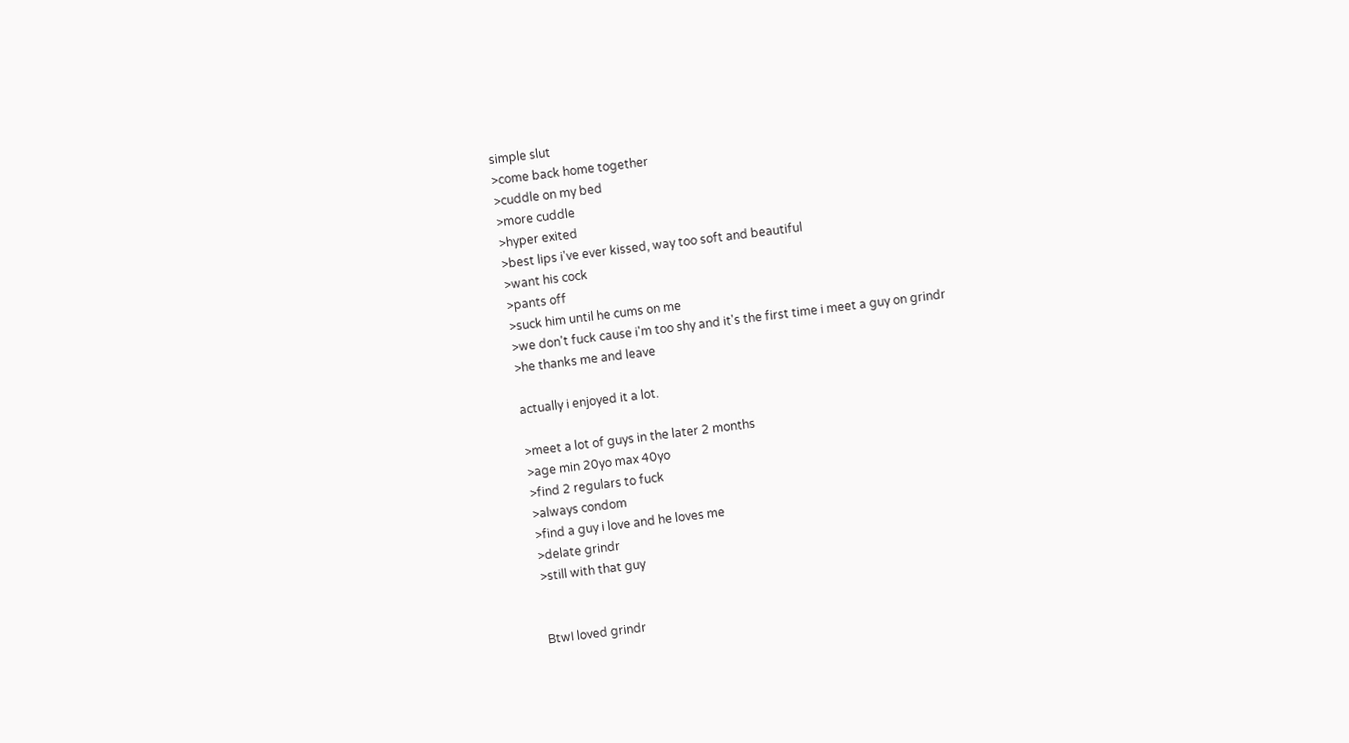simple slut
>come back home together
>cuddle on my bed
>more cuddle
>hyper exited
>best lips i've ever kissed, way too soft and beautiful
>want his cock
>pants off
>suck him until he cums on me
>we don't fuck cause i'm too shy and it's the first time i meet a guy on grindr
>he thanks me and leave

actually i enjoyed it a lot.

>meet a lot of guys in the later 2 months
>age min 20yo max 40yo
>find 2 regulars to fuck
>always condom
>find a guy i love and he loves me
>delate grindr
>still with that guy


BtwI loved grindr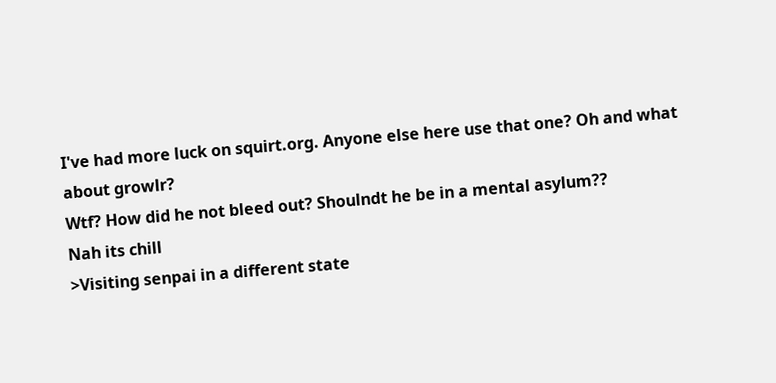I've had more luck on squirt.org. Anyone else here use that one? Oh and what about growlr?
Wtf? How did he not bleed out? Shoulndt he be in a mental asylum??
Nah its chill
>Visiting senpai in a different state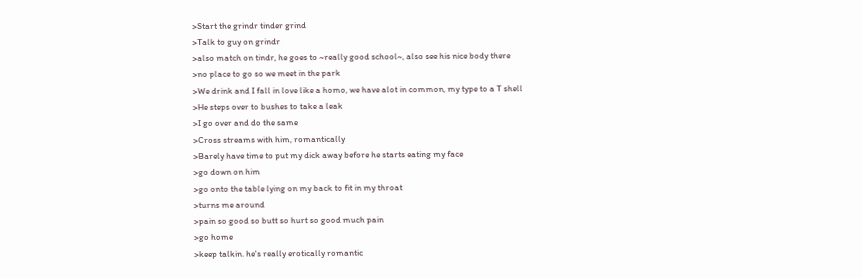>Start the grindr tinder grind
>Talk to guy on grindr
>also match on tindr, he goes to ~really good school~, also see his nice body there
>no place to go so we meet in the park
>We drink and I fall in love like a homo, we have alot in common, my type to a T shell
>He steps over to bushes to take a leak
>I go over and do the same
>Cross streams with him, romantically
>Barely have time to put my dick away before he starts eating my face
>go down on him
>go onto the table lying on my back to fit in my throat
>turns me around
>pain so good so butt so hurt so good much pain
>go home
>keep talkin. he's really erotically romantic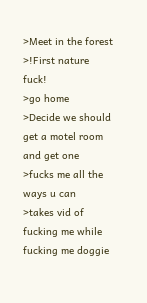>Meet in the forest
>!First nature fuck!
>go home
>Decide we should get a motel room and get one
>fucks me all the ways u can
>takes vid of fucking me while fucking me doggie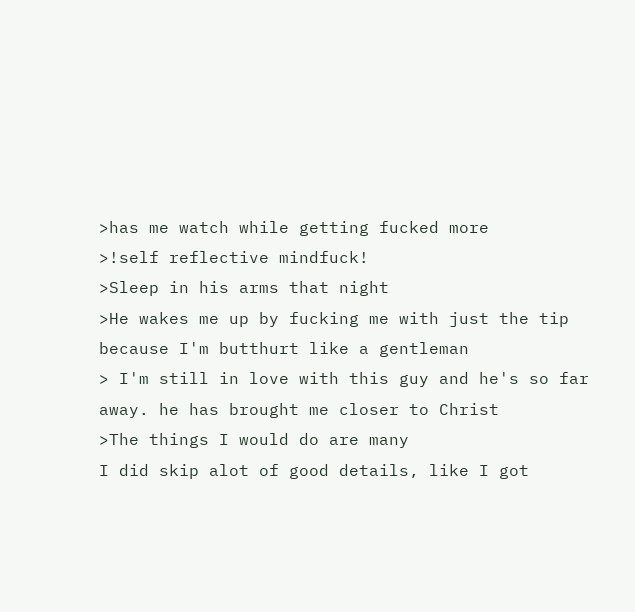>has me watch while getting fucked more
>!self reflective mindfuck!
>Sleep in his arms that night
>He wakes me up by fucking me with just the tip because I'm butthurt like a gentleman
> I'm still in love with this guy and he's so far away. he has brought me closer to Christ
>The things I would do are many
I did skip alot of good details, like I got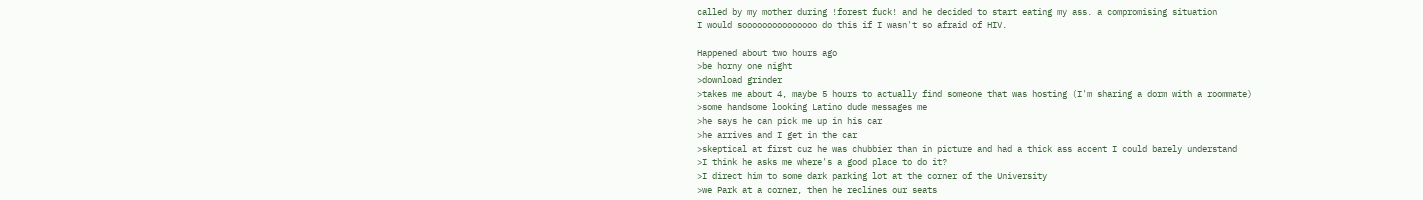called by my mother during !forest fuck! and he decided to start eating my ass. a compromising situation
I would sooooooooooooooo do this if I wasn't so afraid of HIV.

Happened about two hours ago
>be horny one night
>download grinder
>takes me about 4, maybe 5 hours to actually find someone that was hosting (I'm sharing a dorm with a roommate)
>some handsome looking Latino dude messages me
>he says he can pick me up in his car
>he arrives and I get in the car
>skeptical at first cuz he was chubbier than in picture and had a thick ass accent I could barely understand
>I think he asks me where's a good place to do it?
>I direct him to some dark parking lot at the corner of the University
>we Park at a corner, then he reclines our seats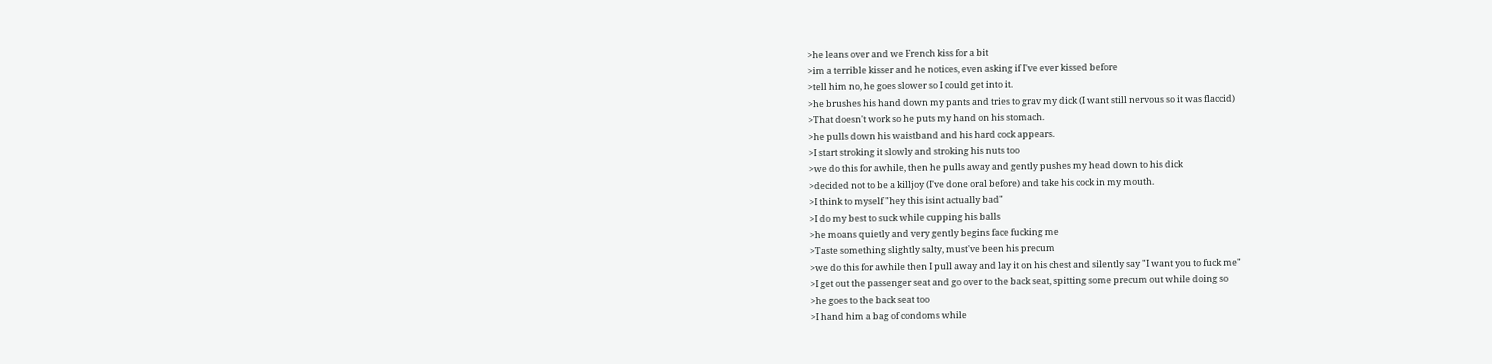>he leans over and we French kiss for a bit
>im a terrible kisser and he notices, even asking if I've ever kissed before
>tell him no, he goes slower so I could get into it.
>he brushes his hand down my pants and tries to grav my dick (I want still nervous so it was flaccid)
>That doesn't work so he puts my hand on his stomach.
>he pulls down his waistband and his hard cock appears.
>I start stroking it slowly and stroking his nuts too
>we do this for awhile, then he pulls away and gently pushes my head down to his dick
>decided not to be a killjoy (I've done oral before) and take his cock in my mouth.
>I think to myself "hey this isint actually bad"
>I do my best to suck while cupping his balls
>he moans quietly and very gently begins face fucking me
>Taste something slightly salty, must've been his precum
>we do this for awhile then I pull away and lay it on his chest and silently say "I want you to fuck me"
>I get out the passenger seat and go over to the back seat, spitting some precum out while doing so
>he goes to the back seat too
>I hand him a bag of condoms while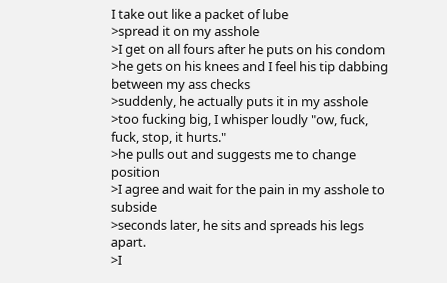I take out like a packet of lube
>spread it on my asshole
>I get on all fours after he puts on his condom
>he gets on his knees and I feel his tip dabbing between my ass checks
>suddenly, he actually puts it in my asshole
>too fucking big, I whisper loudly "ow, fuck, fuck, stop, it hurts."
>he pulls out and suggests me to change position
>I agree and wait for the pain in my asshole to subside
>seconds later, he sits and spreads his legs apart.
>I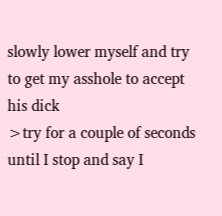slowly lower myself and try to get my asshole to accept his dick
>try for a couple of seconds until I stop and say I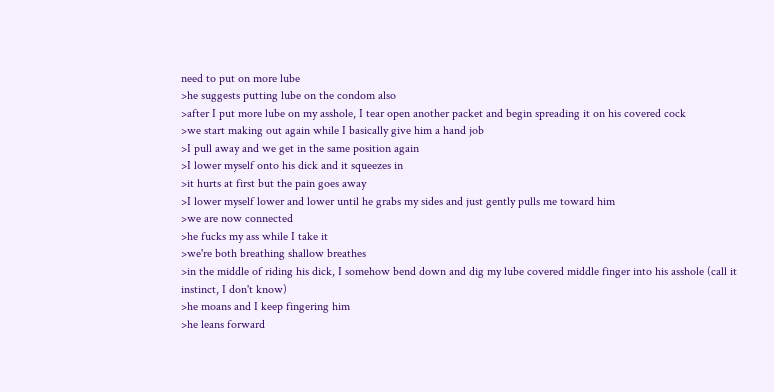need to put on more lube
>he suggests putting lube on the condom also
>after I put more lube on my asshole, I tear open another packet and begin spreading it on his covered cock
>we start making out again while I basically give him a hand job
>I pull away and we get in the same position again
>I lower myself onto his dick and it squeezes in
>it hurts at first but the pain goes away
>I lower myself lower and lower until he grabs my sides and just gently pulls me toward him
>we are now connected
>he fucks my ass while I take it
>we're both breathing shallow breathes
>in the middle of riding his dick, I somehow bend down and dig my lube covered middle finger into his asshole (call it instinct, I don't know)
>he moans and I keep fingering him
>he leans forward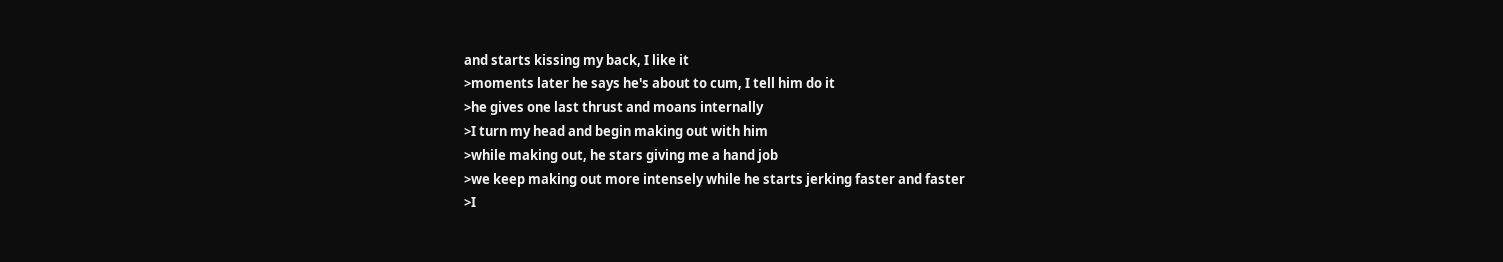and starts kissing my back, I like it
>moments later he says he's about to cum, I tell him do it
>he gives one last thrust and moans internally
>I turn my head and begin making out with him
>while making out, he stars giving me a hand job
>we keep making out more intensely while he starts jerking faster and faster
>I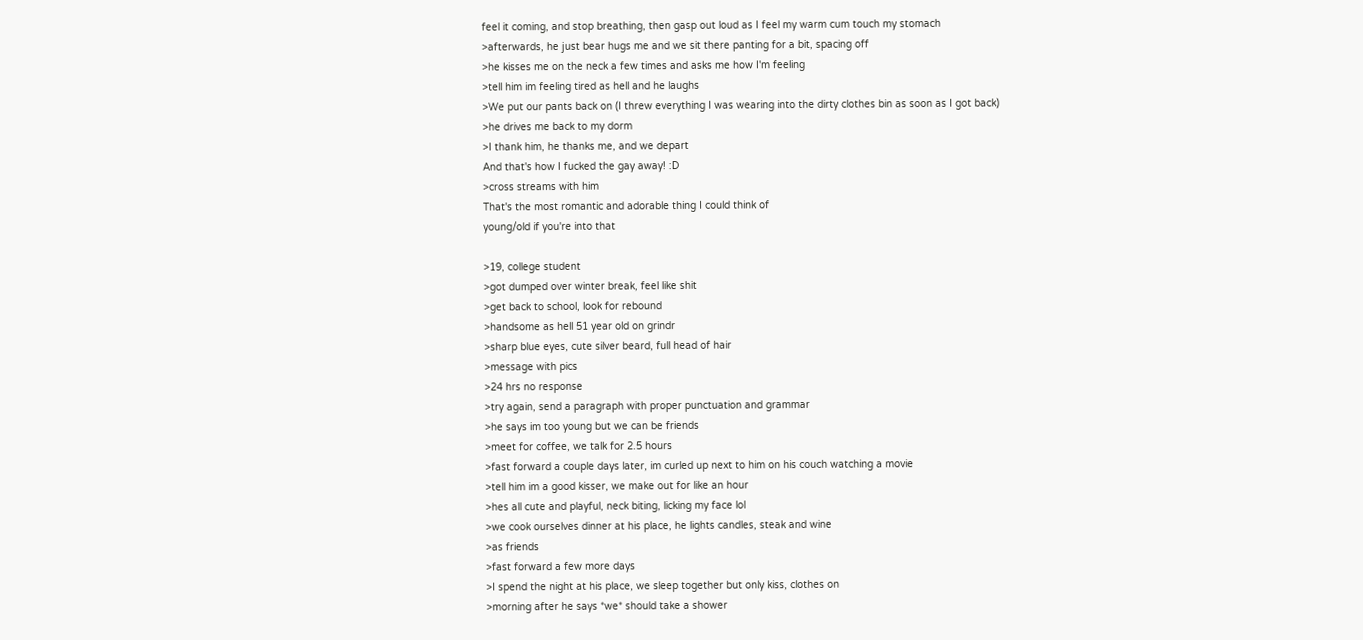feel it coming, and stop breathing, then gasp out loud as I feel my warm cum touch my stomach
>afterwards, he just bear hugs me and we sit there panting for a bit, spacing off
>he kisses me on the neck a few times and asks me how I'm feeling
>tell him im feeling tired as hell and he laughs
>We put our pants back on (I threw everything I was wearing into the dirty clothes bin as soon as I got back)
>he drives me back to my dorm
>I thank him, he thanks me, and we depart
And that's how I fucked the gay away! :D
>cross streams with him
That's the most romantic and adorable thing I could think of
young/old if you're into that

>19, college student
>got dumped over winter break, feel like shit
>get back to school, look for rebound
>handsome as hell 51 year old on grindr
>sharp blue eyes, cute silver beard, full head of hair
>message with pics
>24 hrs no response
>try again, send a paragraph with proper punctuation and grammar
>he says im too young but we can be friends
>meet for coffee, we talk for 2.5 hours
>fast forward a couple days later, im curled up next to him on his couch watching a movie
>tell him im a good kisser, we make out for like an hour
>hes all cute and playful, neck biting, licking my face lol
>we cook ourselves dinner at his place, he lights candles, steak and wine
>as friends
>fast forward a few more days
>I spend the night at his place, we sleep together but only kiss, clothes on
>morning after he says *we* should take a shower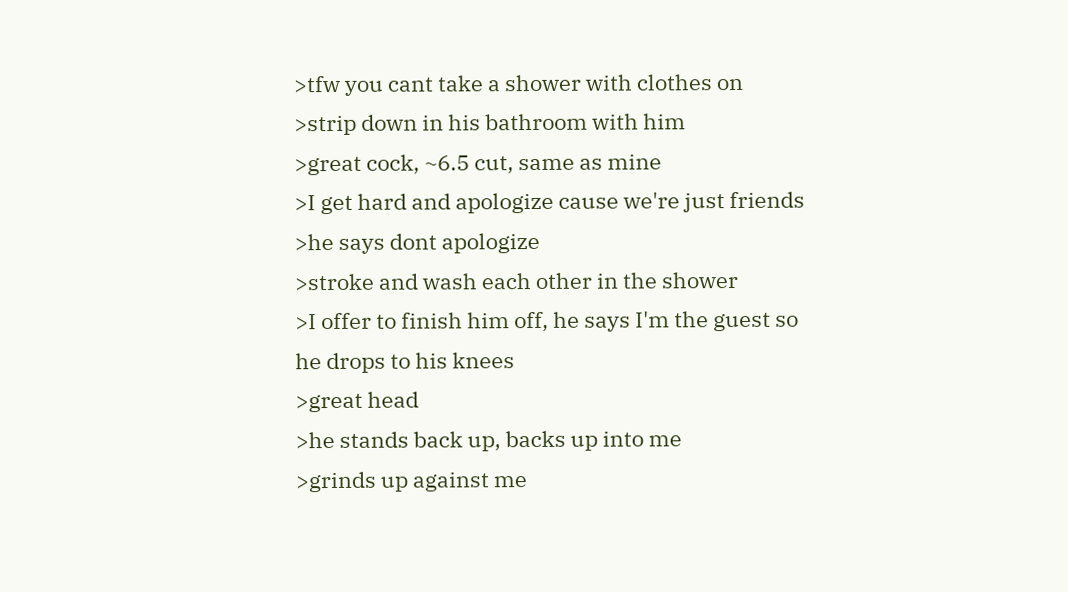>tfw you cant take a shower with clothes on
>strip down in his bathroom with him
>great cock, ~6.5 cut, same as mine
>I get hard and apologize cause we're just friends
>he says dont apologize
>stroke and wash each other in the shower
>I offer to finish him off, he says I'm the guest so he drops to his knees
>great head
>he stands back up, backs up into me
>grinds up against me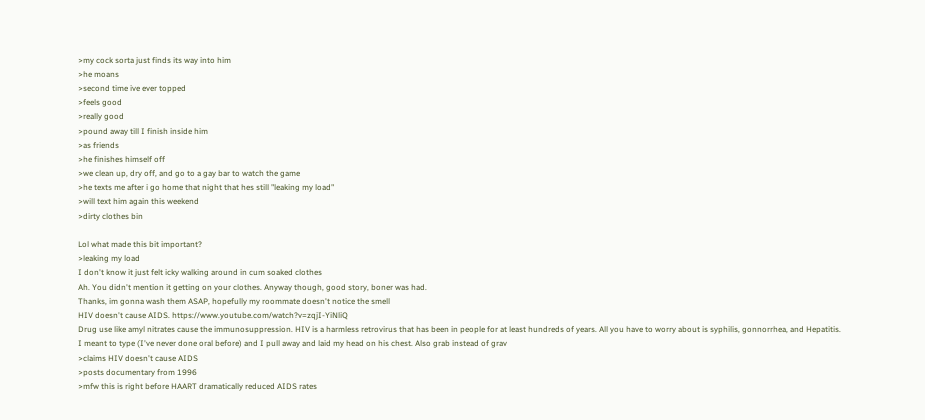>my cock sorta just finds its way into him
>he moans
>second time ive ever topped
>feels good
>really good
>pound away till I finish inside him
>as friends
>he finishes himself off
>we clean up, dry off, and go to a gay bar to watch the game
>he texts me after i go home that night that hes still "leaking my load"
>will text him again this weekend
>dirty clothes bin

Lol what made this bit important?
>leaking my load
I don't know it just felt icky walking around in cum soaked clothes
Ah. You didn't mention it getting on your clothes. Anyway though, good story, boner was had.
Thanks, im gonna wash them ASAP, hopefully my roommate doesn't notice the smell
HIV doesn't cause AIDS. https://www.youtube.com/watch?v=zqjI-YiNliQ
Drug use like amyl nitrates cause the immunosuppression. HIV is a harmless retrovirus that has been in people for at least hundreds of years. All you have to worry about is syphilis, gonnorrhea, and Hepatitis.
I meant to type (I've never done oral before) and I pull away and laid my head on his chest. Also grab instead of grav
>claims HIV doesn't cause AIDS
>posts documentary from 1996
>mfw this is right before HAART dramatically reduced AIDS rates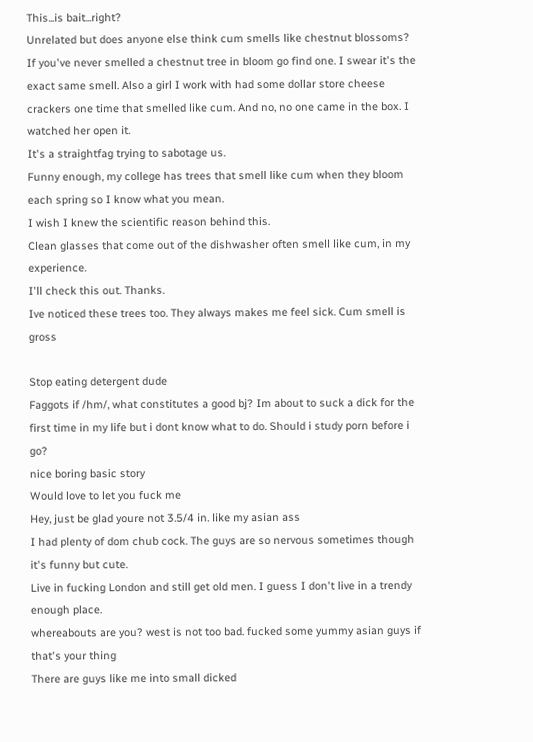This...is bait...right?
Unrelated but does anyone else think cum smells like chestnut blossoms? If you've never smelled a chestnut tree in bloom go find one. I swear it's the exact same smell. Also a girl I work with had some dollar store cheese crackers one time that smelled like cum. And no, no one came in the box. I watched her open it.
It's a straightfag trying to sabotage us.
Funny enough, my college has trees that smell like cum when they bloom each spring so I know what you mean.
I wish I knew the scientific reason behind this.
Clean glasses that come out of the dishwasher often smell like cum, in my experience.
I'll check this out. Thanks.
Ive noticed these trees too. They always makes me feel sick. Cum smell is gross

Stop eating detergent dude
Faggots if /hm/, what constitutes a good bj? Im about to suck a dick for the first time in my life but i dont know what to do. Should i study porn before i go?
nice boring basic story
Would love to let you fuck me
Hey, just be glad youre not 3.5/4 in. like my asian ass
I had plenty of dom chub cock. The guys are so nervous sometimes though it's funny but cute.
Live in fucking London and still get old men. I guess I don't live in a trendy enough place.
whereabouts are you? west is not too bad. fucked some yummy asian guys if that's your thing
There are guys like me into small dicked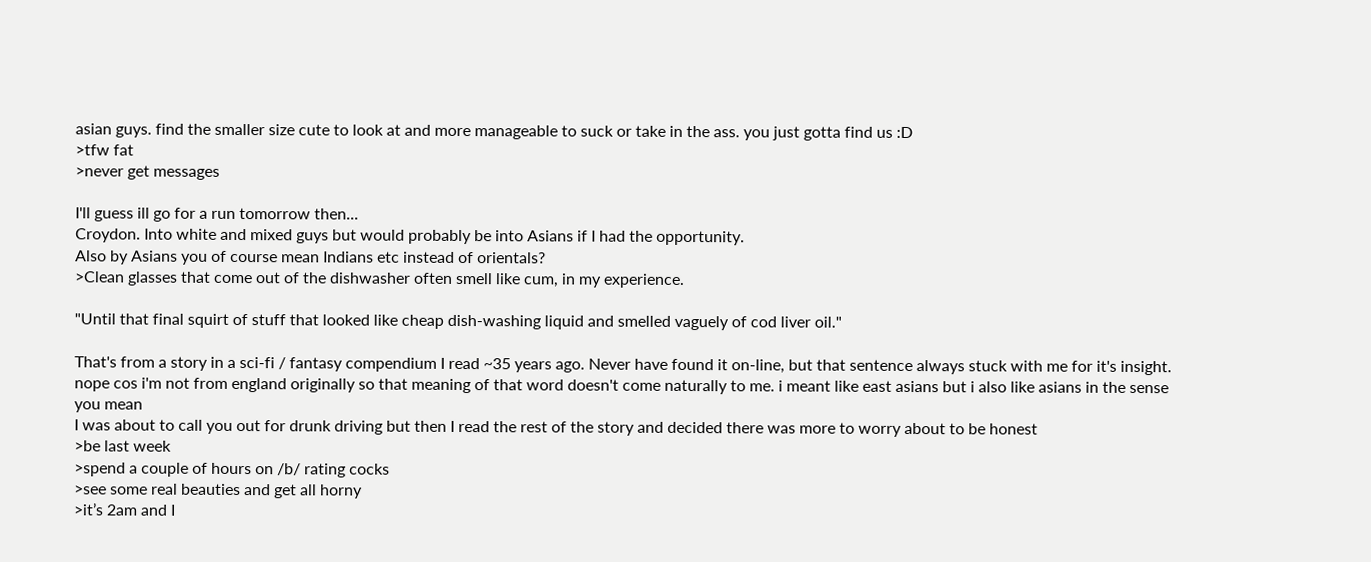asian guys. find the smaller size cute to look at and more manageable to suck or take in the ass. you just gotta find us :D
>tfw fat
>never get messages

I'll guess ill go for a run tomorrow then...
Croydon. Into white and mixed guys but would probably be into Asians if I had the opportunity.
Also by Asians you of course mean Indians etc instead of orientals?
>Clean glasses that come out of the dishwasher often smell like cum, in my experience.

"Until that final squirt of stuff that looked like cheap dish-washing liquid and smelled vaguely of cod liver oil."

That's from a story in a sci-fi / fantasy compendium I read ~35 years ago. Never have found it on-line, but that sentence always stuck with me for it's insight.
nope cos i'm not from england originally so that meaning of that word doesn't come naturally to me. i meant like east asians but i also like asians in the sense you mean
I was about to call you out for drunk driving but then I read the rest of the story and decided there was more to worry about to be honest
>be last week
>spend a couple of hours on /b/ rating cocks
>see some real beauties and get all horny
>it’s 2am and I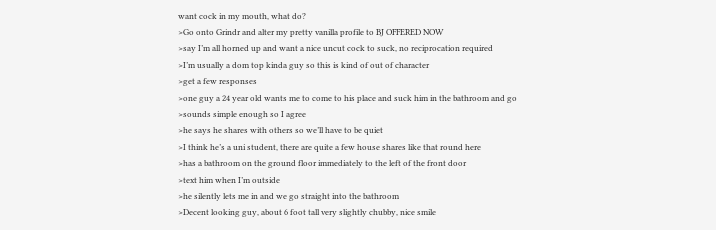want cock in my mouth, what do?
>Go onto Grindr and alter my pretty vanilla profile to BJ OFFERED NOW
>say I’m all horned up and want a nice uncut cock to suck, no reciprocation required
>I’m usually a dom top kinda guy so this is kind of out of character
>get a few responses
>one guy a 24 year old wants me to come to his place and suck him in the bathroom and go
>sounds simple enough so I agree
>he says he shares with others so we’ll have to be quiet
>I think he’s a uni student, there are quite a few house shares like that round here
>has a bathroom on the ground floor immediately to the left of the front door
>text him when I’m outside
>he silently lets me in and we go straight into the bathroom
>Decent looking guy, about 6 foot tall very slightly chubby, nice smile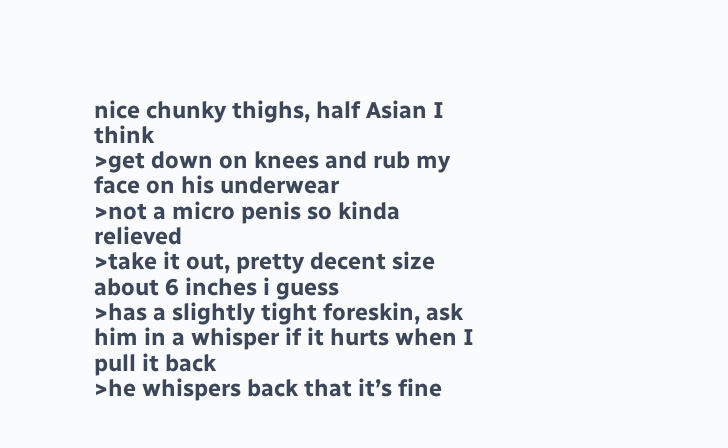nice chunky thighs, half Asian I think
>get down on knees and rub my face on his underwear
>not a micro penis so kinda relieved
>take it out, pretty decent size about 6 inches i guess
>has a slightly tight foreskin, ask him in a whisper if it hurts when I pull it back
>he whispers back that it’s fine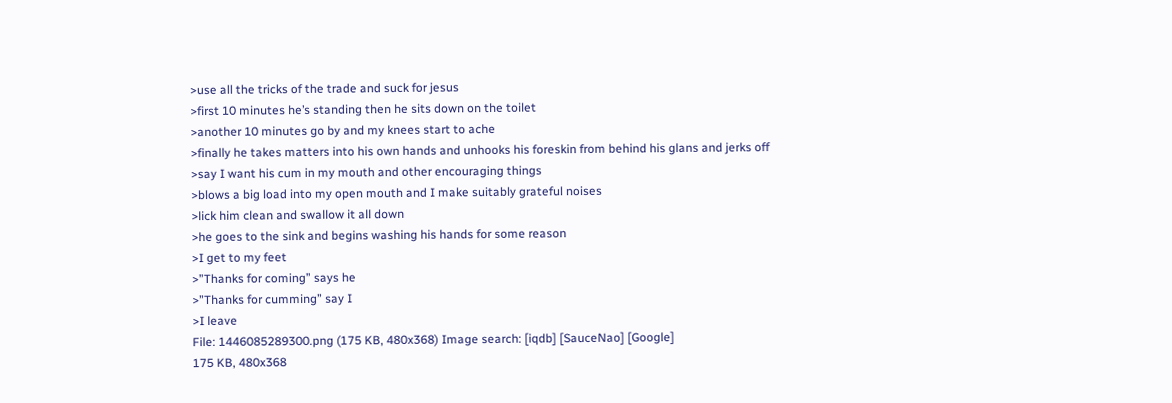>use all the tricks of the trade and suck for jesus
>first 10 minutes he’s standing then he sits down on the toilet
>another 10 minutes go by and my knees start to ache
>finally he takes matters into his own hands and unhooks his foreskin from behind his glans and jerks off
>say I want his cum in my mouth and other encouraging things
>blows a big load into my open mouth and I make suitably grateful noises
>lick him clean and swallow it all down
>he goes to the sink and begins washing his hands for some reason
>I get to my feet
>”Thanks for coming” says he
>”Thanks for cumming” say I
>I leave
File: 1446085289300.png (175 KB, 480x368) Image search: [iqdb] [SauceNao] [Google]
175 KB, 480x368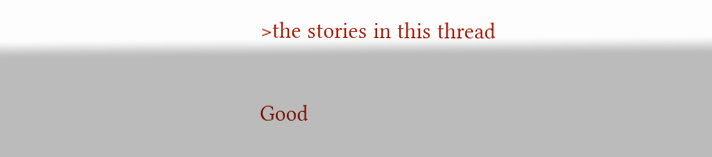>the stories in this thread

Good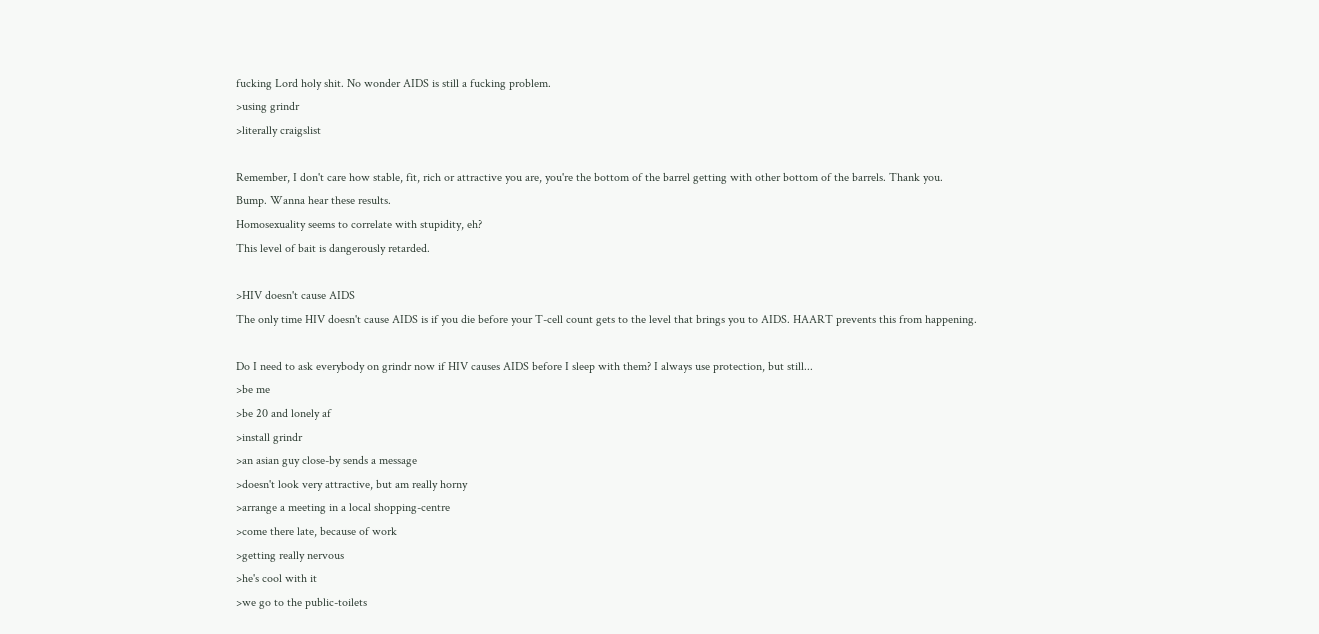fucking Lord holy shit. No wonder AIDS is still a fucking problem.
>using grindr
>literally craigslist

Remember, I don't care how stable, fit, rich or attractive you are, you're the bottom of the barrel getting with other bottom of the barrels. Thank you.
Bump. Wanna hear these results.
Homosexuality seems to correlate with stupidity, eh?
This level of bait is dangerously retarded.

>HIV doesn't cause AIDS
The only time HIV doesn't cause AIDS is if you die before your T-cell count gets to the level that brings you to AIDS. HAART prevents this from happening.

Do I need to ask everybody on grindr now if HIV causes AIDS before I sleep with them? I always use protection, but still...
>be me
>be 20 and lonely af
>install grindr
>an asian guy close-by sends a message
>doesn't look very attractive, but am really horny
>arrange a meeting in a local shopping-centre
>come there late, because of work
>getting really nervous
>he's cool with it
>we go to the public-toilets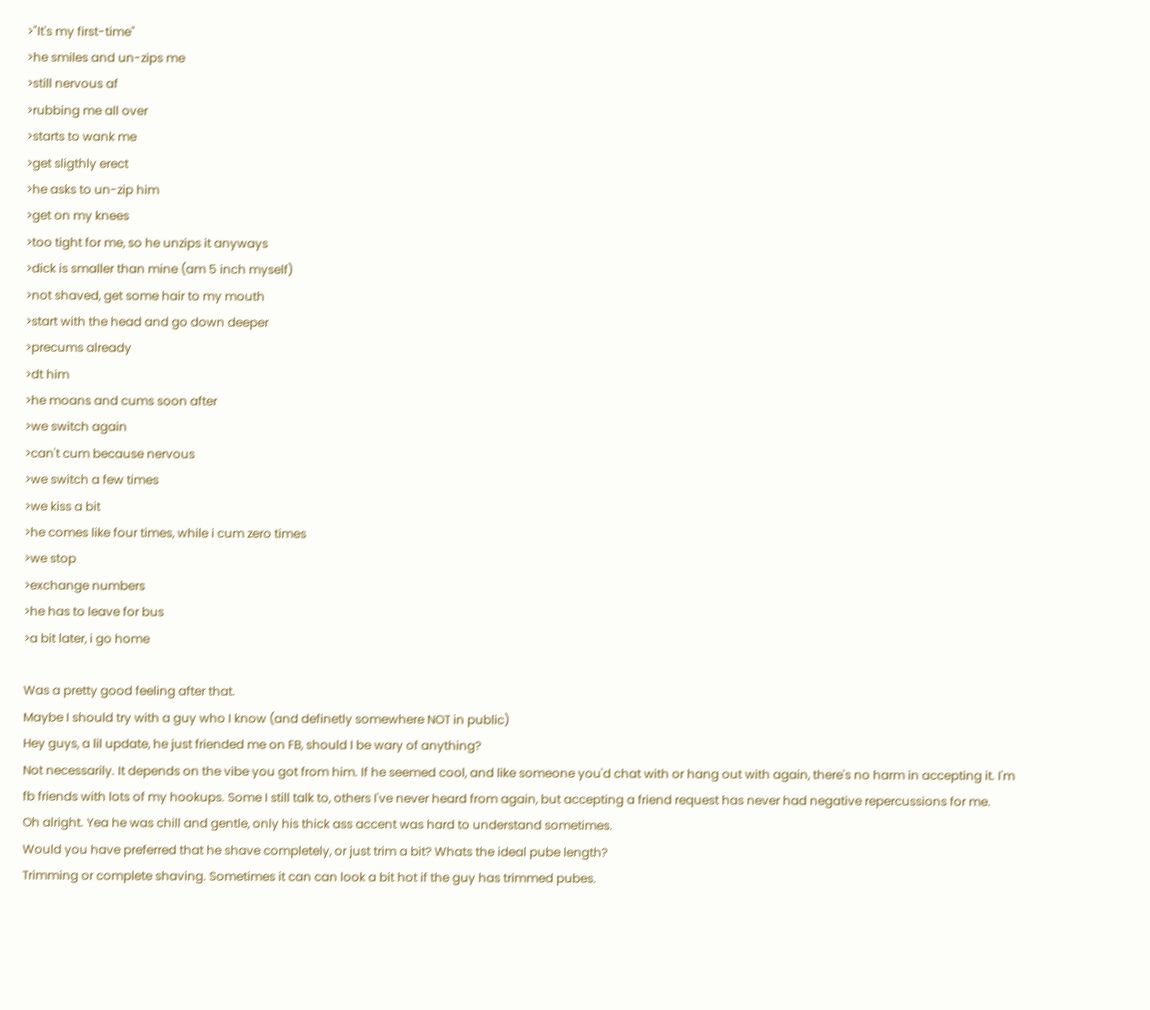>"It's my first-time"
>he smiles and un-zips me
>still nervous af
>rubbing me all over
>starts to wank me
>get sligthly erect
>he asks to un-zip him
>get on my knees
>too tight for me, so he unzips it anyways
>dick is smaller than mine (am 5 inch myself)
>not shaved, get some hair to my mouth
>start with the head and go down deeper
>precums already
>dt him
>he moans and cums soon after
>we switch again
>can't cum because nervous
>we switch a few times
>we kiss a bit
>he comes like four times, while i cum zero times
>we stop
>exchange numbers
>he has to leave for bus
>a bit later, i go home

Was a pretty good feeling after that.
Maybe I should try with a guy who I know (and definetly somewhere NOT in public)
Hey guys, a lil update, he just friended me on FB, should I be wary of anything?
Not necessarily. It depends on the vibe you got from him. If he seemed cool, and like someone you'd chat with or hang out with again, there's no harm in accepting it. I'm fb friends with lots of my hookups. Some I still talk to, others I've never heard from again, but accepting a friend request has never had negative repercussions for me.
Oh alright. Yea he was chill and gentle, only his thick ass accent was hard to understand sometimes.
Would you have preferred that he shave completely, or just trim a bit? Whats the ideal pube length?
Trimming or complete shaving. Sometimes it can can look a bit hot if the guy has trimmed pubes.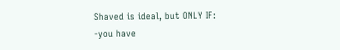Shaved is ideal, but ONLY IF:
-you have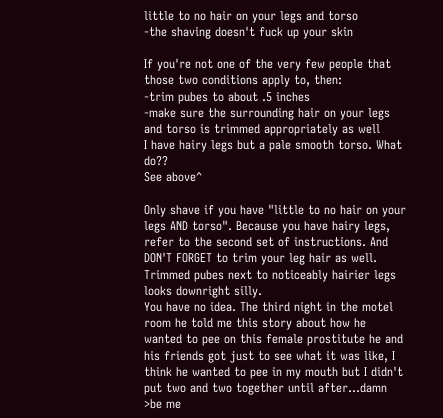little to no hair on your legs and torso
-the shaving doesn't fuck up your skin

If you're not one of the very few people that those two conditions apply to, then:
-trim pubes to about .5 inches
-make sure the surrounding hair on your legs and torso is trimmed appropriately as well
I have hairy legs but a pale smooth torso. What do??
See above^

Only shave if you have "little to no hair on your legs AND torso". Because you have hairy legs, refer to the second set of instructions. And DON'T FORGET to trim your leg hair as well. Trimmed pubes next to noticeably hairier legs looks downright silly.
You have no idea. The third night in the motel room he told me this story about how he wanted to pee on this female prostitute he and his friends got just to see what it was like, I think he wanted to pee in my mouth but I didn't put two and two together until after...damn
>be me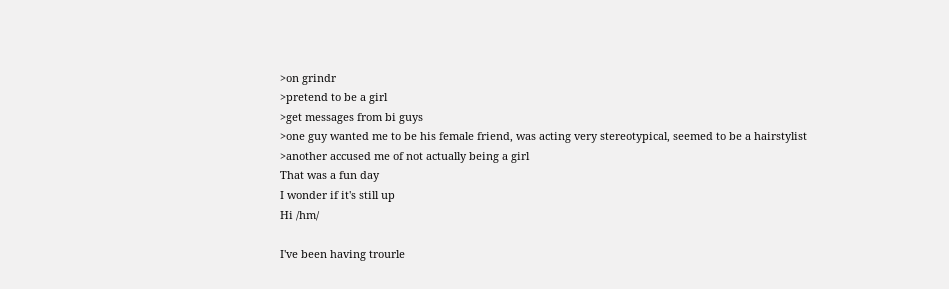>on grindr
>pretend to be a girl
>get messages from bi guys
>one guy wanted me to be his female friend, was acting very stereotypical, seemed to be a hairstylist
>another accused me of not actually being a girl
That was a fun day
I wonder if it's still up
Hi /hm/

I've been having trourle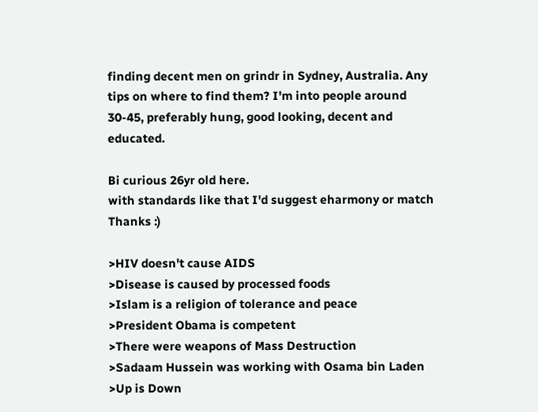finding decent men on grindr in Sydney, Australia. Any tips on where to find them? I'm into people around 30-45, preferably hung, good looking, decent and educated.

Bi curious 26yr old here.
with standards like that I'd suggest eharmony or match
Thanks :)

>HIV doesn't cause AIDS
>Disease is caused by processed foods
>Islam is a religion of tolerance and peace
>President Obama is competent
>There were weapons of Mass Destruction
>Sadaam Hussein was working with Osama bin Laden
>Up is Down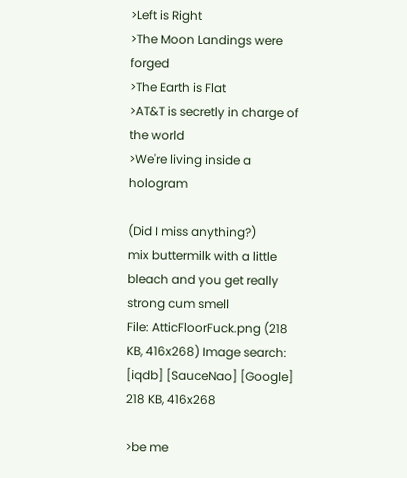>Left is Right
>The Moon Landings were forged
>The Earth is Flat
>AT&T is secretly in charge of the world
>We're living inside a hologram

(Did I miss anything?)
mix buttermilk with a little bleach and you get really strong cum smell
File: AtticFloorFuck.png (218 KB, 416x268) Image search: [iqdb] [SauceNao] [Google]
218 KB, 416x268

>be me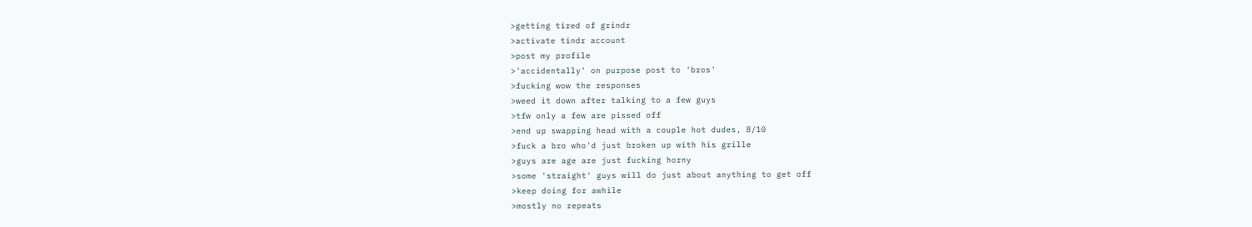>getting tired of grindr
>activate tindr account
>post my profile
>'accidentally' on purpose post to 'bros'
>fucking wow the responses
>weed it down after talking to a few guys
>tfw only a few are pissed off
>end up swapping head with a couple hot dudes, 8/10
>fuck a bro who'd just broken up with his grille
>guys are age are just fucking horny
>some 'straight' guys will do just about anything to get off
>keep doing for awhile
>mostly no repeats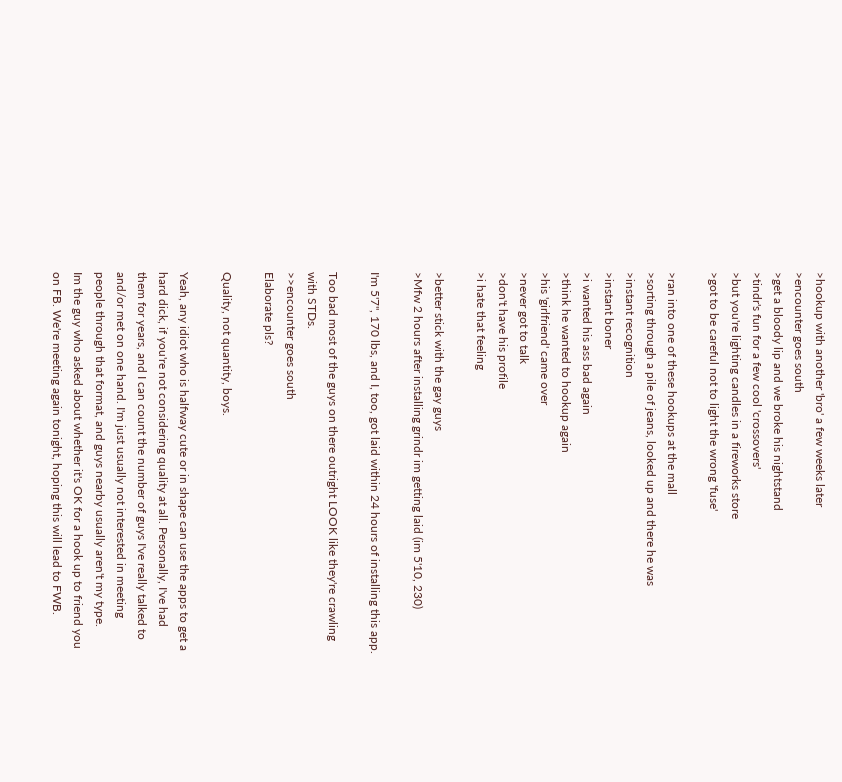>hookup with another 'bro' a few weeks later
>encounter goes south
>get a bloody lip and we broke his nightstand
>tindr's fun for a few cool 'crossovers'
>but you're lighting candles in a fireworks store
>got to be careful not to light the wrong 'fuse'

>ran into one of these hookups at the mall
>sorting through a pile of jeans, looked up and there he was
>instant recognition
>instant boner
>i wanted his ass bad again
>think he wanted to hookup again
>his 'girlfriend' came over
>never got to talk
>don't have his profile
>i hate that feeling

>better stick with the gay guys
>Mfw 2 hours after installing grindr im getting laid (im 5'10, 230)

I'm 5'7", 170 lbs, and I, too, got laid within 24 hours of installing this app.

Too bad most of the guys on there outright LOOK like they're crawling with STDs.
>>encounter goes south
Elaborate pls?

Quality, not quantity, boys.

Yeah, any idiot who is halfway cute or in shape can use the apps to get a hard dick, if you're not considering quality at all. Personally, I've had them for years, and I can count the number of guys I've really talked to and/or met on one hand. I'm just usually not interested in meeting people through that format, and guys nearby usually aren't my type.
Im the guy who asked about whether it's OK for a hook up to friend you on FB. We're meeting again tonight, hoping this will lead to FWB.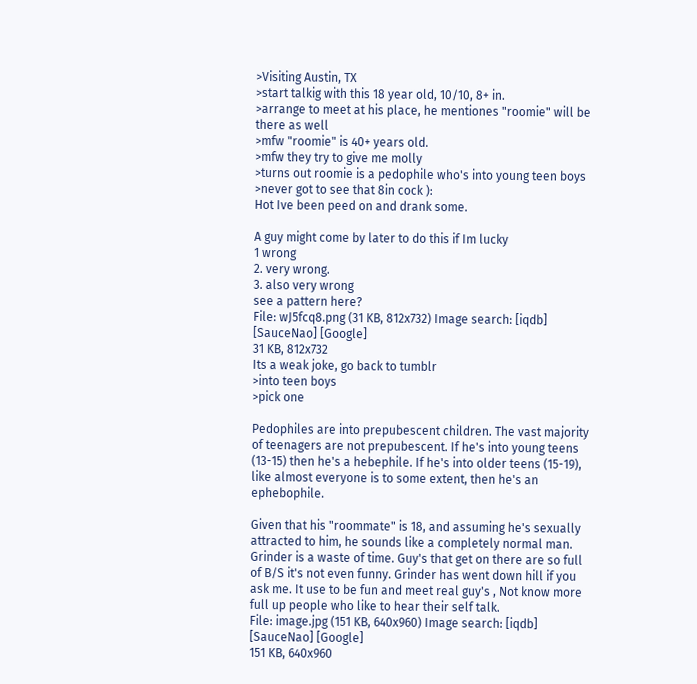>Visiting Austin, TX
>start talkig with this 18 year old, 10/10, 8+ in.
>arrange to meet at his place, he mentiones "roomie" will be there as well
>mfw "roomie" is 40+ years old.
>mfw they try to give me molly
>turns out roomie is a pedophile who's into young teen boys
>never got to see that 8in cock ):
Hot Ive been peed on and drank some.

A guy might come by later to do this if Im lucky
1 wrong
2. very wrong.
3. also very wrong
see a pattern here?
File: wJ5fcq8.png (31 KB, 812x732) Image search: [iqdb] [SauceNao] [Google]
31 KB, 812x732
Its a weak joke, go back to tumblr
>into teen boys
>pick one

Pedophiles are into prepubescent children. The vast majority of teenagers are not prepubescent. If he's into young teens (13-15) then he's a hebephile. If he's into older teens (15-19), like almost everyone is to some extent, then he's an ephebophile.

Given that his "roommate" is 18, and assuming he's sexually attracted to him, he sounds like a completely normal man.
Grinder is a waste of time. Guy's that get on there are so full of B/S it's not even funny. Grinder has went down hill if you ask me. It use to be fun and meet real guy's , Not know more full up people who like to hear their self talk.
File: image.jpg (151 KB, 640x960) Image search: [iqdb] [SauceNao] [Google]
151 KB, 640x960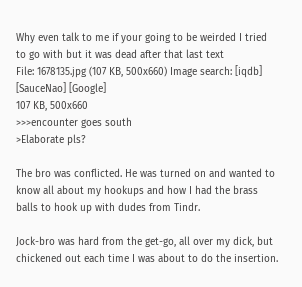Why even talk to me if your going to be weirded I tried to go with but it was dead after that last text
File: 1678135.jpg (107 KB, 500x660) Image search: [iqdb] [SauceNao] [Google]
107 KB, 500x660
>>>encounter goes south
>Elaborate pls?

The bro was conflicted. He was turned on and wanted to know all about my hookups and how I had the brass balls to hook up with dudes from Tindr.

Jock-bro was hard from the get-go, all over my dick, but chickened out each time I was about to do the insertion.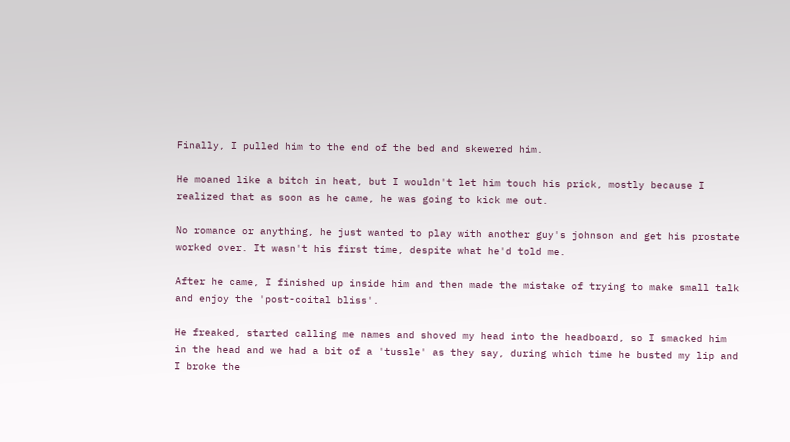Finally, I pulled him to the end of the bed and skewered him.

He moaned like a bitch in heat, but I wouldn't let him touch his prick, mostly because I realized that as soon as he came, he was going to kick me out.

No romance or anything, he just wanted to play with another guy's johnson and get his prostate worked over. It wasn't his first time, despite what he'd told me.

After he came, I finished up inside him and then made the mistake of trying to make small talk and enjoy the 'post-coital bliss'.

He freaked, started calling me names and shoved my head into the headboard, so I smacked him in the head and we had a bit of a 'tussle' as they say, during which time he busted my lip and I broke the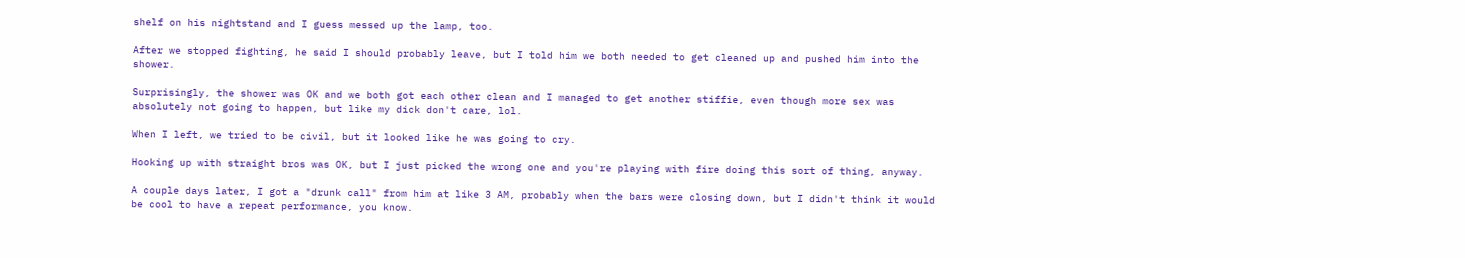shelf on his nightstand and I guess messed up the lamp, too.

After we stopped fighting, he said I should probably leave, but I told him we both needed to get cleaned up and pushed him into the shower.

Surprisingly, the shower was OK and we both got each other clean and I managed to get another stiffie, even though more sex was absolutely not going to happen, but like my dick don't care, lol.

When I left, we tried to be civil, but it looked like he was going to cry.

Hooking up with straight bros was OK, but I just picked the wrong one and you're playing with fire doing this sort of thing, anyway.

A couple days later, I got a "drunk call" from him at like 3 AM, probably when the bars were closing down, but I didn't think it would be cool to have a repeat performance, you know.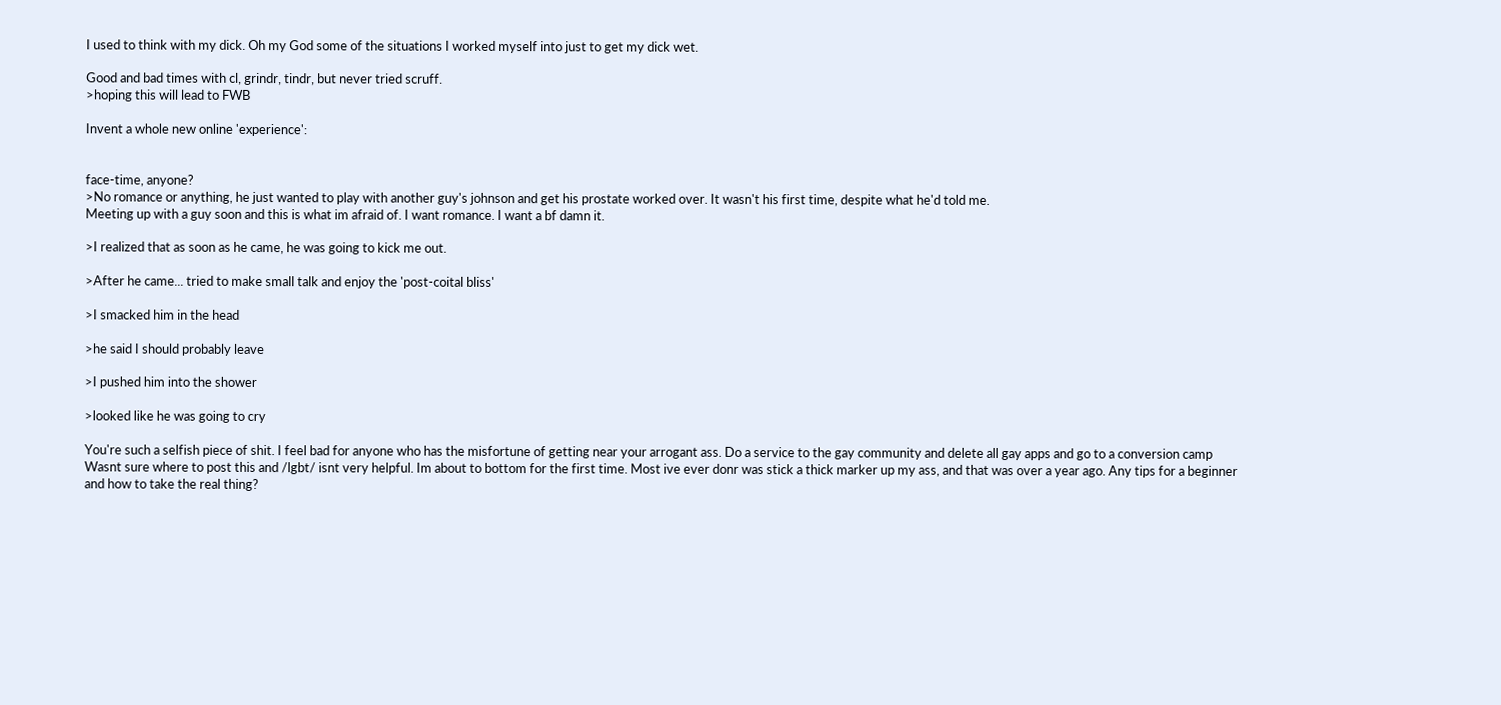I used to think with my dick. Oh my God some of the situations I worked myself into just to get my dick wet.

Good and bad times with cl, grindr, tindr, but never tried scruff.
>hoping this will lead to FWB

Invent a whole new online 'experience':


face-time, anyone?
>No romance or anything, he just wanted to play with another guy's johnson and get his prostate worked over. It wasn't his first time, despite what he'd told me.
Meeting up with a guy soon and this is what im afraid of. I want romance. I want a bf damn it.

>I realized that as soon as he came, he was going to kick me out.

>After he came... tried to make small talk and enjoy the 'post-coital bliss'

>I smacked him in the head

>he said I should probably leave

>I pushed him into the shower

>looked like he was going to cry

You're such a selfish piece of shit. I feel bad for anyone who has the misfortune of getting near your arrogant ass. Do a service to the gay community and delete all gay apps and go to a conversion camp
Wasnt sure where to post this and /lgbt/ isnt very helpful. Im about to bottom for the first time. Most ive ever donr was stick a thick marker up my ass, and that was over a year ago. Any tips for a beginner and how to take the real thing?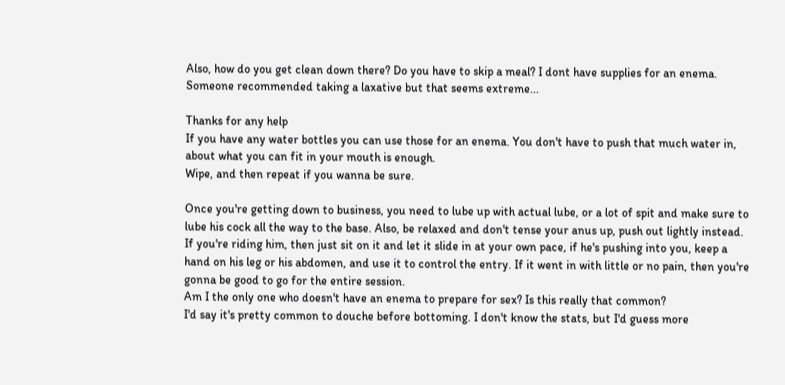Also, how do you get clean down there? Do you have to skip a meal? I dont have supplies for an enema. Someone recommended taking a laxative but that seems extreme...

Thanks for any help
If you have any water bottles you can use those for an enema. You don't have to push that much water in, about what you can fit in your mouth is enough.
Wipe, and then repeat if you wanna be sure.

Once you're getting down to business, you need to lube up with actual lube, or a lot of spit and make sure to lube his cock all the way to the base. Also, be relaxed and don't tense your anus up, push out lightly instead. If you're riding him, then just sit on it and let it slide in at your own pace, if he's pushing into you, keep a hand on his leg or his abdomen, and use it to control the entry. If it went in with little or no pain, then you're gonna be good to go for the entire session.
Am I the only one who doesn't have an enema to prepare for sex? Is this really that common?
I'd say it's pretty common to douche before bottoming. I don't know the stats, but I'd guess more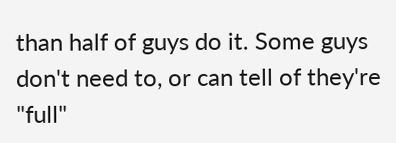than half of guys do it. Some guys don't need to, or can tell of they're "full"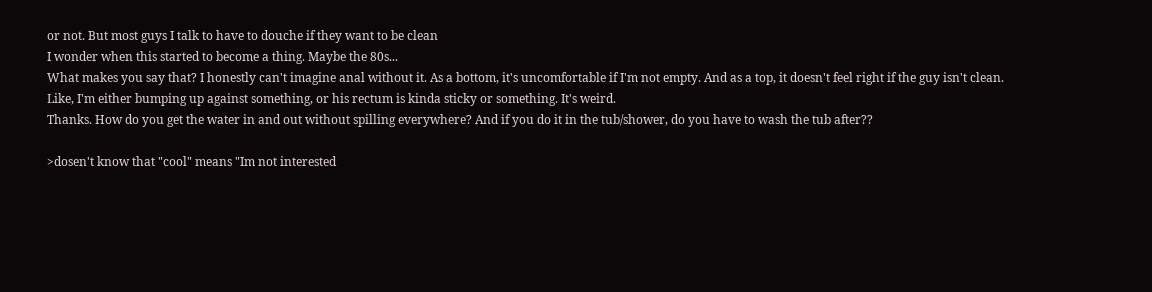or not. But most guys I talk to have to douche if they want to be clean
I wonder when this started to become a thing. Maybe the 80s...
What makes you say that? I honestly can't imagine anal without it. As a bottom, it's uncomfortable if I'm not empty. And as a top, it doesn't feel right if the guy isn't clean. Like, I'm either bumping up against something, or his rectum is kinda sticky or something. It's weird.
Thanks. How do you get the water in and out without spilling everywhere? And if you do it in the tub/shower, do you have to wash the tub after??

>dosen't know that "cool" means "Im not interested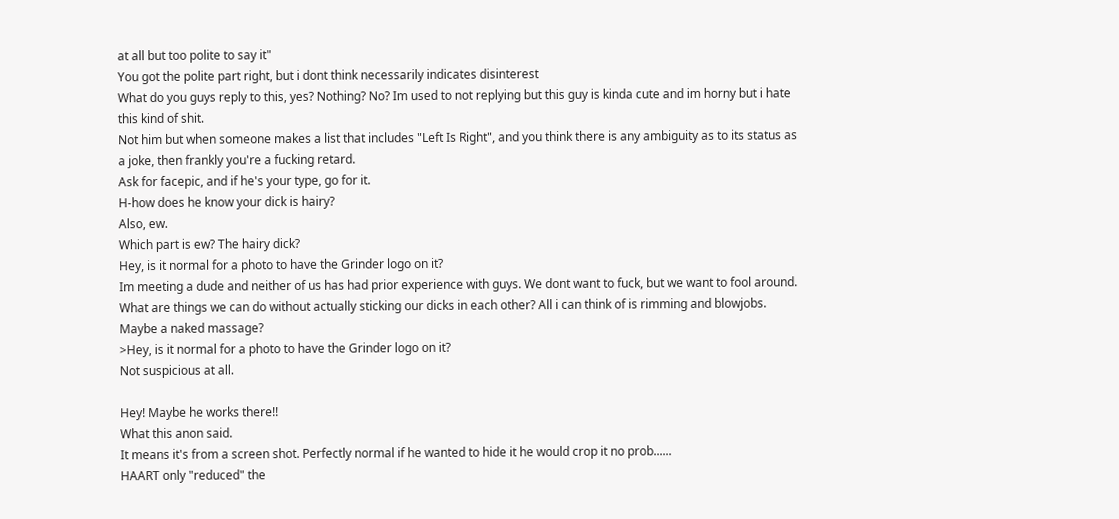at all but too polite to say it"
You got the polite part right, but i dont think necessarily indicates disinterest
What do you guys reply to this, yes? Nothing? No? Im used to not replying but this guy is kinda cute and im horny but i hate this kind of shit.
Not him but when someone makes a list that includes "Left Is Right", and you think there is any ambiguity as to its status as a joke, then frankly you're a fucking retard.
Ask for facepic, and if he's your type, go for it.
H-how does he know your dick is hairy?
Also, ew.
Which part is ew? The hairy dick?
Hey, is it normal for a photo to have the Grinder logo on it?
Im meeting a dude and neither of us has had prior experience with guys. We dont want to fuck, but we want to fool around. What are things we can do without actually sticking our dicks in each other? All i can think of is rimming and blowjobs. Maybe a naked massage?
>Hey, is it normal for a photo to have the Grinder logo on it?
Not suspicious at all.

Hey! Maybe he works there!!
What this anon said.
It means it's from a screen shot. Perfectly normal if he wanted to hide it he would crop it no prob......
HAART only "reduced" the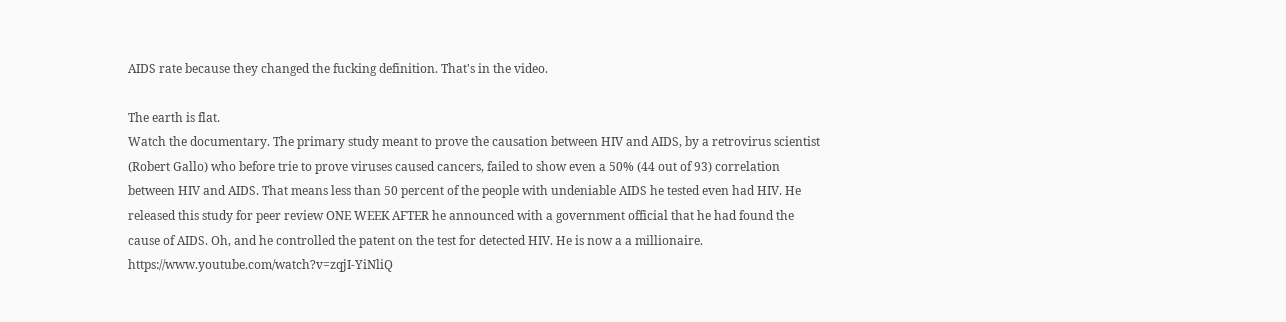AIDS rate because they changed the fucking definition. That's in the video.

The earth is flat.
Watch the documentary. The primary study meant to prove the causation between HIV and AIDS, by a retrovirus scientist (Robert Gallo) who before trie to prove viruses caused cancers, failed to show even a 50% (44 out of 93) correlation between HIV and AIDS. That means less than 50 percent of the people with undeniable AIDS he tested even had HIV. He released this study for peer review ONE WEEK AFTER he announced with a government official that he had found the cause of AIDS. Oh, and he controlled the patent on the test for detected HIV. He is now a a millionaire. https://www.youtube.com/watch?v=zqjI-YiNliQ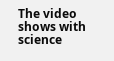The video shows with science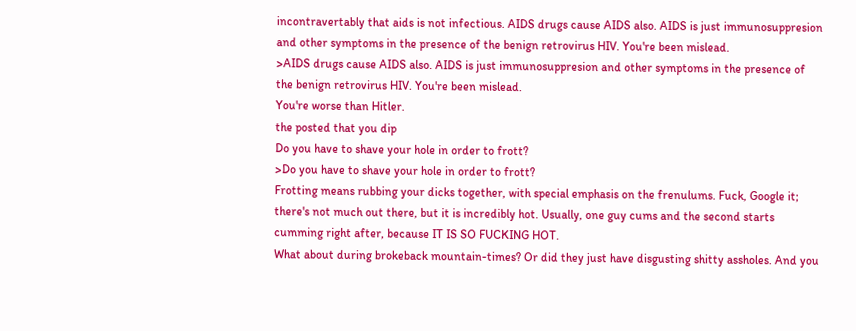incontravertably that aids is not infectious. AIDS drugs cause AIDS also. AIDS is just immunosuppresion and other symptoms in the presence of the benign retrovirus HIV. You're been mislead.
>AIDS drugs cause AIDS also. AIDS is just immunosuppresion and other symptoms in the presence of the benign retrovirus HIV. You're been mislead.
You're worse than Hitler.
the posted that you dip
Do you have to shave your hole in order to frott?
>Do you have to shave your hole in order to frott?
Frotting means rubbing your dicks together, with special emphasis on the frenulums. Fuck, Google it; there's not much out there, but it is incredibly hot. Usually, one guy cums and the second starts cumming right after, because IT IS SO FUCKING HOT.
What about during brokeback mountain-times? Or did they just have disgusting shitty assholes. And you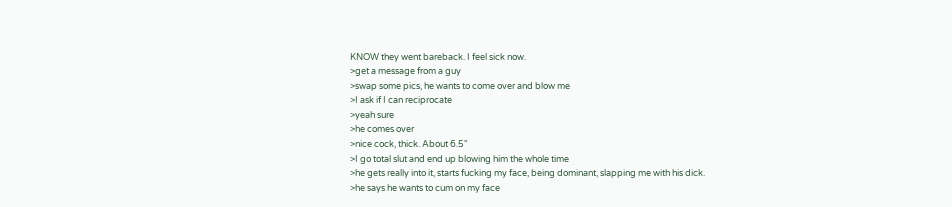KNOW they went bareback. I feel sick now.
>get a message from a guy
>swap some pics, he wants to come over and blow me
>I ask if I can reciprocate
>yeah sure
>he comes over
>nice cock, thick. About 6.5"
>I go total slut and end up blowing him the whole time
>he gets really into it, starts fucking my face, being dominant, slapping me with his dick.
>he says he wants to cum on my face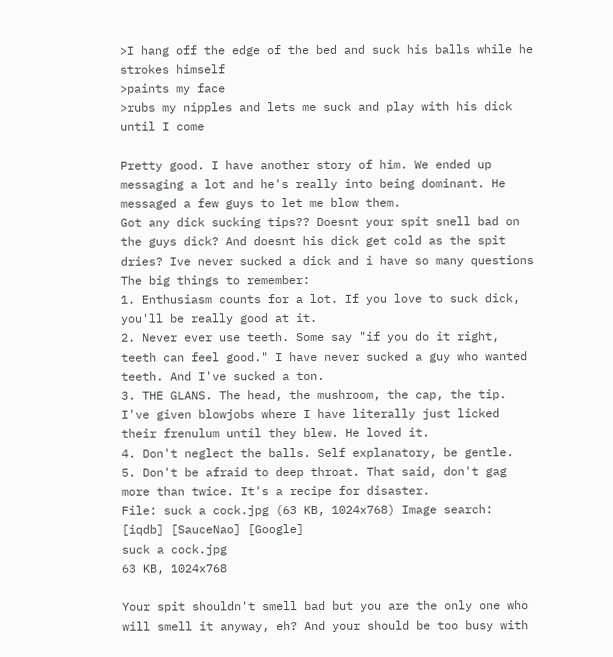>I hang off the edge of the bed and suck his balls while he strokes himself
>paints my face
>rubs my nipples and lets me suck and play with his dick until I come

Pretty good. I have another story of him. We ended up messaging a lot and he's really into being dominant. He messaged a few guys to let me blow them.
Got any dick sucking tips?? Doesnt your spit snell bad on the guys dick? And doesnt his dick get cold as the spit dries? Ive never sucked a dick and i have so many questions
The big things to remember:
1. Enthusiasm counts for a lot. If you love to suck dick, you'll be really good at it.
2. Never ever use teeth. Some say "if you do it right, teeth can feel good." I have never sucked a guy who wanted teeth. And I've sucked a ton.
3. THE GLANS. The head, the mushroom, the cap, the tip. I've given blowjobs where I have literally just licked their frenulum until they blew. He loved it.
4. Don't neglect the balls. Self explanatory, be gentle.
5. Don't be afraid to deep throat. That said, don't gag more than twice. It's a recipe for disaster.
File: suck a cock.jpg (63 KB, 1024x768) Image search: [iqdb] [SauceNao] [Google]
suck a cock.jpg
63 KB, 1024x768

Your spit shouldn't smell bad but you are the only one who will smell it anyway, eh? And your should be too busy with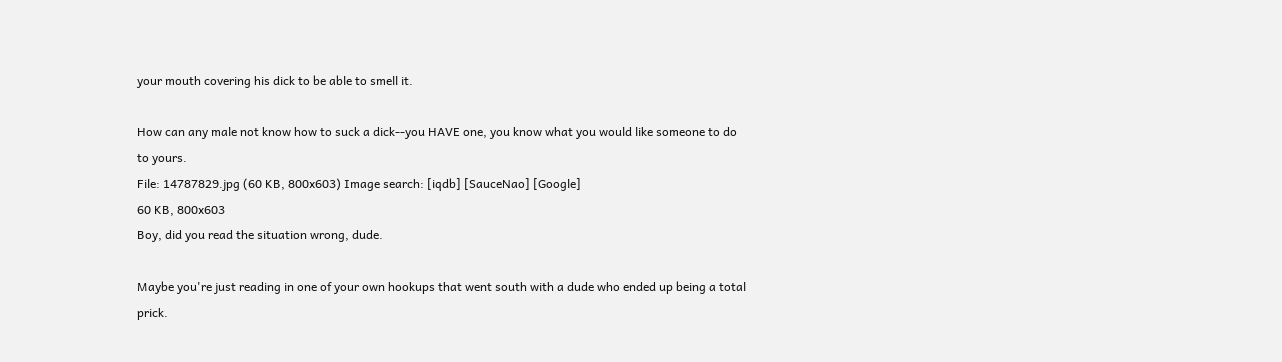your mouth covering his dick to be able to smell it.

How can any male not know how to suck a dick--you HAVE one, you know what you would like someone to do to yours.
File: 14787829.jpg (60 KB, 800x603) Image search: [iqdb] [SauceNao] [Google]
60 KB, 800x603
Boy, did you read the situation wrong, dude.

Maybe you're just reading in one of your own hookups that went south with a dude who ended up being a total prick.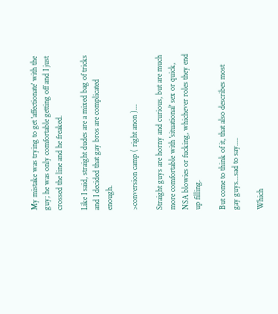My mistake was trying to get 'affectionate' with the guy; he was only comfortable getting off and I just crossed the line and he freaked.

Like I said, straight dudes are a mixed bag of tricks and I decided that gay bros are complicated enough.

>conversion camp ( right anon )...

Straight guys are horny and curious, but are much more comfortable with 'situational' sex or quick, NSA blowies or fucking, whichever roles they end up filling.

But come to think of it, that also describes most gay guys...sad to say....

Which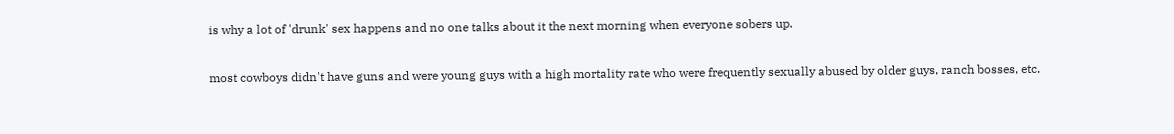is why a lot of 'drunk' sex happens and no one talks about it the next morning when everyone sobers up.

most cowboys didn't have guns and were young guys with a high mortality rate who were frequently sexually abused by older guys, ranch bosses, etc.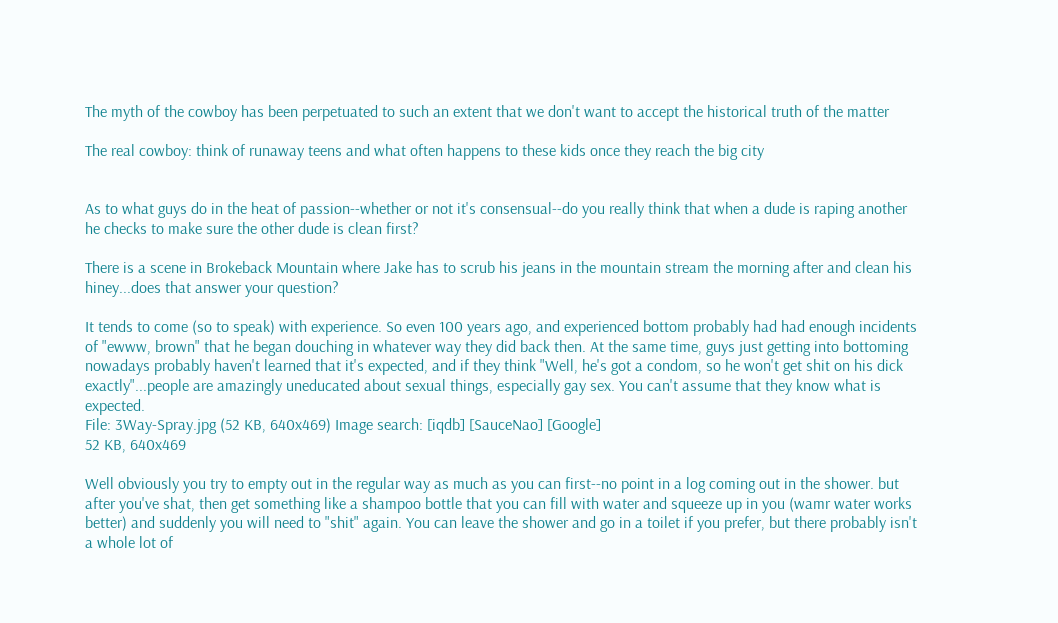The myth of the cowboy has been perpetuated to such an extent that we don't want to accept the historical truth of the matter

The real cowboy: think of runaway teens and what often happens to these kids once they reach the big city


As to what guys do in the heat of passion--whether or not it's consensual--do you really think that when a dude is raping another he checks to make sure the other dude is clean first?

There is a scene in Brokeback Mountain where Jake has to scrub his jeans in the mountain stream the morning after and clean his hiney...does that answer your question?

It tends to come (so to speak) with experience. So even 100 years ago, and experienced bottom probably had had enough incidents of "ewww, brown" that he began douching in whatever way they did back then. At the same time, guys just getting into bottoming nowadays probably haven't learned that it's expected, and if they think "Well, he's got a condom, so he won't get shit on his dick exactly"...people are amazingly uneducated about sexual things, especially gay sex. You can't assume that they know what is expected.
File: 3Way-Spray.jpg (52 KB, 640x469) Image search: [iqdb] [SauceNao] [Google]
52 KB, 640x469

Well obviously you try to empty out in the regular way as much as you can first--no point in a log coming out in the shower. but after you've shat, then get something like a shampoo bottle that you can fill with water and squeeze up in you (wamr water works better) and suddenly you will need to "shit" again. You can leave the shower and go in a toilet if you prefer, but there probably isn't a whole lot of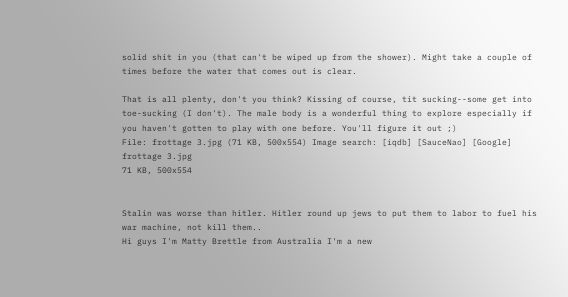solid shit in you (that can't be wiped up from the shower). Might take a couple of times before the water that comes out is clear.

That is all plenty, don't you think? Kissing of course, tit sucking--some get into toe-sucking (I don't). The male body is a wonderful thing to explore especially if you haven't gotten to play with one before. You'll figure it out ;)
File: frottage 3.jpg (71 KB, 500x554) Image search: [iqdb] [SauceNao] [Google]
frottage 3.jpg
71 KB, 500x554


Stalin was worse than hitler. Hitler round up jews to put them to labor to fuel his war machine, not kill them..
Hi guys I'm Matty Brettle from Australia I'm a new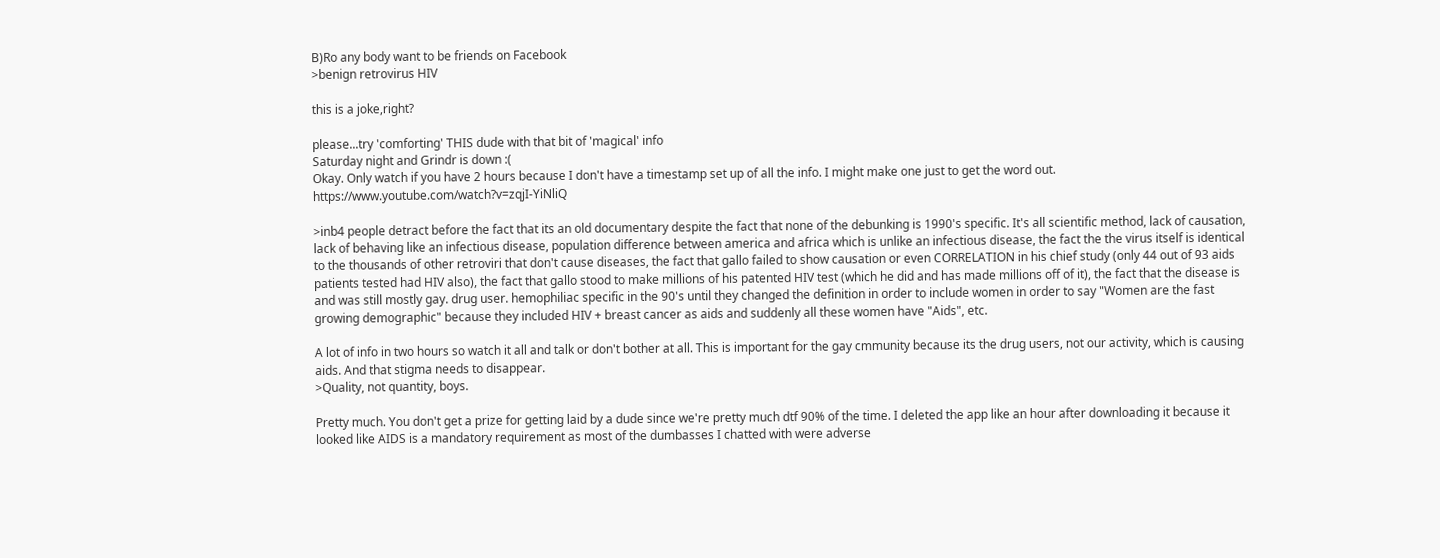B)Ro any body want to be friends on Facebook
>benign retrovirus HIV

this is a joke,right?

please...try 'comforting' THIS dude with that bit of 'magical' info
Saturday night and Grindr is down :(
Okay. Only watch if you have 2 hours because I don't have a timestamp set up of all the info. I might make one just to get the word out. https://www.youtube.com/watch?v=zqjI-YiNliQ

>inb4 people detract before the fact that its an old documentary despite the fact that none of the debunking is 1990's specific. It's all scientific method, lack of causation, lack of behaving like an infectious disease, population difference between america and africa which is unlike an infectious disease, the fact the the virus itself is identical to the thousands of other retroviri that don't cause diseases, the fact that gallo failed to show causation or even CORRELATION in his chief study (only 44 out of 93 aids patients tested had HIV also), the fact that gallo stood to make millions of his patented HIV test (which he did and has made millions off of it), the fact that the disease is and was still mostly gay. drug user. hemophiliac specific in the 90's until they changed the definition in order to include women in order to say "Women are the fast growing demographic" because they included HIV + breast cancer as aids and suddenly all these women have "Aids", etc.

A lot of info in two hours so watch it all and talk or don't bother at all. This is important for the gay cmmunity because its the drug users, not our activity, which is causing aids. And that stigma needs to disappear.
>Quality, not quantity, boys.

Pretty much. You don't get a prize for getting laid by a dude since we're pretty much dtf 90% of the time. I deleted the app like an hour after downloading it because it looked like AIDS is a mandatory requirement as most of the dumbasses I chatted with were adverse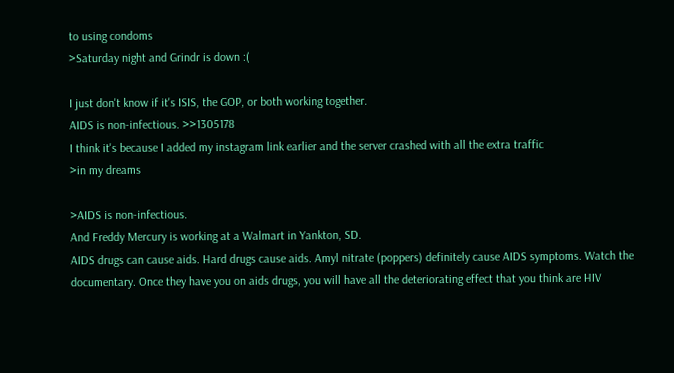to using condoms
>Saturday night and Grindr is down :(

I just don't know if it's ISIS, the GOP, or both working together.
AIDS is non-infectious. >>1305178
I think it's because I added my instagram link earlier and the server crashed with all the extra traffic
>in my dreams

>AIDS is non-infectious.
And Freddy Mercury is working at a Walmart in Yankton, SD.
AIDS drugs can cause aids. Hard drugs cause aids. Amyl nitrate (poppers) definitely cause AIDS symptoms. Watch the documentary. Once they have you on aids drugs, you will have all the deteriorating effect that you think are HIV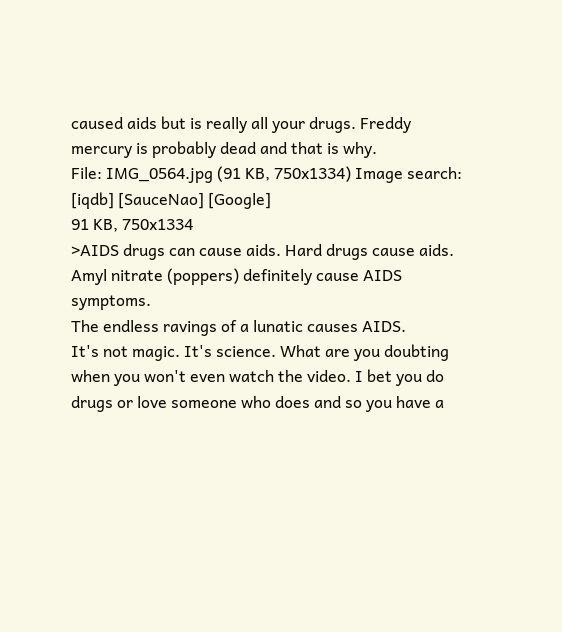caused aids but is really all your drugs. Freddy mercury is probably dead and that is why.
File: IMG_0564.jpg (91 KB, 750x1334) Image search: [iqdb] [SauceNao] [Google]
91 KB, 750x1334
>AIDS drugs can cause aids. Hard drugs cause aids. Amyl nitrate (poppers) definitely cause AIDS symptoms.
The endless ravings of a lunatic causes AIDS.
It's not magic. It's science. What are you doubting when you won't even watch the video. I bet you do drugs or love someone who does and so you have a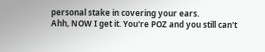personal stake in covering your ears.
Ahh, NOW I get it. You're POZ and you still can't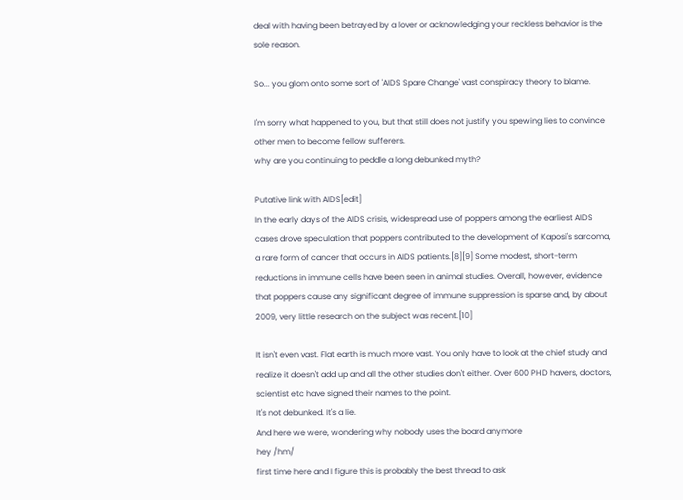deal with having been betrayed by a lover or acknowledging your reckless behavior is the sole reason.

So... you glom onto some sort of 'AIDS Spare Change' vast conspiracy theory to blame.

I'm sorry what happened to you, but that still does not justify you spewing lies to convince other men to become fellow sufferers.
why are you continuing to peddle a long debunked myth?

Putative link with AIDS[edit]
In the early days of the AIDS crisis, widespread use of poppers among the earliest AIDS cases drove speculation that poppers contributed to the development of Kaposi's sarcoma, a rare form of cancer that occurs in AIDS patients.[8][9] Some modest, short-term reductions in immune cells have been seen in animal studies. Overall, however, evidence that poppers cause any significant degree of immune suppression is sparse and, by about 2009, very little research on the subject was recent.[10]

It isn't even vast. Flat earth is much more vast. You only have to look at the chief study and realize it doesn't add up and all the other studies don't either. Over 600 PHD havers, doctors, scientist etc have signed their names to the point.
It's not debunked. It's a lie.
And here we were, wondering why nobody uses the board anymore
hey /hm/
first time here and I figure this is probably the best thread to ask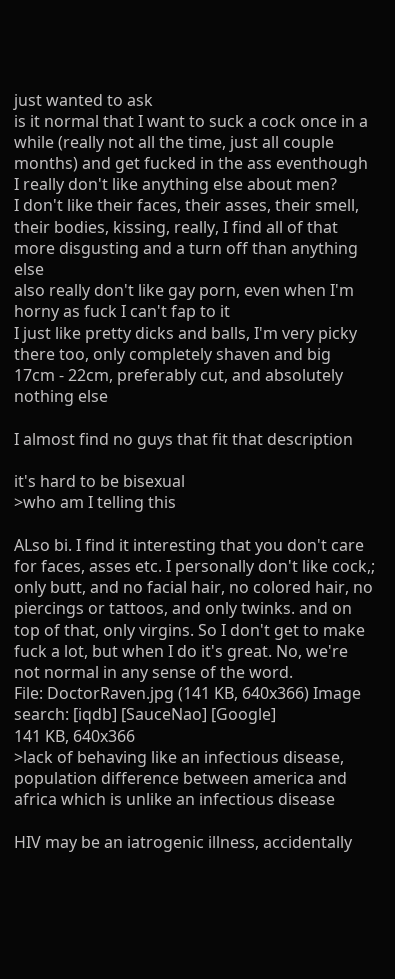just wanted to ask
is it normal that I want to suck a cock once in a while (really not all the time, just all couple months) and get fucked in the ass eventhough I really don't like anything else about men?
I don't like their faces, their asses, their smell, their bodies, kissing, really, I find all of that more disgusting and a turn off than anything else
also really don't like gay porn, even when I'm horny as fuck I can't fap to it
I just like pretty dicks and balls, I'm very picky there too, only completely shaven and big 17cm - 22cm, preferably cut, and absolutely nothing else

I almost find no guys that fit that description

it's hard to be bisexual
>who am I telling this

ALso bi. I find it interesting that you don't care for faces, asses etc. I personally don't like cock,; only butt, and no facial hair, no colored hair, no piercings or tattoos, and only twinks. and on top of that, only virgins. So I don't get to make fuck a lot, but when I do it's great. No, we're not normal in any sense of the word.
File: DoctorRaven.jpg (141 KB, 640x366) Image search: [iqdb] [SauceNao] [Google]
141 KB, 640x366
>lack of behaving like an infectious disease, population difference between america and africa which is unlike an infectious disease

HIV may be an iatrogenic illness, accidentally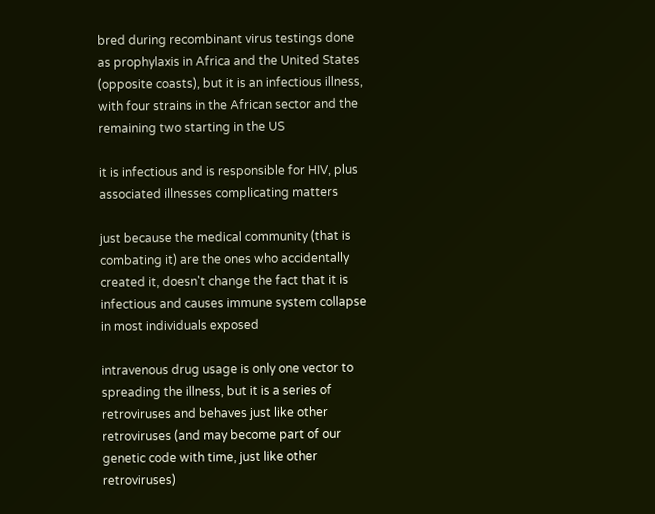bred during recombinant virus testings done as prophylaxis in Africa and the United States (opposite coasts), but it is an infectious illness, with four strains in the African sector and the remaining two starting in the US

it is infectious and is responsible for HIV, plus associated illnesses complicating matters

just because the medical community (that is combating it) are the ones who accidentally created it, doesn't change the fact that it is infectious and causes immune system collapse in most individuals exposed

intravenous drug usage is only one vector to spreading the illness, but it is a series of retroviruses and behaves just like other retroviruses (and may become part of our genetic code with time, just like other retroviruses)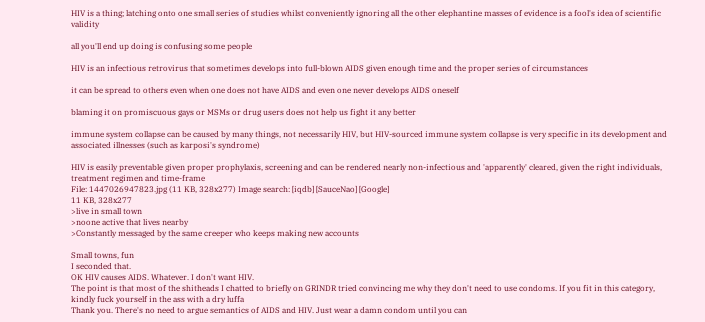HIV is a thing; latching onto one small series of studies whilst conveniently ignoring all the other elephantine masses of evidence is a fool's idea of scientific validity

all you'll end up doing is confusing some people

HIV is an infectious retrovirus that sometimes develops into full-blown AIDS given enough time and the proper series of circumstances

it can be spread to others even when one does not have AIDS and even one never develops AIDS oneself

blaming it on promiscuous gays or MSMs or drug users does not help us fight it any better

immune system collapse can be caused by many things, not necessarily HIV, but HIV-sourced immune system collapse is very specific in its development and associated illnesses (such as karposi's syndrome)

HIV is easily preventable given proper prophylaxis, screening and can be rendered nearly non-infectious and 'apparently' cleared, given the right individuals, treatment regimen and time-frame
File: 1447026947823.jpg (11 KB, 328x277) Image search: [iqdb] [SauceNao] [Google]
11 KB, 328x277
>live in small town
>noone active that lives nearby
>Constantly messaged by the same creeper who keeps making new accounts

Small towns, fun
I seconded that.
OK HIV causes AIDS. Whatever. I don't want HIV.
The point is that most of the shitheads I chatted to briefly on GRINDR tried convincing me why they don't need to use condoms. If you fit in this category, kindly fuck yourself in the ass with a dry luffa
Thank you. There's no need to argue semantics of AIDS and HIV. Just wear a damn condom until you can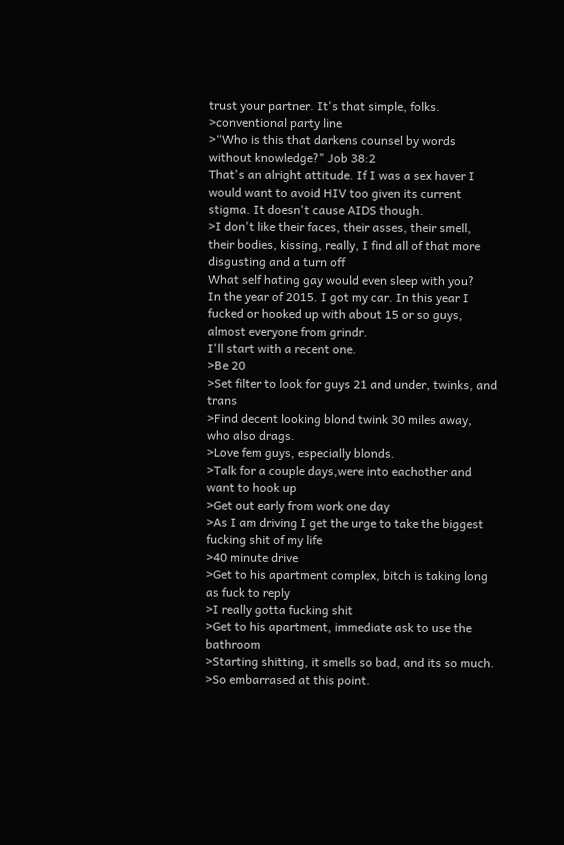trust your partner. It's that simple, folks.
>conventional party line
>“Who is this that darkens counsel by words without knowledge?" Job 38:2
That's an alright attitude. If I was a sex haver I would want to avoid HIV too given its current stigma. It doesn't cause AIDS though.
>I don't like their faces, their asses, their smell, their bodies, kissing, really, I find all of that more disgusting and a turn off
What self hating gay would even sleep with you?
In the year of 2015. I got my car. In this year I fucked or hooked up with about 15 or so guys, almost everyone from grindr.
I'll start with a recent one.
>Be 20
>Set filter to look for guys 21 and under, twinks, and trans
>Find decent looking blond twink 30 miles away, who also drags.
>Love fem guys, especially blonds.
>Talk for a couple days,were into eachother and want to hook up
>Get out early from work one day
>As I am driving I get the urge to take the biggest fucking shit of my life
>40 minute drive
>Get to his apartment complex, bitch is taking long as fuck to reply
>I really gotta fucking shit
>Get to his apartment, immediate ask to use the bathroom
>Starting shitting, it smells so bad, and its so much.
>So embarrased at this point.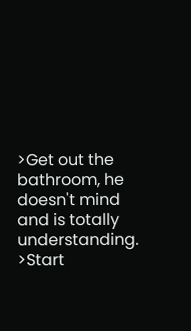>Get out the bathroom, he doesn't mind and is totally understanding.
>Start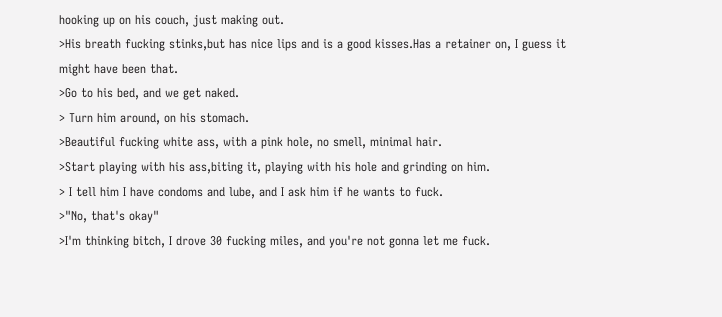hooking up on his couch, just making out.
>His breath fucking stinks,but has nice lips and is a good kisses.Has a retainer on, I guess it might have been that.
>Go to his bed, and we get naked.
> Turn him around, on his stomach.
>Beautiful fucking white ass, with a pink hole, no smell, minimal hair.
>Start playing with his ass,biting it, playing with his hole and grinding on him.
> I tell him I have condoms and lube, and I ask him if he wants to fuck.
>"No, that's okay"
>I'm thinking bitch, I drove 30 fucking miles, and you're not gonna let me fuck.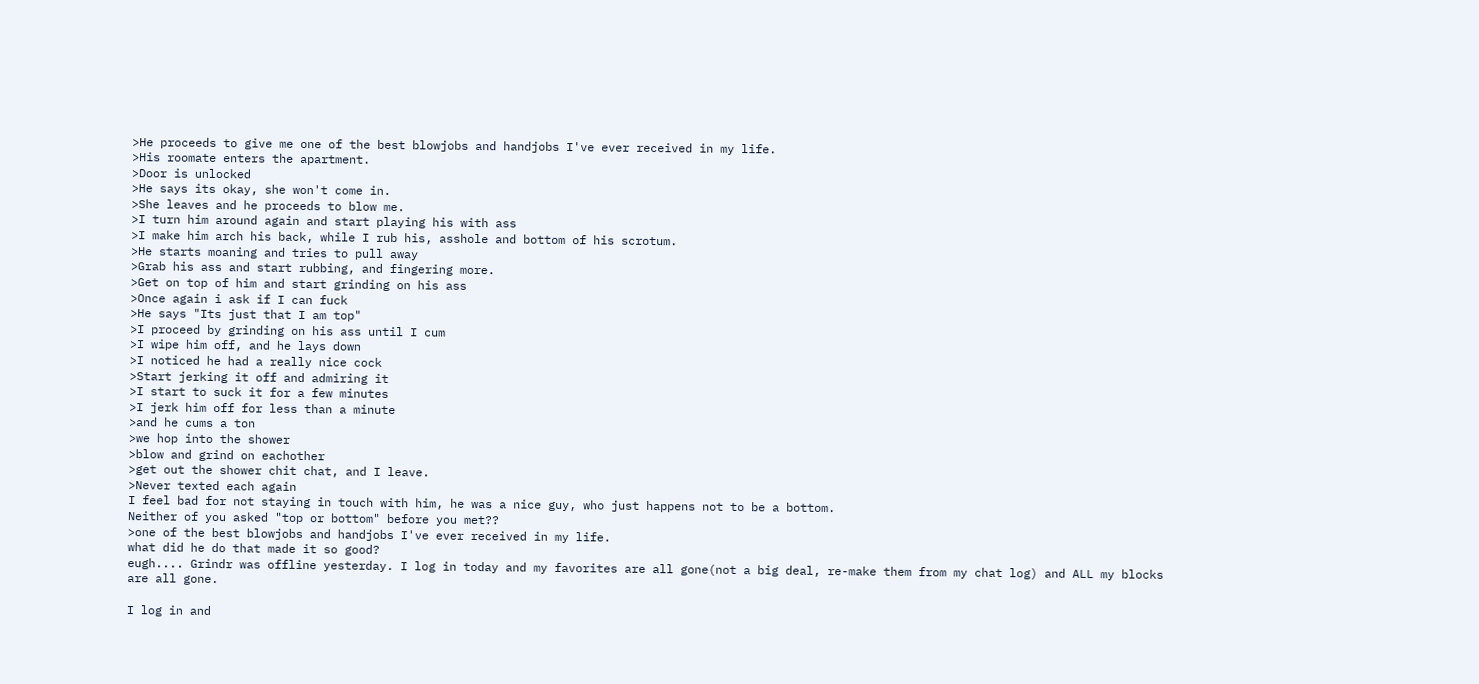>He proceeds to give me one of the best blowjobs and handjobs I've ever received in my life.
>His roomate enters the apartment.
>Door is unlocked
>He says its okay, she won't come in.
>She leaves and he proceeds to blow me.
>I turn him around again and start playing his with ass
>I make him arch his back, while I rub his, asshole and bottom of his scrotum.
>He starts moaning and tries to pull away
>Grab his ass and start rubbing, and fingering more.
>Get on top of him and start grinding on his ass
>Once again i ask if I can fuck
>He says "Its just that I am top"
>I proceed by grinding on his ass until I cum
>I wipe him off, and he lays down
>I noticed he had a really nice cock
>Start jerking it off and admiring it
>I start to suck it for a few minutes
>I jerk him off for less than a minute
>and he cums a ton
>we hop into the shower
>blow and grind on eachother
>get out the shower chit chat, and I leave.
>Never texted each again
I feel bad for not staying in touch with him, he was a nice guy, who just happens not to be a bottom.
Neither of you asked "top or bottom" before you met??
>one of the best blowjobs and handjobs I've ever received in my life.
what did he do that made it so good?
eugh.... Grindr was offline yesterday. I log in today and my favorites are all gone(not a big deal, re-make them from my chat log) and ALL my blocks are all gone.

I log in and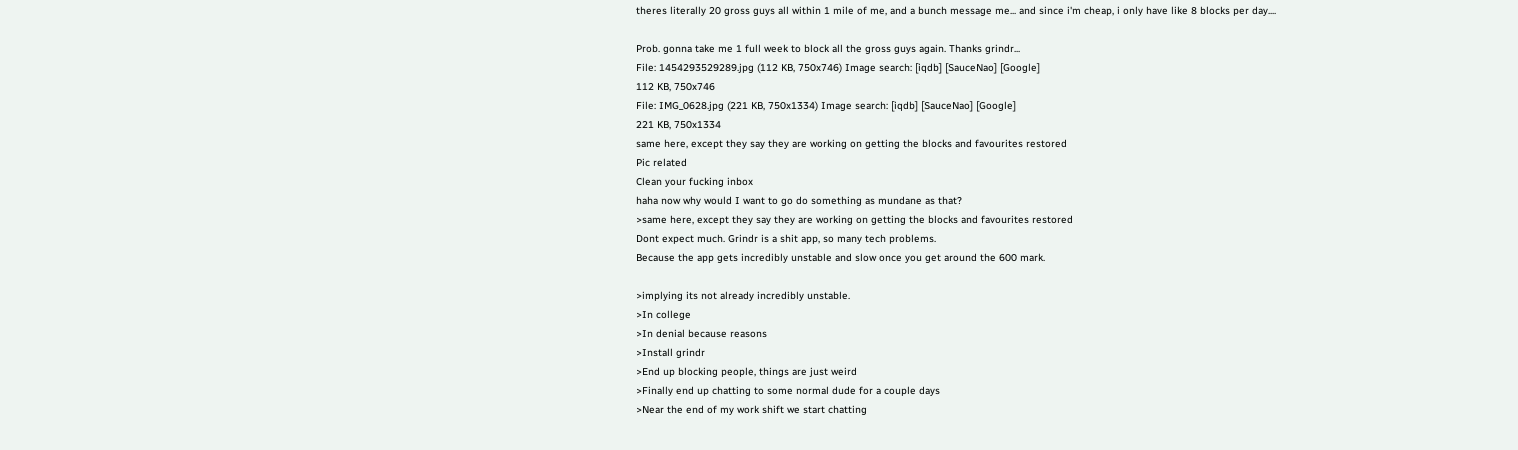theres literally 20 gross guys all within 1 mile of me, and a bunch message me... and since i'm cheap, i only have like 8 blocks per day....

Prob. gonna take me 1 full week to block all the gross guys again. Thanks grindr...
File: 1454293529289.jpg (112 KB, 750x746) Image search: [iqdb] [SauceNao] [Google]
112 KB, 750x746
File: IMG_0628.jpg (221 KB, 750x1334) Image search: [iqdb] [SauceNao] [Google]
221 KB, 750x1334
same here, except they say they are working on getting the blocks and favourites restored
Pic related
Clean your fucking inbox
haha now why would I want to go do something as mundane as that?
>same here, except they say they are working on getting the blocks and favourites restored
Dont expect much. Grindr is a shit app, so many tech problems.
Because the app gets incredibly unstable and slow once you get around the 600 mark.

>implying its not already incredibly unstable.
>In college
>In denial because reasons
>Install grindr
>End up blocking people, things are just weird
>Finally end up chatting to some normal dude for a couple days
>Near the end of my work shift we start chatting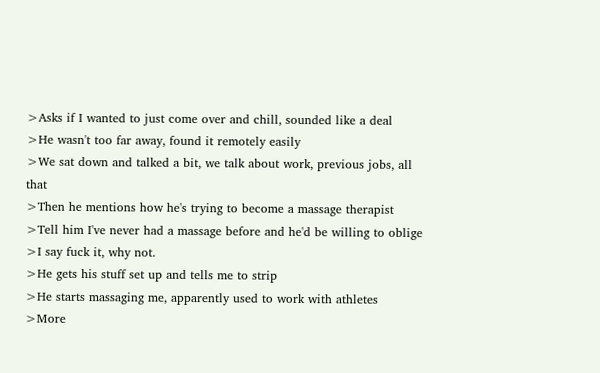>Asks if I wanted to just come over and chill, sounded like a deal
>He wasn't too far away, found it remotely easily
>We sat down and talked a bit, we talk about work, previous jobs, all that
>Then he mentions how he's trying to become a massage therapist
>Tell him I've never had a massage before and he'd be willing to oblige
>I say fuck it, why not.
>He gets his stuff set up and tells me to strip
>He starts massaging me, apparently used to work with athletes
>More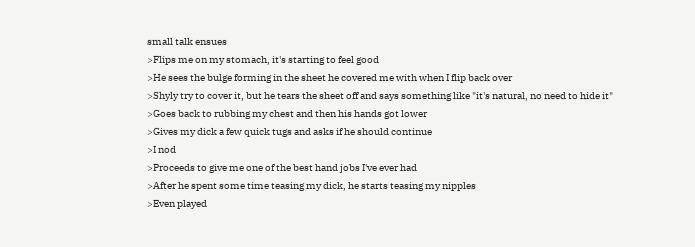small talk ensues
>Flips me on my stomach, it's starting to feel good
>He sees the bulge forming in the sheet he covered me with when I flip back over
>Shyly try to cover it, but he tears the sheet off and says something like "it's natural, no need to hide it"
>Goes back to rubbing my chest and then his hands got lower
>Gives my dick a few quick tugs and asks if he should continue
>I nod
>Proceeds to give me one of the best hand jobs I've ever had
>After he spent some time teasing my dick, he starts teasing my nipples
>Even played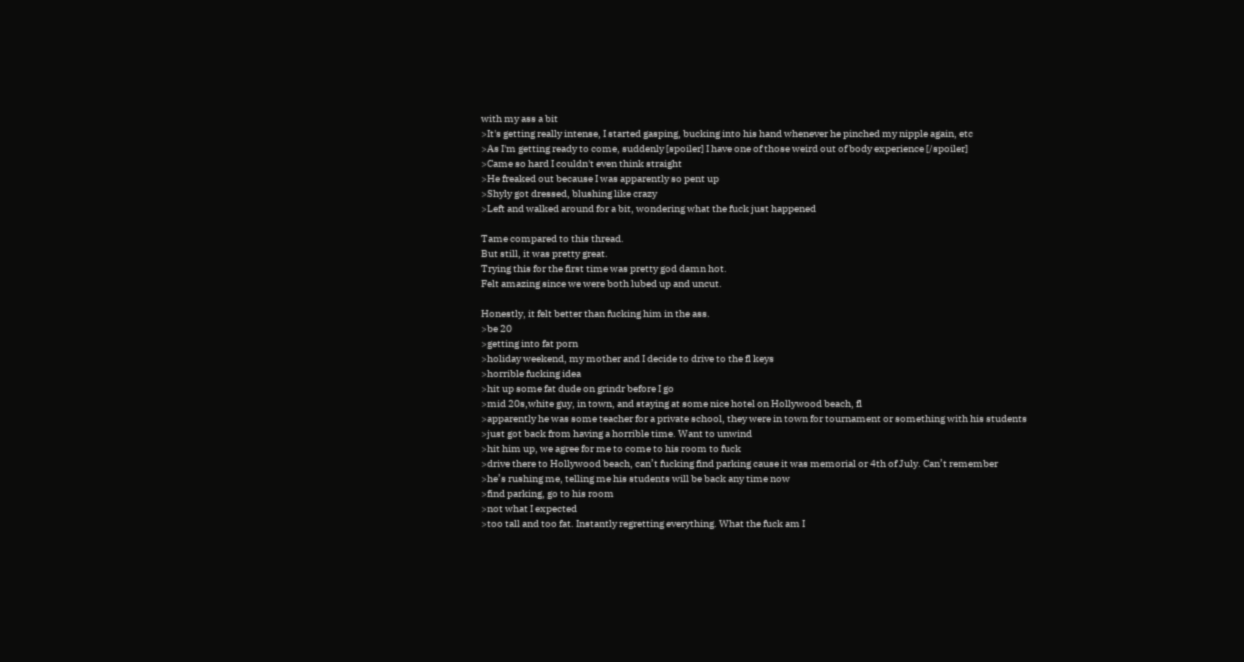with my ass a bit
>It's getting really intense, I started gasping, bucking into his hand whenever he pinched my nipple again, etc
>As I'm getting ready to come, suddenly [spoiler] I have one of those weird out of body experience [/spoiler]
>Came so hard I couldn't even think straight
>He freaked out because I was apparently so pent up
>Shyly got dressed, blushing like crazy
>Left and walked around for a bit, wondering what the fuck just happened

Tame compared to this thread.
But still, it was pretty great.
Trying this for the first time was pretty god damn hot.
Felt amazing since we were both lubed up and uncut.

Honestly, it felt better than fucking him in the ass.
>be 20
>getting into fat porn
>holiday weekend, my mother and I decide to drive to the fl keys
>horrible fucking idea
>hit up some fat dude on grindr before I go
>mid 20s,white guy, in town, and staying at some nice hotel on Hollywood beach, fl
>apparently he was some teacher for a private school, they were in town for tournament or something with his students
>just got back from having a horrible time. Want to unwind
>hit him up, we agree for me to come to his room to fuck
>drive there to Hollywood beach, can’t fucking find parking cause it was memorial or 4th of July. Can’t remember
>he’s rushing me, telling me his students will be back any time now
>find parking, go to his room
>not what I expected
>too tall and too fat. Instantly regretting everything. What the fuck am I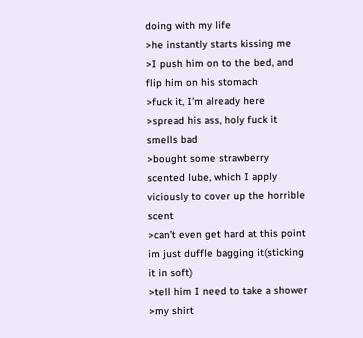doing with my life
>he instantly starts kissing me
>I push him on to the bed, and flip him on his stomach
>fuck it, I’m already here
>spread his ass, holy fuck it smells bad
>bought some strawberry scented lube, which I apply viciously to cover up the horrible scent
>can’t even get hard at this point im just duffle bagging it(sticking it in soft)
>tell him I need to take a shower
>my shirt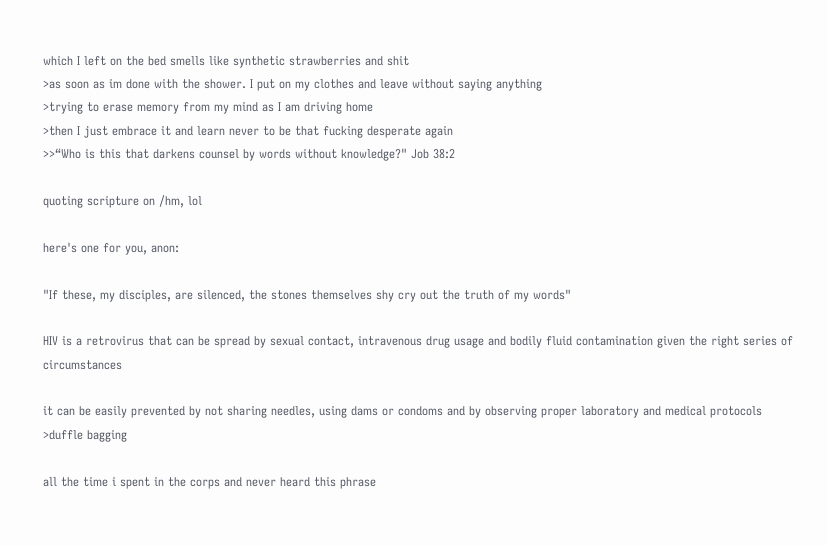which I left on the bed smells like synthetic strawberries and shit
>as soon as im done with the shower. I put on my clothes and leave without saying anything
>trying to erase memory from my mind as I am driving home
>then I just embrace it and learn never to be that fucking desperate again
>>“Who is this that darkens counsel by words without knowledge?" Job 38:2

quoting scripture on /hm, lol

here's one for you, anon:

"If these, my disciples, are silenced, the stones themselves shy cry out the truth of my words"

HIV is a retrovirus that can be spread by sexual contact, intravenous drug usage and bodily fluid contamination given the right series of circumstances

it can be easily prevented by not sharing needles, using dams or condoms and by observing proper laboratory and medical protocols
>duffle bagging

all the time i spent in the corps and never heard this phrase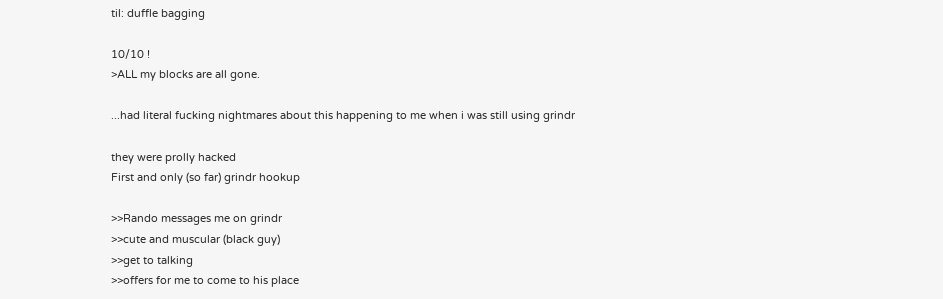til: duffle bagging

10/10 !
>ALL my blocks are all gone.

...had literal fucking nightmares about this happening to me when i was still using grindr

they were prolly hacked
First and only (so far) grindr hookup

>>Rando messages me on grindr
>>cute and muscular (black guy)
>>get to talking
>>offers for me to come to his place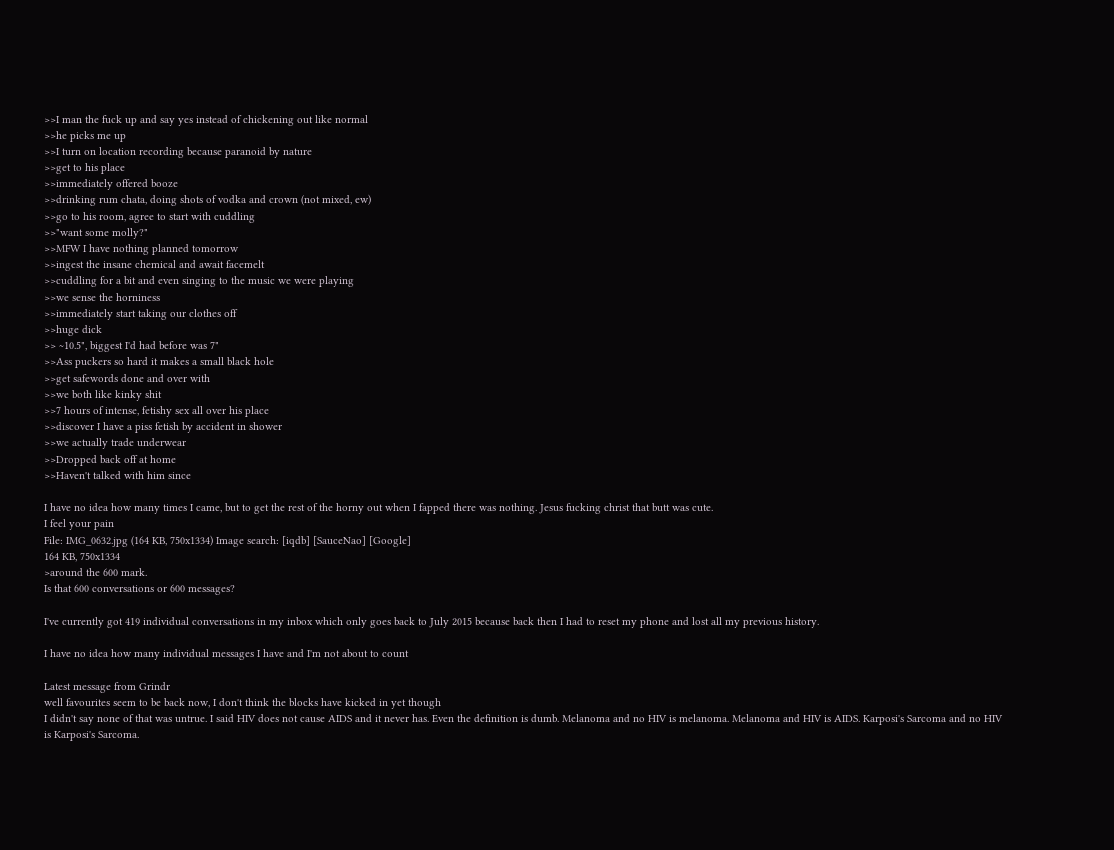>>I man the fuck up and say yes instead of chickening out like normal
>>he picks me up
>>I turn on location recording because paranoid by nature
>>get to his place
>>immediately offered booze
>>drinking rum chata, doing shots of vodka and crown (not mixed, ew)
>>go to his room, agree to start with cuddling
>>"want some molly?"
>>MFW I have nothing planned tomorrow
>>ingest the insane chemical and await facemelt
>>cuddling for a bit and even singing to the music we were playing
>>we sense the horniness
>>immediately start taking our clothes off
>>huge dick
>> ~10.5", biggest I'd had before was 7"
>>Ass puckers so hard it makes a small black hole
>>get safewords done and over with
>>we both like kinky shit
>>7 hours of intense, fetishy sex all over his place
>>discover I have a piss fetish by accident in shower
>>we actually trade underwear
>>Dropped back off at home
>>Haven't talked with him since

I have no idea how many times I came, but to get the rest of the horny out when I fapped there was nothing. Jesus fucking christ that butt was cute.
I feel your pain
File: IMG_0632.jpg (164 KB, 750x1334) Image search: [iqdb] [SauceNao] [Google]
164 KB, 750x1334
>around the 600 mark.
Is that 600 conversations or 600 messages?

I've currently got 419 individual conversations in my inbox which only goes back to July 2015 because back then I had to reset my phone and lost all my previous history.

I have no idea how many individual messages I have and I'm not about to count

Latest message from Grindr
well favourites seem to be back now, I don't think the blocks have kicked in yet though
I didn't say none of that was untrue. I said HIV does not cause AIDS and it never has. Even the definition is dumb. Melanoma and no HIV is melanoma. Melanoma and HIV is AIDS. Karposi's Sarcoma and no HIV is Karposi's Sarcoma.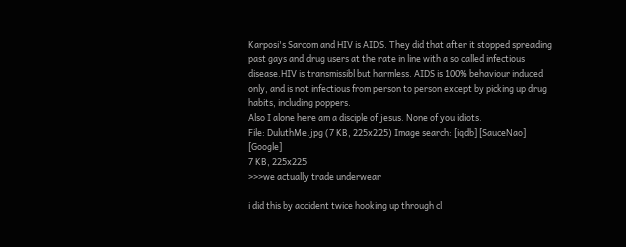Karposi's Sarcom and HIV is AIDS. They did that after it stopped spreading past gays and drug users at the rate in line with a so called infectious disease.HIV is transmissibl but harmless. AIDS is 100% behaviour induced only, and is not infectious from person to person except by picking up drug habits, including poppers.
Also I alone here am a disciple of jesus. None of you idiots.
File: DuluthMe.jpg (7 KB, 225x225) Image search: [iqdb] [SauceNao] [Google]
7 KB, 225x225
>>>we actually trade underwear

i did this by accident twice hooking up through cl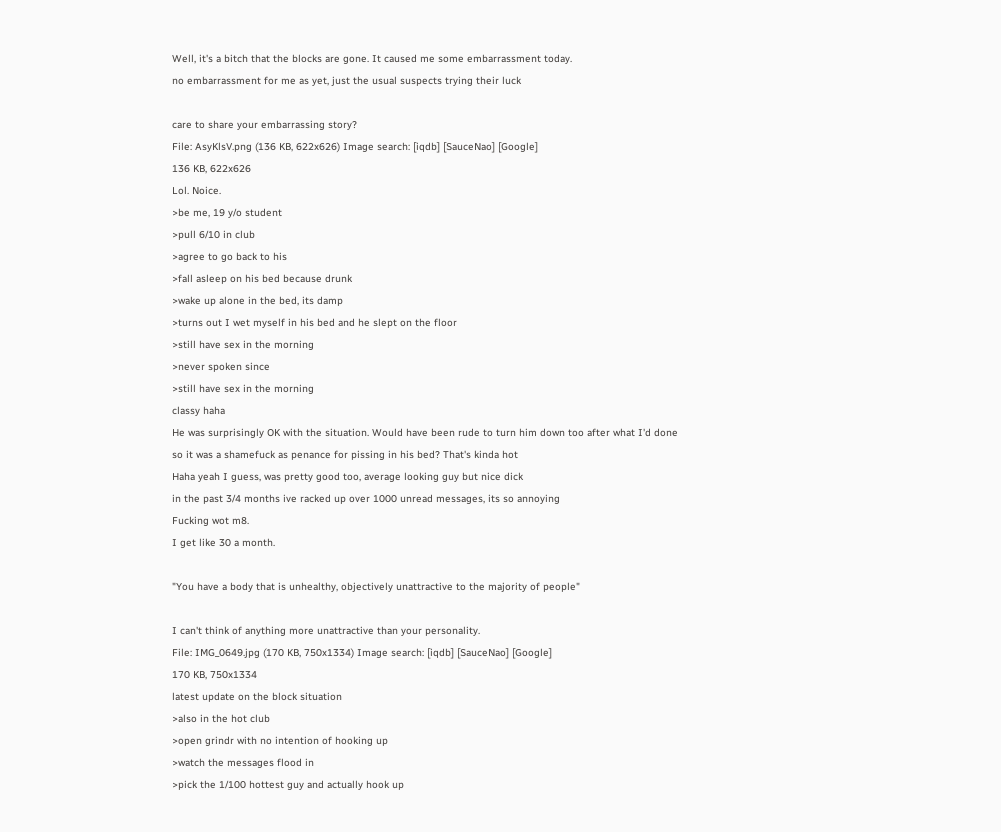Well, it's a bitch that the blocks are gone. It caused me some embarrassment today.
no embarrassment for me as yet, just the usual suspects trying their luck

care to share your embarrassing story?
File: AsyKlsV.png (136 KB, 622x626) Image search: [iqdb] [SauceNao] [Google]
136 KB, 622x626
Lol. Noice.
>be me, 19 y/o student
>pull 6/10 in club
>agree to go back to his
>fall asleep on his bed because drunk
>wake up alone in the bed, its damp
>turns out I wet myself in his bed and he slept on the floor
>still have sex in the morning
>never spoken since
>still have sex in the morning
classy haha
He was surprisingly OK with the situation. Would have been rude to turn him down too after what I'd done
so it was a shamefuck as penance for pissing in his bed? That's kinda hot
Haha yeah I guess, was pretty good too, average looking guy but nice dick
in the past 3/4 months ive racked up over 1000 unread messages, its so annoying
Fucking wot m8.
I get like 30 a month.

"You have a body that is unhealthy, objectively unattractive to the majority of people"

I can't think of anything more unattractive than your personality.
File: IMG_0649.jpg (170 KB, 750x1334) Image search: [iqdb] [SauceNao] [Google]
170 KB, 750x1334
latest update on the block situation
>also in the hot club
>open grindr with no intention of hooking up
>watch the messages flood in
>pick the 1/100 hottest guy and actually hook up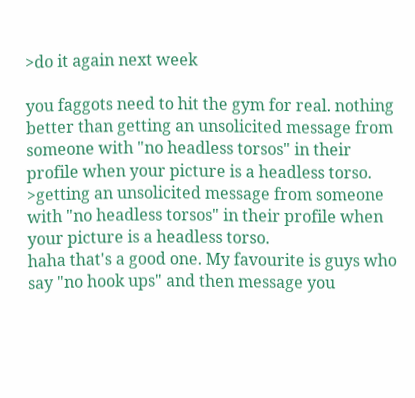>do it again next week

you faggots need to hit the gym for real. nothing better than getting an unsolicited message from someone with "no headless torsos" in their profile when your picture is a headless torso.
>getting an unsolicited message from someone with "no headless torsos" in their profile when your picture is a headless torso.
haha that's a good one. My favourite is guys who say "no hook ups" and then message you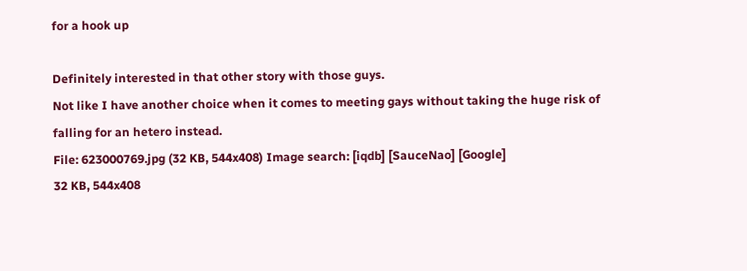for a hook up

Definitely interested in that other story with those guys.
Not like I have another choice when it comes to meeting gays without taking the huge risk of falling for an hetero instead.
File: 623000769.jpg (32 KB, 544x408) Image search: [iqdb] [SauceNao] [Google]
32 KB, 544x408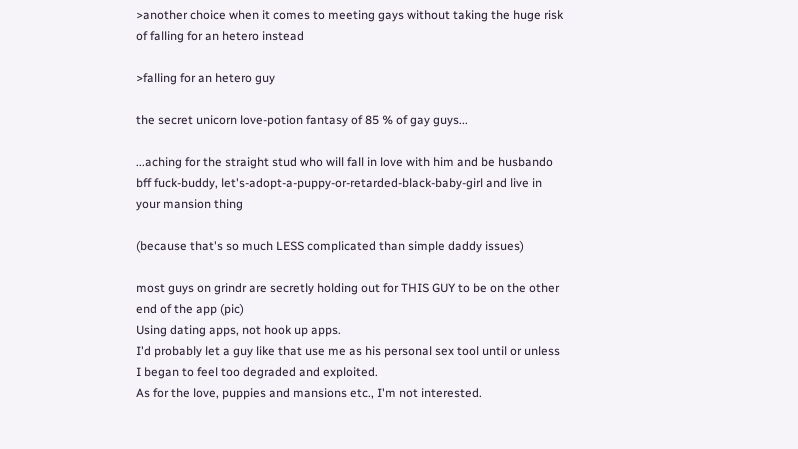>another choice when it comes to meeting gays without taking the huge risk of falling for an hetero instead

>falling for an hetero guy

the secret unicorn love-potion fantasy of 85 % of gay guys...

...aching for the straight stud who will fall in love with him and be husbando bff fuck-buddy, let's-adopt-a-puppy-or-retarded-black-baby-girl and live in your mansion thing

(because that's so much LESS complicated than simple daddy issues)

most guys on grindr are secretly holding out for THIS GUY to be on the other end of the app (pic)
Using dating apps, not hook up apps.
I'd probably let a guy like that use me as his personal sex tool until or unless I began to feel too degraded and exploited.
As for the love, puppies and mansions etc., I'm not interested.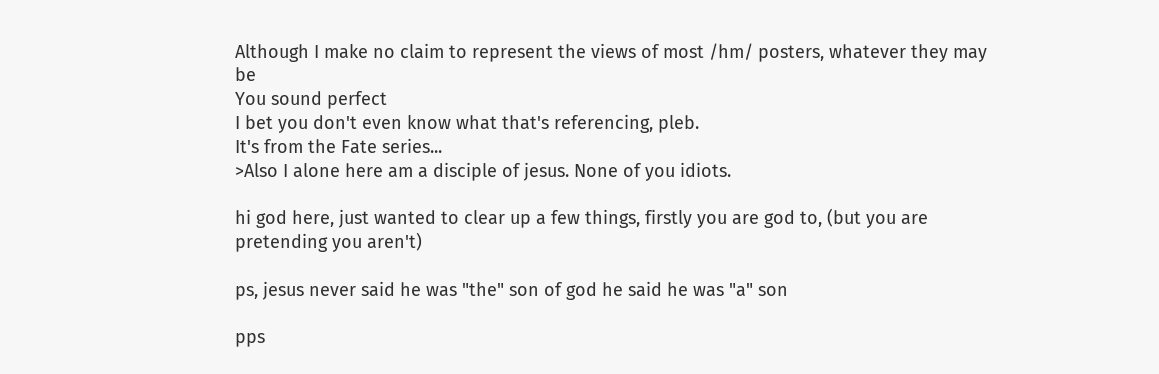Although I make no claim to represent the views of most /hm/ posters, whatever they may be
You sound perfect
I bet you don't even know what that's referencing, pleb.
It's from the Fate series...
>Also I alone here am a disciple of jesus. None of you idiots.

hi god here, just wanted to clear up a few things, firstly you are god to, (but you are pretending you aren't)

ps, jesus never said he was "the" son of god he said he was "a" son

pps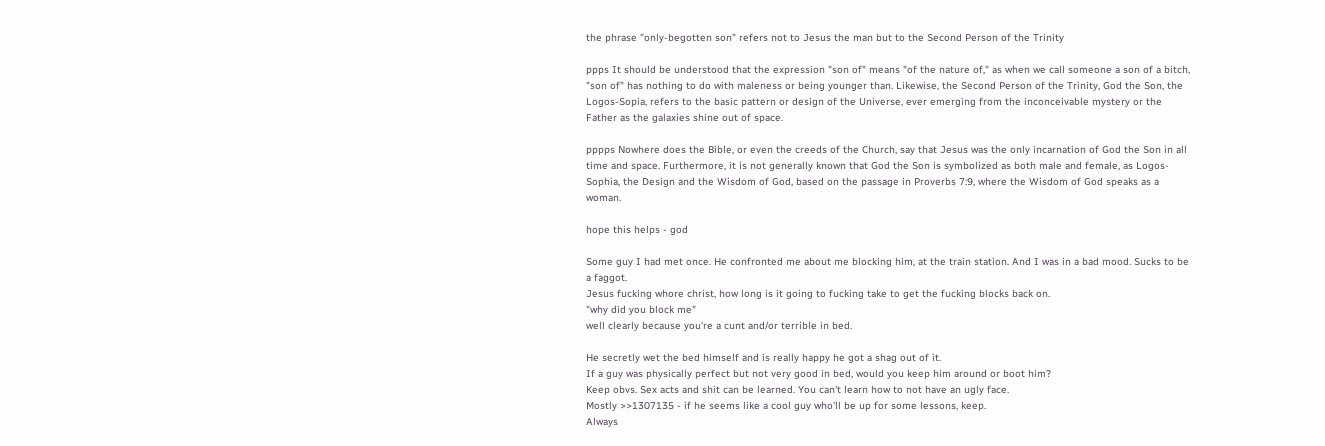the phrase "only-begotten son" refers not to Jesus the man but to the Second Person of the Trinity

ppps It should be understood that the expression "son of" means "of the nature of," as when we call someone a son of a bitch, "son of" has nothing to do with maleness or being younger than. Likewise, the Second Person of the Trinity, God the Son, the Logos-Sopia, refers to the basic pattern or design of the Universe, ever emerging from the inconceivable mystery or the Father as the galaxies shine out of space.

pppps Nowhere does the Bible, or even the creeds of the Church, say that Jesus was the only incarnation of God the Son in all time and space. Furthermore, it is not generally known that God the Son is symbolized as both male and female, as Logos-Sophia, the Design and the Wisdom of God, based on the passage in Proverbs 7:9, where the Wisdom of God speaks as a woman.

hope this helps - god

Some guy I had met once. He confronted me about me blocking him, at the train station. And I was in a bad mood. Sucks to be a faggot.
Jesus fucking whore christ, how long is it going to fucking take to get the fucking blocks back on.
"why did you block me"
well clearly because you're a cunt and/or terrible in bed.

He secretly wet the bed himself and is really happy he got a shag out of it.
If a guy was physically perfect but not very good in bed, would you keep him around or boot him?
Keep obvs. Sex acts and shit can be learned. You can't learn how to not have an ugly face.
Mostly >>1307135 - if he seems like a cool guy who'll be up for some lessons, keep.
Always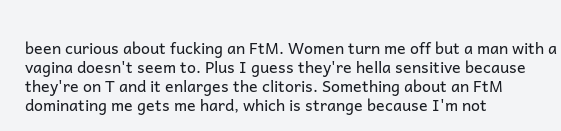been curious about fucking an FtM. Women turn me off but a man with a vagina doesn't seem to. Plus I guess they're hella sensitive because they're on T and it enlarges the clitoris. Something about an FtM dominating me gets me hard, which is strange because I'm not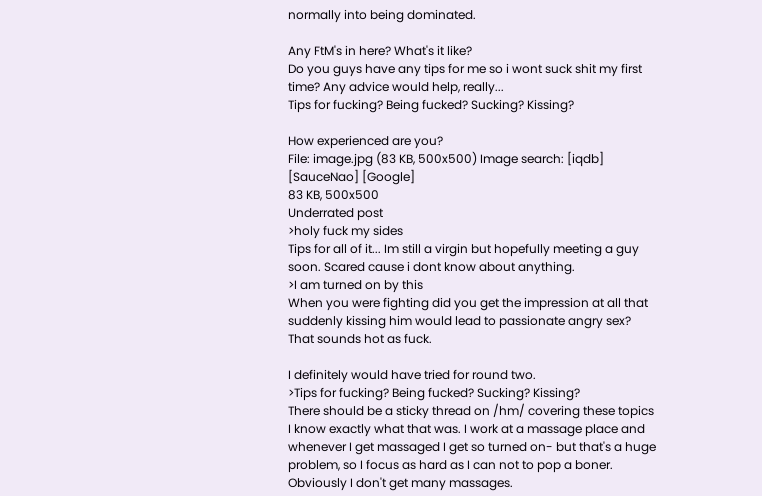normally into being dominated.

Any FtM's in here? What's it like?
Do you guys have any tips for me so i wont suck shit my first time? Any advice would help, really...
Tips for fucking? Being fucked? Sucking? Kissing?

How experienced are you?
File: image.jpg (83 KB, 500x500) Image search: [iqdb] [SauceNao] [Google]
83 KB, 500x500
Underrated post
>holy fuck my sides
Tips for all of it... Im still a virgin but hopefully meeting a guy soon. Scared cause i dont know about anything.
>I am turned on by this
When you were fighting did you get the impression at all that suddenly kissing him would lead to passionate angry sex? That sounds hot as fuck.

I definitely would have tried for round two.
>Tips for fucking? Being fucked? Sucking? Kissing?
There should be a sticky thread on /hm/ covering these topics
I know exactly what that was. I work at a massage place and whenever I get massaged I get so turned on- but that's a huge problem, so I focus as hard as I can not to pop a boner. Obviously I don't get many massages.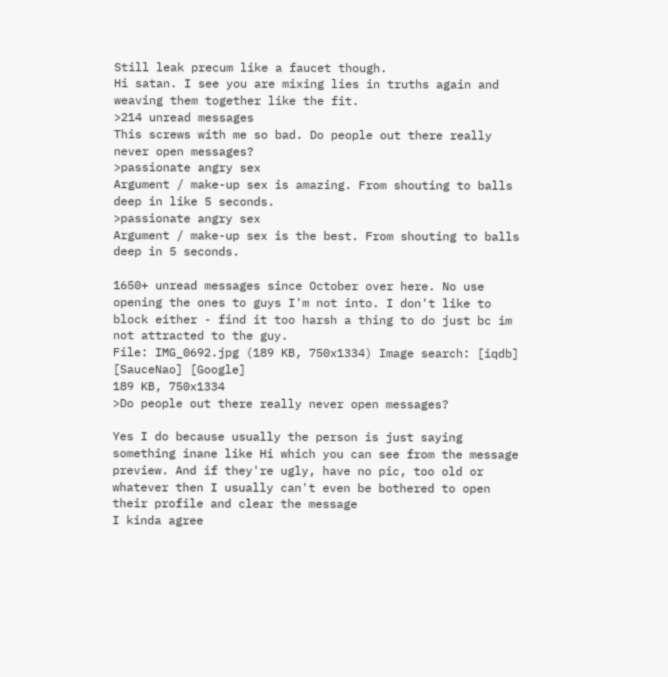Still leak precum like a faucet though.
Hi satan. I see you are mixing lies in truths again and weaving them together like the fit.
>214 unread messages
This screws with me so bad. Do people out there really never open messages?
>passionate angry sex
Argument / make-up sex is amazing. From shouting to balls deep in like 5 seconds.
>passionate angry sex
Argument / make-up sex is the best. From shouting to balls deep in 5 seconds.

1650+ unread messages since October over here. No use opening the ones to guys I'm not into. I don't like to block either - find it too harsh a thing to do just bc im not attracted to the guy.
File: IMG_0692.jpg (189 KB, 750x1334) Image search: [iqdb] [SauceNao] [Google]
189 KB, 750x1334
>Do people out there really never open messages?

Yes I do because usually the person is just saying something inane like Hi which you can see from the message preview. And if they're ugly, have no pic, too old or whatever then I usually can't even be bothered to open their profile and clear the message
I kinda agree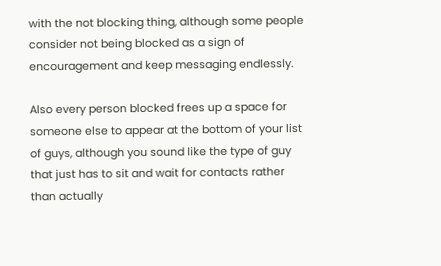with the not blocking thing, although some people consider not being blocked as a sign of encouragement and keep messaging endlessly.

Also every person blocked frees up a space for someone else to appear at the bottom of your list of guys, although you sound like the type of guy that just has to sit and wait for contacts rather than actually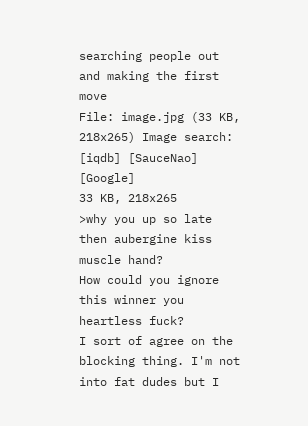searching people out and making the first move
File: image.jpg (33 KB, 218x265) Image search: [iqdb] [SauceNao] [Google]
33 KB, 218x265
>why you up so late then aubergine kiss muscle hand?
How could you ignore this winner you heartless fuck?
I sort of agree on the blocking thing. I'm not into fat dudes but I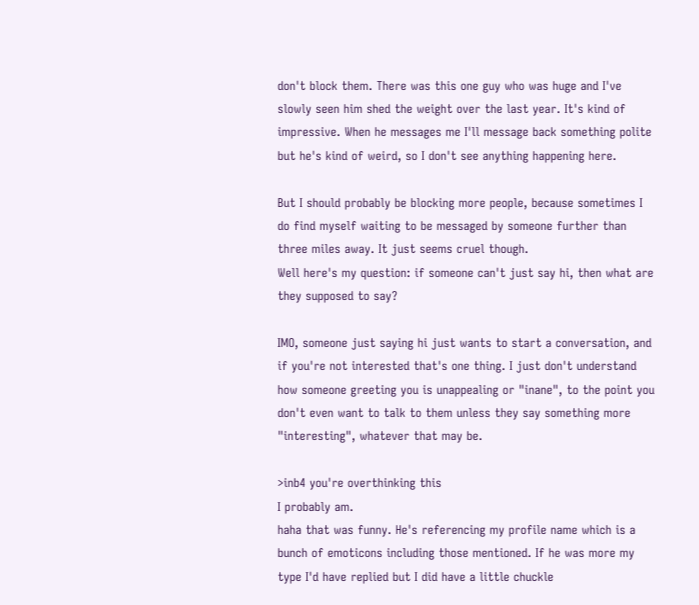don't block them. There was this one guy who was huge and I've slowly seen him shed the weight over the last year. It's kind of impressive. When he messages me I'll message back something polite but he's kind of weird, so I don't see anything happening here.

But I should probably be blocking more people, because sometimes I do find myself waiting to be messaged by someone further than three miles away. It just seems cruel though.
Well here's my question: if someone can't just say hi, then what are they supposed to say?

IMO, someone just saying hi just wants to start a conversation, and if you're not interested that's one thing. I just don't understand how someone greeting you is unappealing or "inane", to the point you don't even want to talk to them unless they say something more "interesting", whatever that may be.

>inb4 you're overthinking this
I probably am.
haha that was funny. He's referencing my profile name which is a bunch of emoticons including those mentioned. If he was more my type I'd have replied but I did have a little chuckle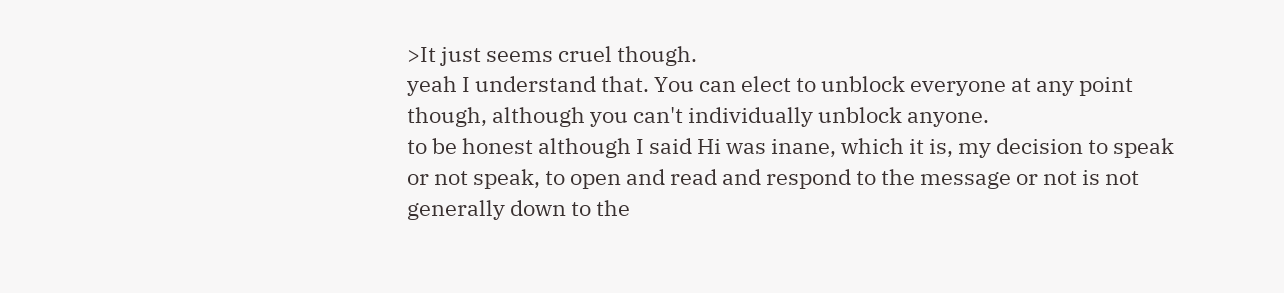>It just seems cruel though.
yeah I understand that. You can elect to unblock everyone at any point though, although you can't individually unblock anyone.
to be honest although I said Hi was inane, which it is, my decision to speak or not speak, to open and read and respond to the message or not is not generally down to the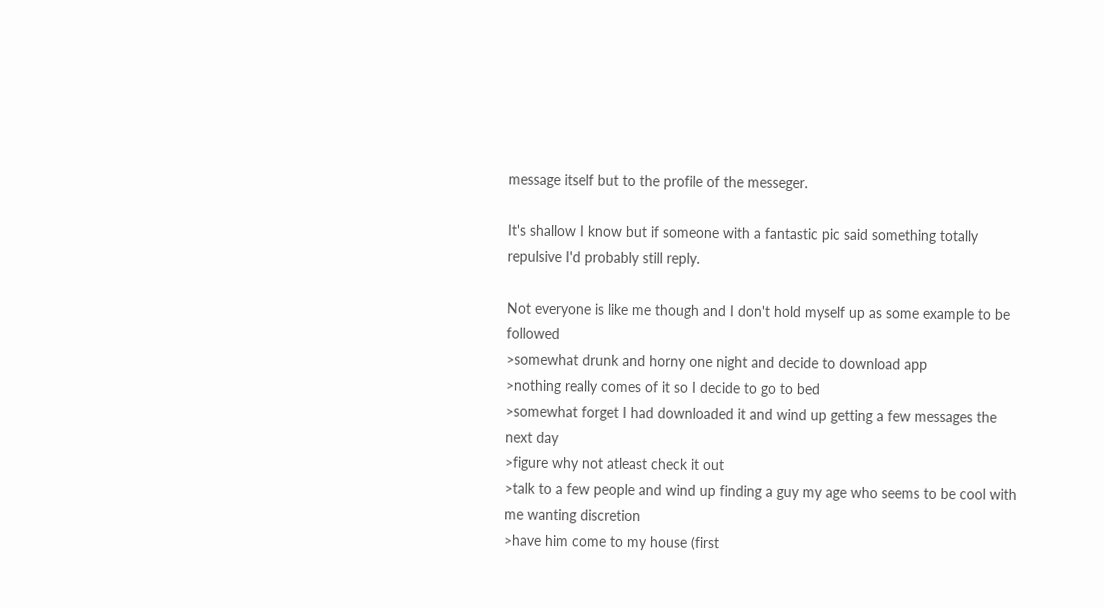message itself but to the profile of the messeger.

It's shallow I know but if someone with a fantastic pic said something totally repulsive I'd probably still reply.

Not everyone is like me though and I don't hold myself up as some example to be followed
>somewhat drunk and horny one night and decide to download app
>nothing really comes of it so I decide to go to bed
>somewhat forget I had downloaded it and wind up getting a few messages the next day
>figure why not atleast check it out
>talk to a few people and wind up finding a guy my age who seems to be cool with me wanting discretion
>have him come to my house (first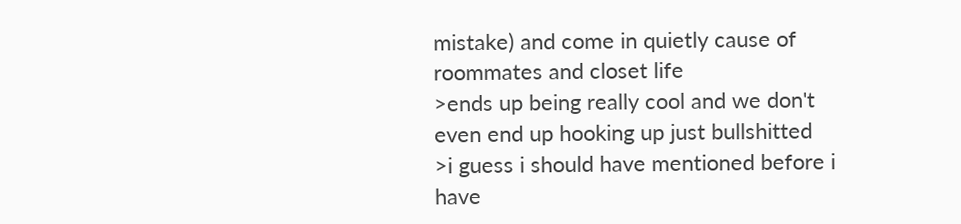mistake) and come in quietly cause of roommates and closet life
>ends up being really cool and we don't even end up hooking up just bullshitted
>i guess i should have mentioned before i have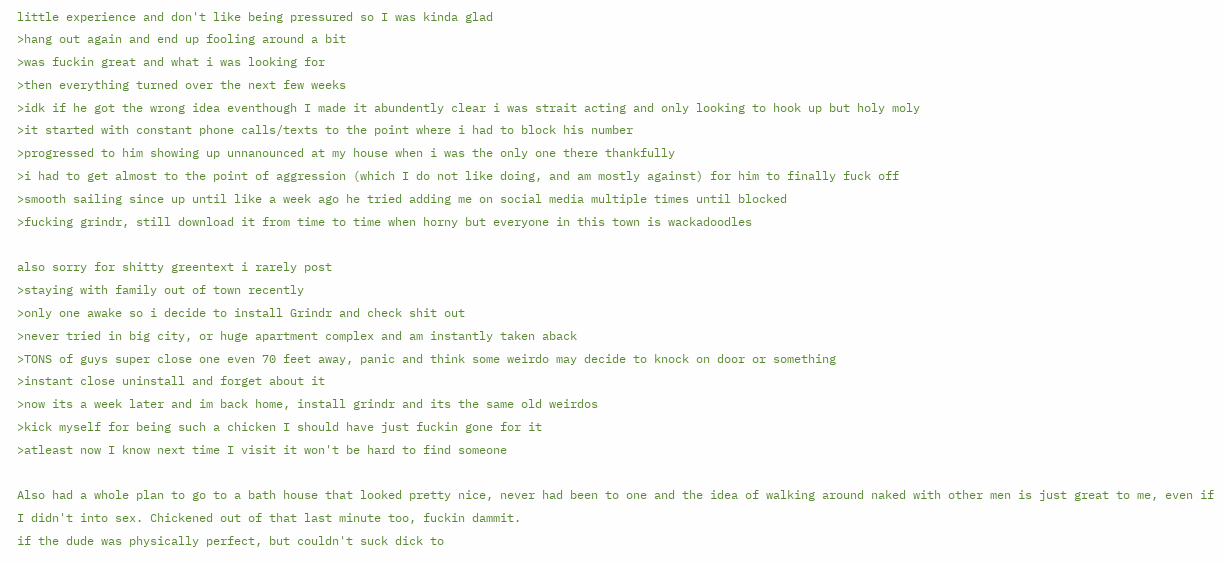little experience and don't like being pressured so I was kinda glad
>hang out again and end up fooling around a bit
>was fuckin great and what i was looking for
>then everything turned over the next few weeks
>idk if he got the wrong idea eventhough I made it abundently clear i was strait acting and only looking to hook up but holy moly
>it started with constant phone calls/texts to the point where i had to block his number
>progressed to him showing up unnanounced at my house when i was the only one there thankfully
>i had to get almost to the point of aggression (which I do not like doing, and am mostly against) for him to finally fuck off
>smooth sailing since up until like a week ago he tried adding me on social media multiple times until blocked
>fucking grindr, still download it from time to time when horny but everyone in this town is wackadoodles

also sorry for shitty greentext i rarely post
>staying with family out of town recently
>only one awake so i decide to install Grindr and check shit out
>never tried in big city, or huge apartment complex and am instantly taken aback
>TONS of guys super close one even 70 feet away, panic and think some weirdo may decide to knock on door or something
>instant close uninstall and forget about it
>now its a week later and im back home, install grindr and its the same old weirdos
>kick myself for being such a chicken I should have just fuckin gone for it
>atleast now I know next time I visit it won't be hard to find someone

Also had a whole plan to go to a bath house that looked pretty nice, never had been to one and the idea of walking around naked with other men is just great to me, even if I didn't into sex. Chickened out of that last minute too, fuckin dammit.
if the dude was physically perfect, but couldn't suck dick to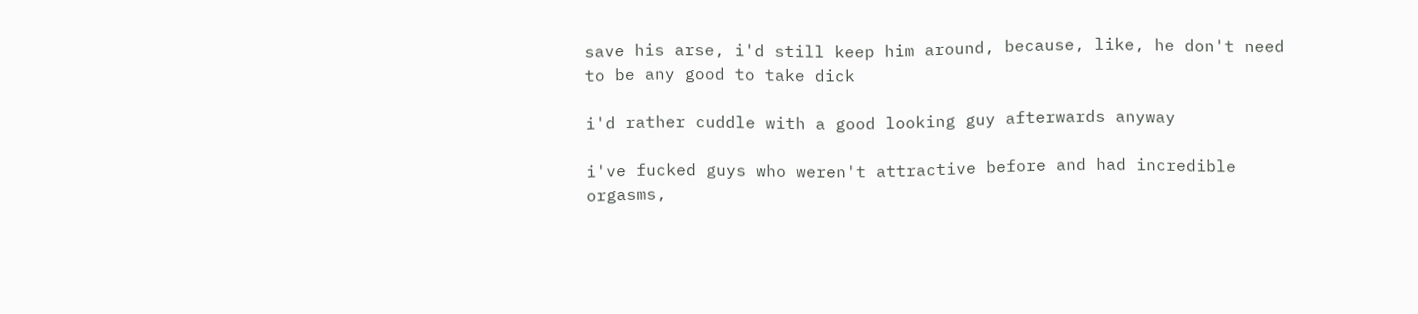save his arse, i'd still keep him around, because, like, he don't need to be any good to take dick

i'd rather cuddle with a good looking guy afterwards anyway

i've fucked guys who weren't attractive before and had incredible orgasms,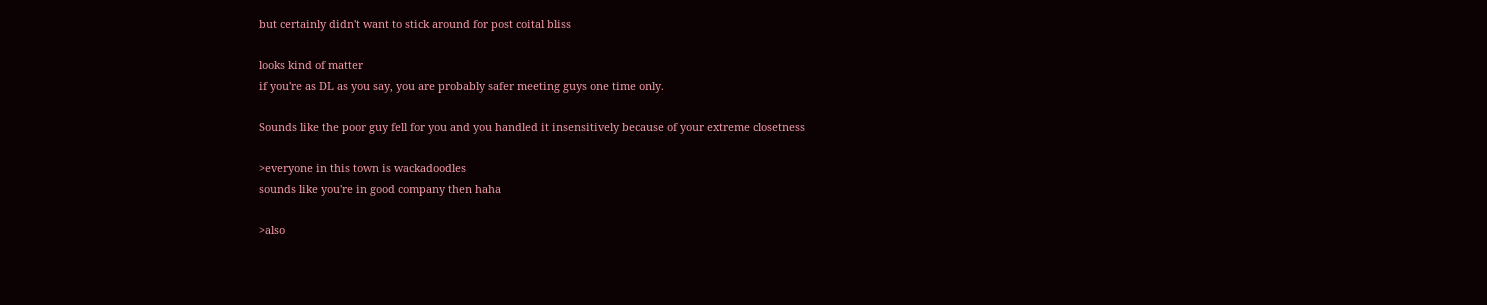but certainly didn't want to stick around for post coital bliss

looks kind of matter
if you're as DL as you say, you are probably safer meeting guys one time only.

Sounds like the poor guy fell for you and you handled it insensitively because of your extreme closetness

>everyone in this town is wackadoodles
sounds like you're in good company then haha

>also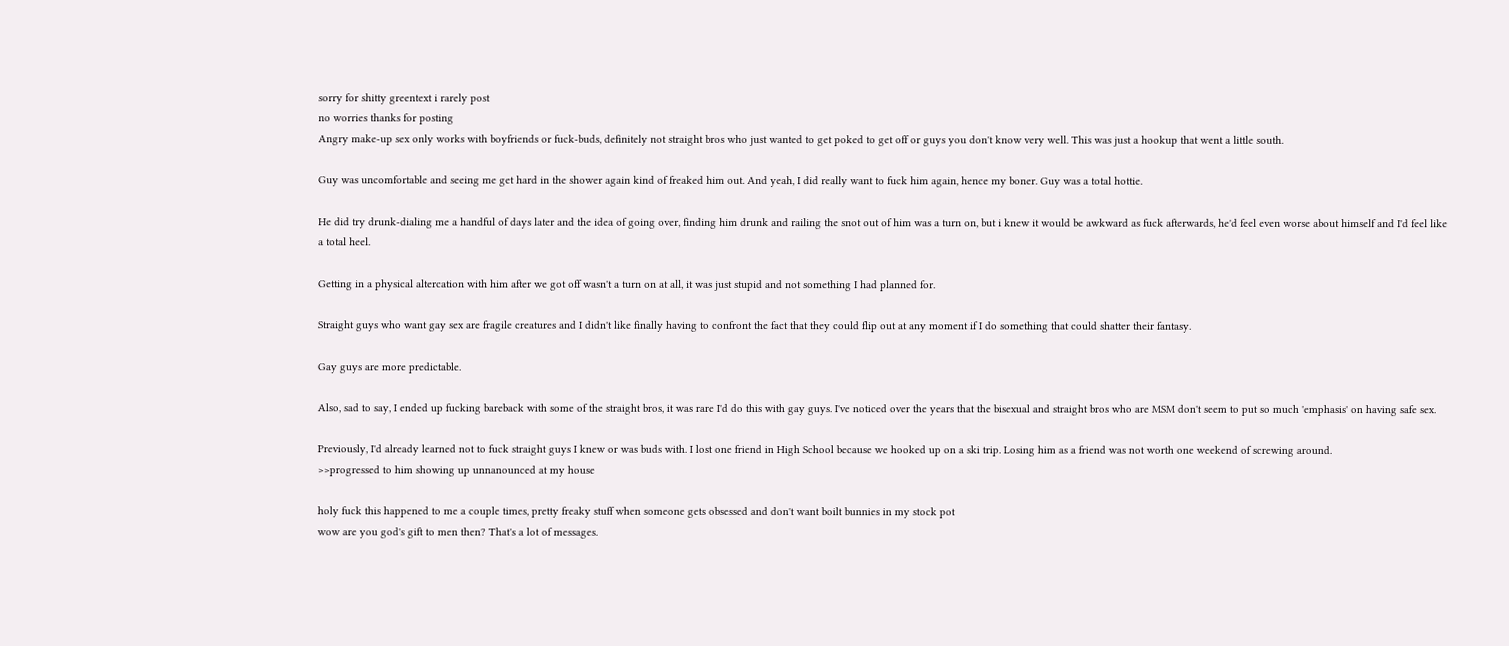sorry for shitty greentext i rarely post
no worries thanks for posting
Angry make-up sex only works with boyfriends or fuck-buds, definitely not straight bros who just wanted to get poked to get off or guys you don't know very well. This was just a hookup that went a little south.

Guy was uncomfortable and seeing me get hard in the shower again kind of freaked him out. And yeah, I did really want to fuck him again, hence my boner. Guy was a total hottie.

He did try drunk-dialing me a handful of days later and the idea of going over, finding him drunk and railing the snot out of him was a turn on, but i knew it would be awkward as fuck afterwards, he'd feel even worse about himself and I'd feel like a total heel.

Getting in a physical altercation with him after we got off wasn't a turn on at all, it was just stupid and not something I had planned for.

Straight guys who want gay sex are fragile creatures and I didn't like finally having to confront the fact that they could flip out at any moment if I do something that could shatter their fantasy.

Gay guys are more predictable.

Also, sad to say, I ended up fucking bareback with some of the straight bros, it was rare I'd do this with gay guys. I've noticed over the years that the bisexual and straight bros who are MSM don't seem to put so much 'emphasis' on having safe sex.

Previously, I'd already learned not to fuck straight guys I knew or was buds with. I lost one friend in High School because we hooked up on a ski trip. Losing him as a friend was not worth one weekend of screwing around.
>>progressed to him showing up unnanounced at my house

holy fuck this happened to me a couple times, pretty freaky stuff when someone gets obsessed and don't want boilt bunnies in my stock pot
wow are you god's gift to men then? That's a lot of messages.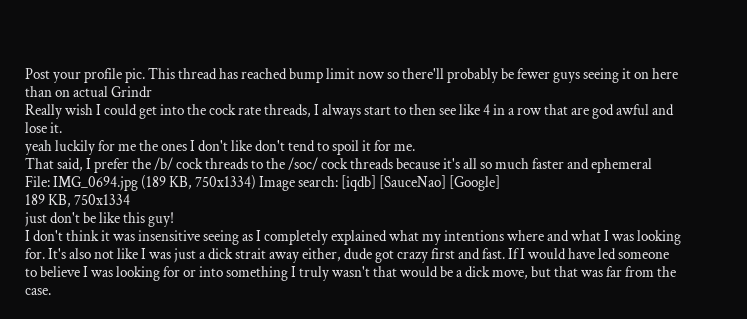Post your profile pic. This thread has reached bump limit now so there'll probably be fewer guys seeing it on here than on actual Grindr
Really wish I could get into the cock rate threads, I always start to then see like 4 in a row that are god awful and lose it.
yeah luckily for me the ones I don't like don't tend to spoil it for me.
That said, I prefer the /b/ cock threads to the /soc/ cock threads because it's all so much faster and ephemeral
File: IMG_0694.jpg (189 KB, 750x1334) Image search: [iqdb] [SauceNao] [Google]
189 KB, 750x1334
just don't be like this guy!
I don't think it was insensitive seeing as I completely explained what my intentions where and what I was looking for. It's also not like I was just a dick strait away either, dude got crazy first and fast. If I would have led someone to believe I was looking for or into something I truly wasn't that would be a dick move, but that was far from the case.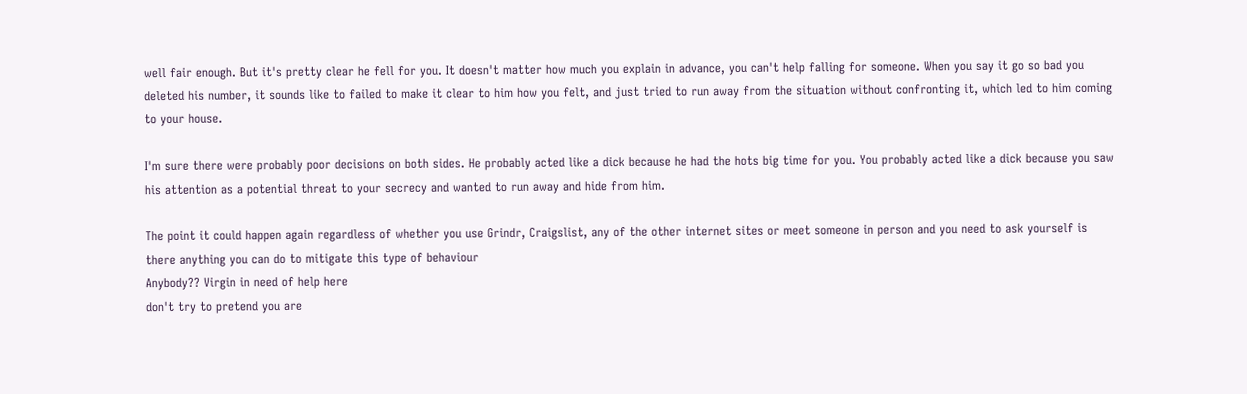well fair enough. But it's pretty clear he fell for you. It doesn't matter how much you explain in advance, you can't help falling for someone. When you say it go so bad you deleted his number, it sounds like to failed to make it clear to him how you felt, and just tried to run away from the situation without confronting it, which led to him coming to your house.

I'm sure there were probably poor decisions on both sides. He probably acted like a dick because he had the hots big time for you. You probably acted like a dick because you saw his attention as a potential threat to your secrecy and wanted to run away and hide from him.

The point it could happen again regardless of whether you use Grindr, Craigslist, any of the other internet sites or meet someone in person and you need to ask yourself is there anything you can do to mitigate this type of behaviour
Anybody?? Virgin in need of help here
don't try to pretend you are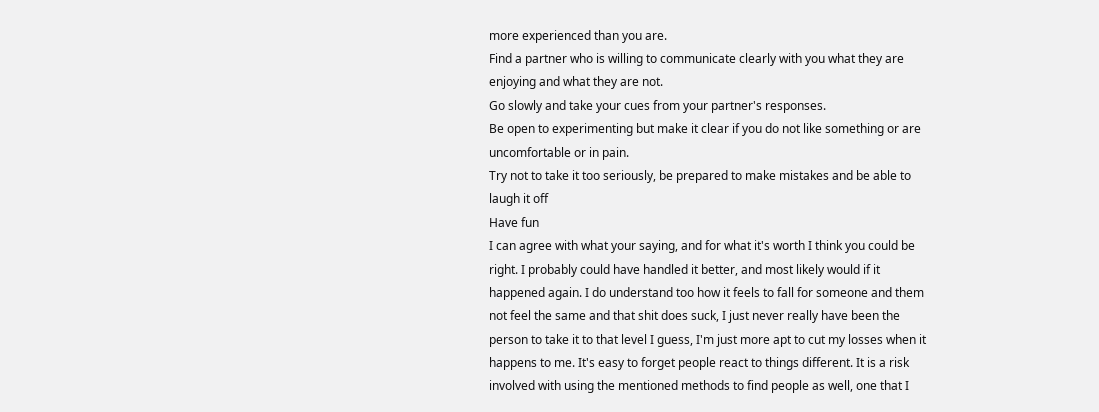more experienced than you are.
Find a partner who is willing to communicate clearly with you what they are enjoying and what they are not.
Go slowly and take your cues from your partner's responses.
Be open to experimenting but make it clear if you do not like something or are uncomfortable or in pain.
Try not to take it too seriously, be prepared to make mistakes and be able to laugh it off
Have fun
I can agree with what your saying, and for what it's worth I think you could be right. I probably could have handled it better, and most likely would if it happened again. I do understand too how it feels to fall for someone and them not feel the same and that shit does suck, I just never really have been the person to take it to that level I guess, I'm just more apt to cut my losses when it happens to me. It's easy to forget people react to things different. It is a risk involved with using the mentioned methods to find people as well, one that I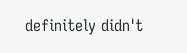definitely didn't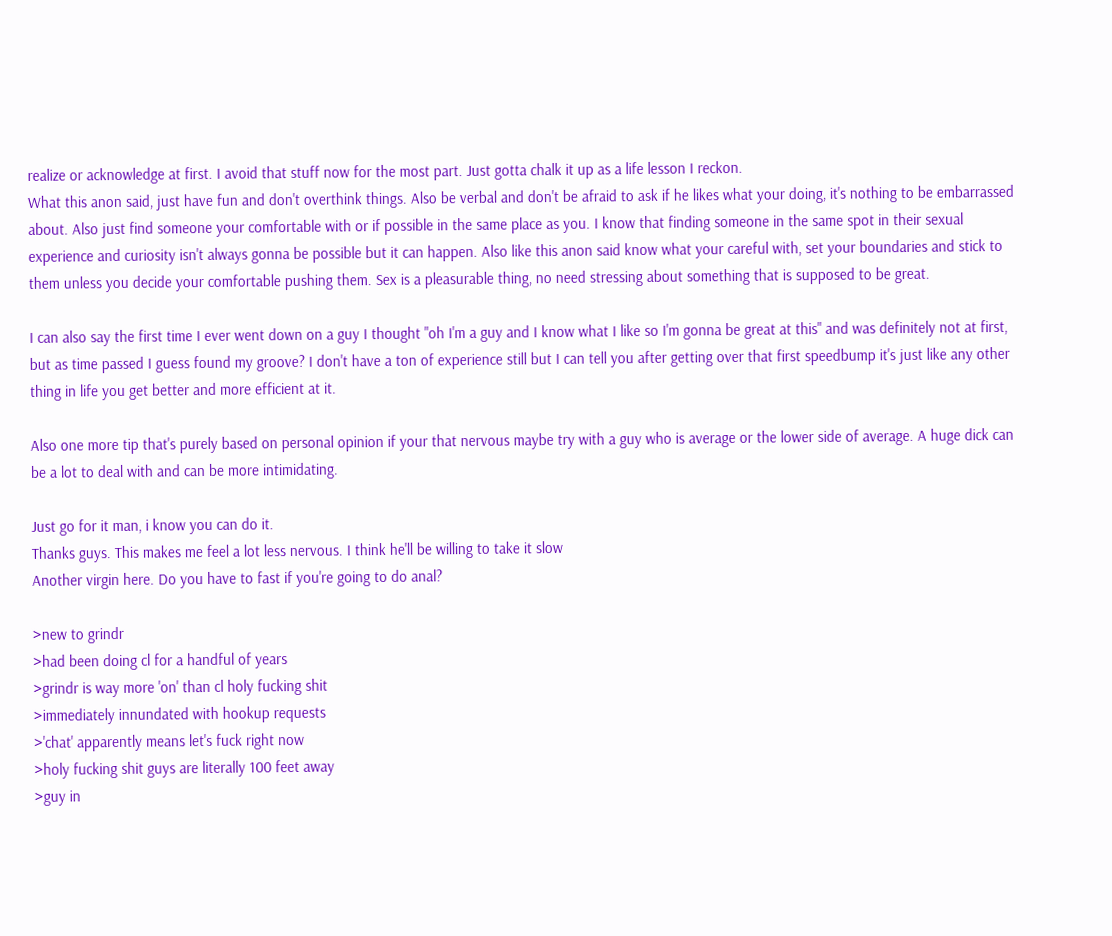realize or acknowledge at first. I avoid that stuff now for the most part. Just gotta chalk it up as a life lesson I reckon.
What this anon said, just have fun and don't overthink things. Also be verbal and don't be afraid to ask if he likes what your doing, it's nothing to be embarrassed about. Also just find someone your comfortable with or if possible in the same place as you. I know that finding someone in the same spot in their sexual experience and curiosity isn't always gonna be possible but it can happen. Also like this anon said know what your careful with, set your boundaries and stick to them unless you decide your comfortable pushing them. Sex is a pleasurable thing, no need stressing about something that is supposed to be great.

I can also say the first time I ever went down on a guy I thought "oh I'm a guy and I know what I like so I'm gonna be great at this" and was definitely not at first, but as time passed I guess found my groove? I don't have a ton of experience still but I can tell you after getting over that first speedbump it's just like any other thing in life you get better and more efficient at it.

Also one more tip that's purely based on personal opinion if your that nervous maybe try with a guy who is average or the lower side of average. A huge dick can be a lot to deal with and can be more intimidating.

Just go for it man, i know you can do it.
Thanks guys. This makes me feel a lot less nervous. I think he'll be willing to take it slow
Another virgin here. Do you have to fast if you're going to do anal?

>new to grindr
>had been doing cl for a handful of years
>grindr is way more 'on' than cl holy fucking shit
>immediately innundated with hookup requests
>'chat' apparently means let's fuck right now
>holy fucking shit guys are literally 100 feet away
>guy in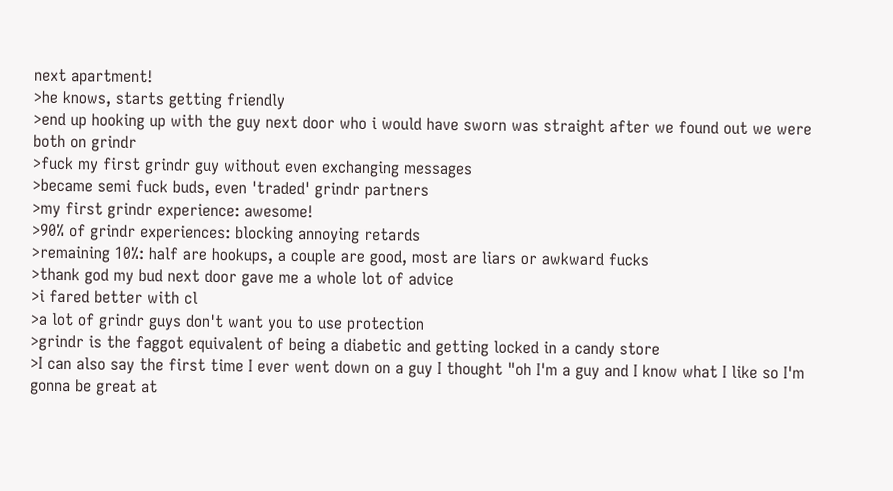next apartment!
>he knows, starts getting friendly
>end up hooking up with the guy next door who i would have sworn was straight after we found out we were both on grindr
>fuck my first grindr guy without even exchanging messages
>became semi fuck buds, even 'traded' grindr partners
>my first grindr experience: awesome!
>90% of grindr experiences: blocking annoying retards
>remaining 10%: half are hookups, a couple are good, most are liars or awkward fucks
>thank god my bud next door gave me a whole lot of advice
>i fared better with cl
>a lot of grindr guys don't want you to use protection
>grindr is the faggot equivalent of being a diabetic and getting locked in a candy store
>I can also say the first time I ever went down on a guy I thought "oh I'm a guy and I know what I like so I'm gonna be great at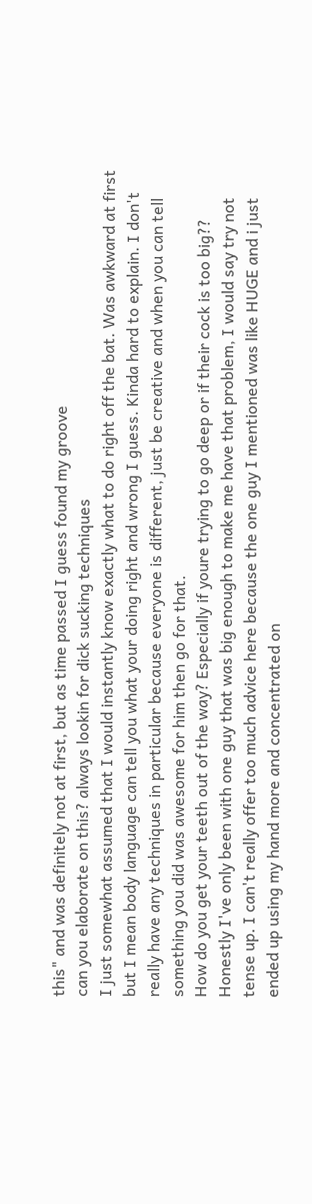this" and was definitely not at first, but as time passed I guess found my groove
can you elaborate on this? always lookin for dick sucking techniques
I just somewhat assumed that I would instantly know exactly what to do right off the bat. Was awkward at first but I mean body language can tell you what your doing right and wrong I guess. Kinda hard to explain. I don't really have any techniques in particular because everyone is different, just be creative and when you can tell something you did was awesome for him then go for that.
How do you get your teeth out of the way? Especially if youre trying to go deep or if their cock is too big??
Honestly I've only been with one guy that was big enough to make me have that problem, I would say try not tense up. I can't really offer too much advice here because the one guy I mentioned was like HUGE and i just ended up using my hand more and concentrated on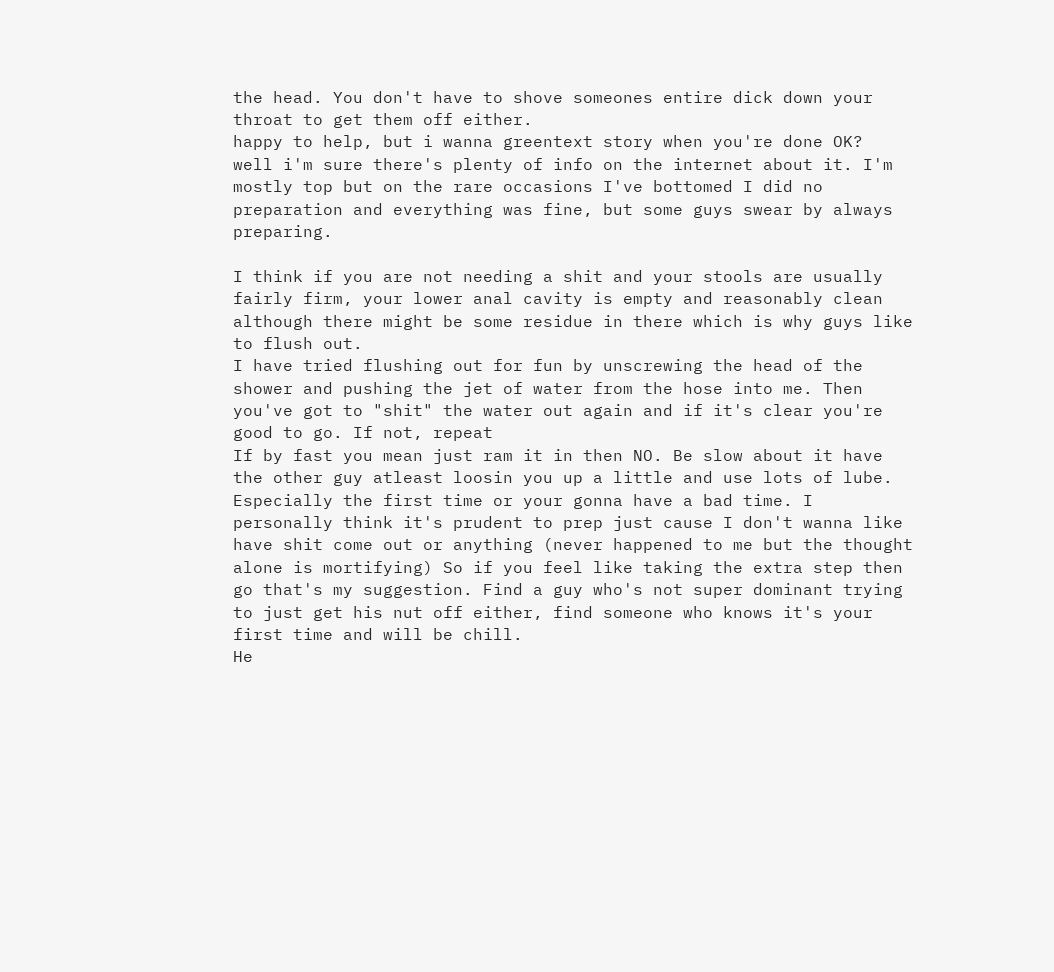the head. You don't have to shove someones entire dick down your throat to get them off either.
happy to help, but i wanna greentext story when you're done OK?
well i'm sure there's plenty of info on the internet about it. I'm mostly top but on the rare occasions I've bottomed I did no preparation and everything was fine, but some guys swear by always preparing.

I think if you are not needing a shit and your stools are usually fairly firm, your lower anal cavity is empty and reasonably clean although there might be some residue in there which is why guys like to flush out.
I have tried flushing out for fun by unscrewing the head of the shower and pushing the jet of water from the hose into me. Then you've got to "shit" the water out again and if it's clear you're good to go. If not, repeat
If by fast you mean just ram it in then NO. Be slow about it have the other guy atleast loosin you up a little and use lots of lube. Especially the first time or your gonna have a bad time. I personally think it's prudent to prep just cause I don't wanna like have shit come out or anything (never happened to me but the thought alone is mortifying) So if you feel like taking the extra step then go that's my suggestion. Find a guy who's not super dominant trying to just get his nut off either, find someone who knows it's your first time and will be chill.
He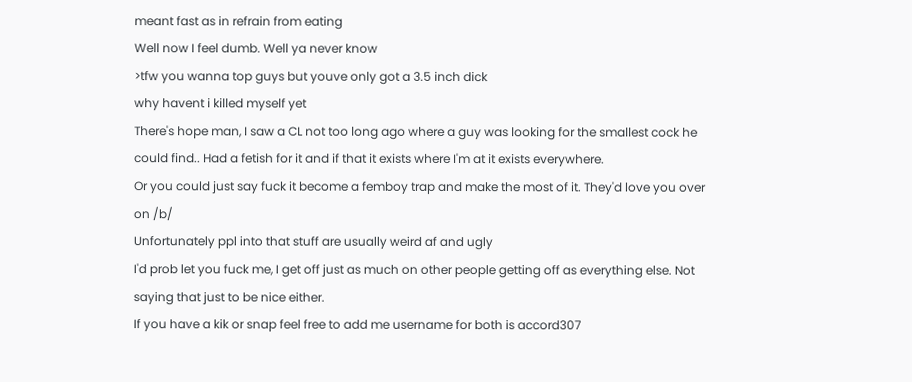meant fast as in refrain from eating
Well now I feel dumb. Well ya never know
>tfw you wanna top guys but youve only got a 3.5 inch dick
why havent i killed myself yet
There's hope man, I saw a CL not too long ago where a guy was looking for the smallest cock he could find.. Had a fetish for it and if that it exists where I'm at it exists everywhere.
Or you could just say fuck it become a femboy trap and make the most of it. They'd love you over on /b/
Unfortunately ppl into that stuff are usually weird af and ugly
I'd prob let you fuck me, I get off just as much on other people getting off as everything else. Not saying that just to be nice either.
If you have a kik or snap feel free to add me username for both is accord307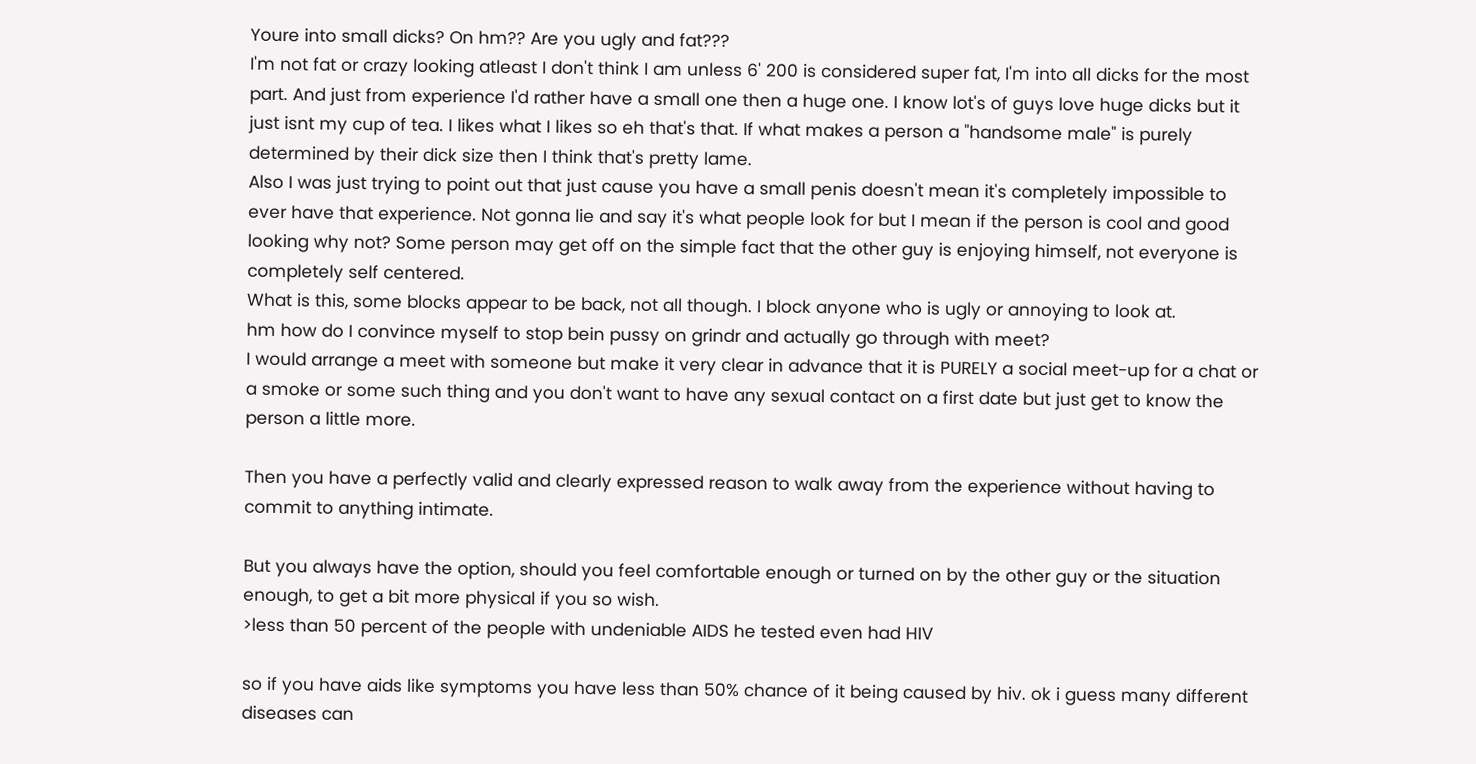Youre into small dicks? On hm?? Are you ugly and fat???
I'm not fat or crazy looking atleast I don't think I am unless 6' 200 is considered super fat, I'm into all dicks for the most part. And just from experience I'd rather have a small one then a huge one. I know lot's of guys love huge dicks but it just isnt my cup of tea. I likes what I likes so eh that's that. If what makes a person a "handsome male" is purely determined by their dick size then I think that's pretty lame.
Also I was just trying to point out that just cause you have a small penis doesn't mean it's completely impossible to ever have that experience. Not gonna lie and say it's what people look for but I mean if the person is cool and good looking why not? Some person may get off on the simple fact that the other guy is enjoying himself, not everyone is completely self centered.
What is this, some blocks appear to be back, not all though. I block anyone who is ugly or annoying to look at.
hm how do I convince myself to stop bein pussy on grindr and actually go through with meet?
I would arrange a meet with someone but make it very clear in advance that it is PURELY a social meet-up for a chat or a smoke or some such thing and you don't want to have any sexual contact on a first date but just get to know the person a little more.

Then you have a perfectly valid and clearly expressed reason to walk away from the experience without having to commit to anything intimate.

But you always have the option, should you feel comfortable enough or turned on by the other guy or the situation enough, to get a bit more physical if you so wish.
>less than 50 percent of the people with undeniable AIDS he tested even had HIV

so if you have aids like symptoms you have less than 50% chance of it being caused by hiv. ok i guess many different diseases can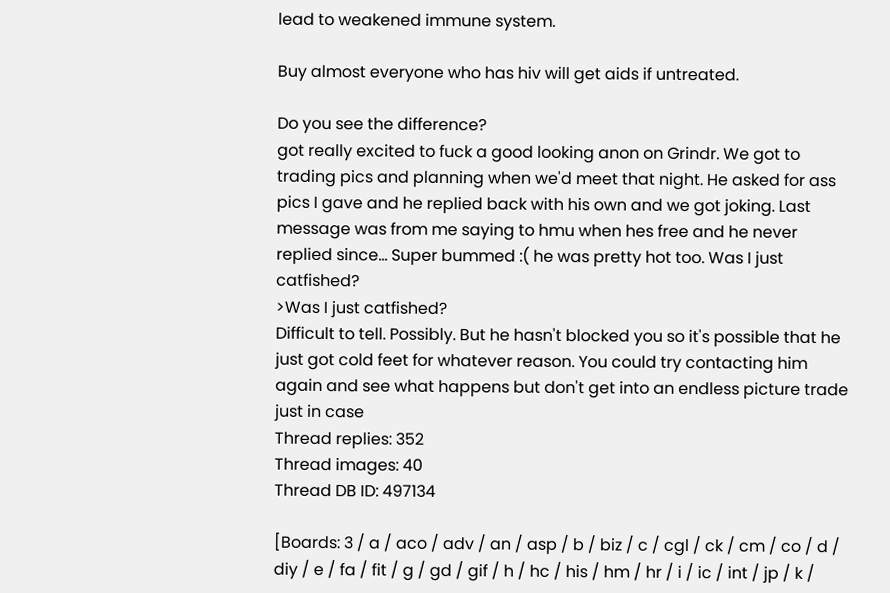lead to weakened immune system.

Buy almost everyone who has hiv will get aids if untreated.

Do you see the difference?
got really excited to fuck a good looking anon on Grindr. We got to trading pics and planning when we'd meet that night. He asked for ass pics I gave and he replied back with his own and we got joking. Last message was from me saying to hmu when hes free and he never replied since... Super bummed :( he was pretty hot too. Was I just catfished?
>Was I just catfished?
Difficult to tell. Possibly. But he hasn't blocked you so it's possible that he just got cold feet for whatever reason. You could try contacting him again and see what happens but don't get into an endless picture trade just in case
Thread replies: 352
Thread images: 40
Thread DB ID: 497134

[Boards: 3 / a / aco / adv / an / asp / b / biz / c / cgl / ck / cm / co / d / diy / e / fa / fit / g / gd / gif / h / hc / his / hm / hr / i / ic / int / jp / k /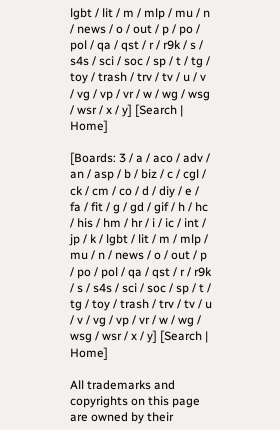lgbt / lit / m / mlp / mu / n / news / o / out / p / po / pol / qa / qst / r / r9k / s / s4s / sci / soc / sp / t / tg / toy / trash / trv / tv / u / v / vg / vp / vr / w / wg / wsg / wsr / x / y] [Search | Home]

[Boards: 3 / a / aco / adv / an / asp / b / biz / c / cgl / ck / cm / co / d / diy / e / fa / fit / g / gd / gif / h / hc / his / hm / hr / i / ic / int / jp / k / lgbt / lit / m / mlp / mu / n / news / o / out / p / po / pol / qa / qst / r / r9k / s / s4s / sci / soc / sp / t / tg / toy / trash / trv / tv / u / v / vg / vp / vr / w / wg / wsg / wsr / x / y] [Search | Home]

All trademarks and copyrights on this page are owned by their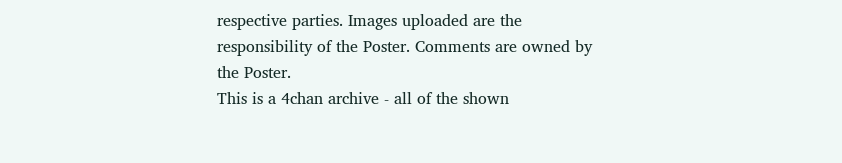respective parties. Images uploaded are the responsibility of the Poster. Comments are owned by the Poster.
This is a 4chan archive - all of the shown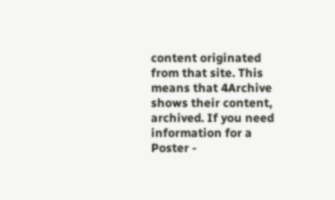content originated from that site. This means that 4Archive shows their content, archived. If you need information for a Poster -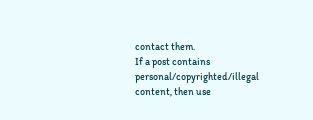contact them.
If a post contains personal/copyrighted/illegal content, then use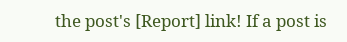the post's [Report] link! If a post is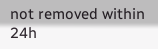not removed within 24h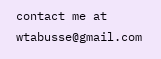contact me at wtabusse@gmail.com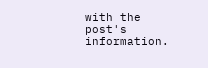with the post's information.